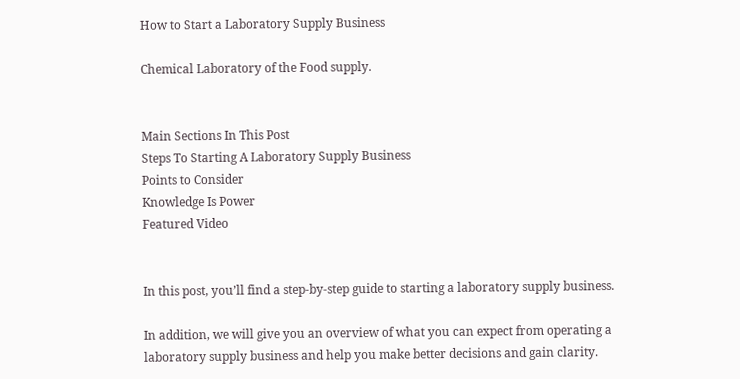How to Start a Laboratory Supply Business

Chemical Laboratory of the Food supply.


Main Sections In This Post
Steps To Starting A Laboratory Supply Business
Points to Consider
Knowledge Is Power
Featured Video


In this post, you’ll find a step-by-step guide to starting a laboratory supply business.

In addition, we will give you an overview of what you can expect from operating a laboratory supply business and help you make better decisions and gain clarity.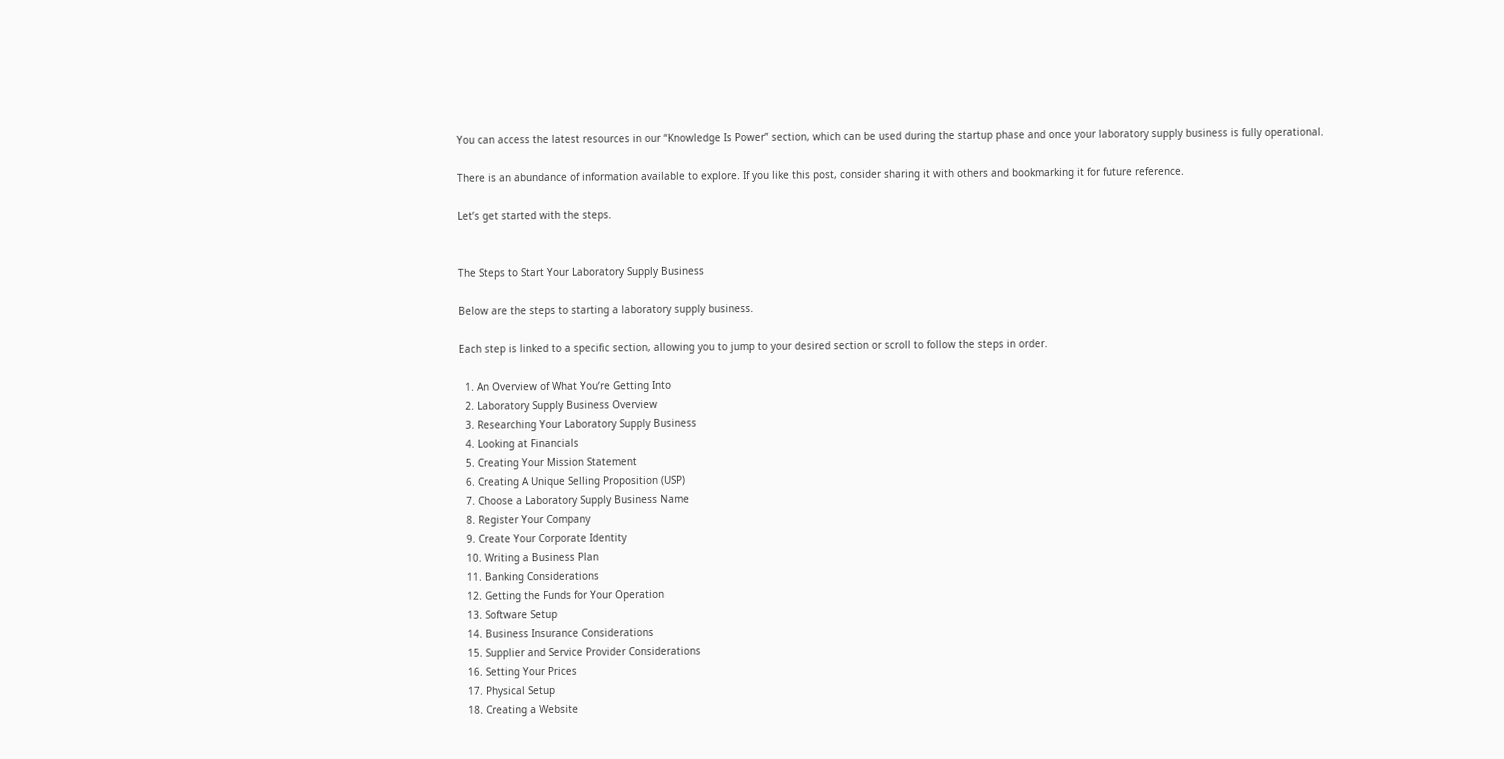You can access the latest resources in our “Knowledge Is Power” section, which can be used during the startup phase and once your laboratory supply business is fully operational.

There is an abundance of information available to explore. If you like this post, consider sharing it with others and bookmarking it for future reference.

Let’s get started with the steps.


The Steps to Start Your Laboratory Supply Business

Below are the steps to starting a laboratory supply business.

Each step is linked to a specific section, allowing you to jump to your desired section or scroll to follow the steps in order.

  1. An Overview of What You’re Getting Into
  2. Laboratory Supply Business Overview
  3. Researching Your Laboratory Supply Business
  4. Looking at Financials
  5. Creating Your Mission Statement
  6. Creating A Unique Selling Proposition (USP)
  7. Choose a Laboratory Supply Business Name
  8. Register Your Company
  9. Create Your Corporate Identity
  10. Writing a Business Plan
  11. Banking Considerations
  12. Getting the Funds for Your Operation
  13. Software Setup
  14. Business Insurance Considerations
  15. Supplier and Service Provider Considerations
  16. Setting Your Prices
  17. Physical Setup
  18. Creating a Website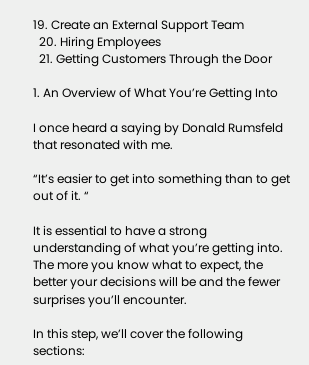19. Create an External Support Team
  20. Hiring Employees
  21. Getting Customers Through the Door

1. An Overview of What You’re Getting Into

I once heard a saying by Donald Rumsfeld that resonated with me.

“It’s easier to get into something than to get out of it. “

It is essential to have a strong understanding of what you’re getting into. The more you know what to expect, the better your decisions will be and the fewer surprises you’ll encounter.

In this step, we’ll cover the following sections: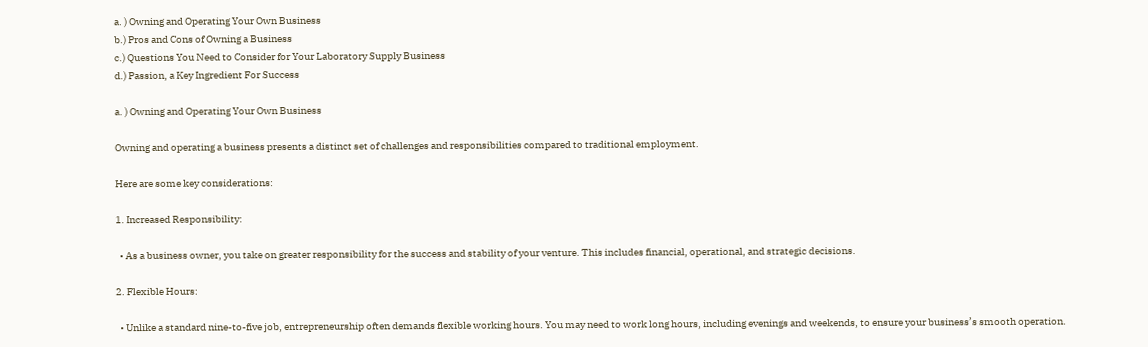a. ) Owning and Operating Your Own Business
b.) Pros and Cons of Owning a Business
c.) Questions You Need to Consider for Your Laboratory Supply Business
d.) Passion, a Key Ingredient For Success

a. ) Owning and Operating Your Own Business

Owning and operating a business presents a distinct set of challenges and responsibilities compared to traditional employment.

Here are some key considerations:

1. Increased Responsibility:

  • As a business owner, you take on greater responsibility for the success and stability of your venture. This includes financial, operational, and strategic decisions.

2. Flexible Hours:

  • Unlike a standard nine-to-five job, entrepreneurship often demands flexible working hours. You may need to work long hours, including evenings and weekends, to ensure your business’s smooth operation.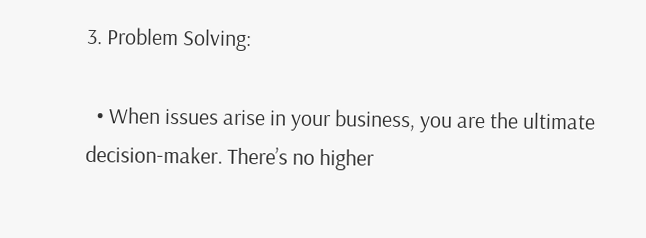3. Problem Solving:

  • When issues arise in your business, you are the ultimate decision-maker. There’s no higher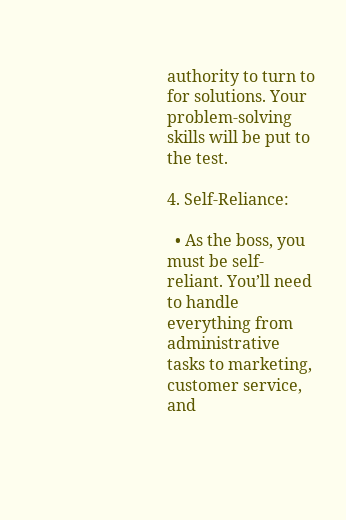authority to turn to for solutions. Your problem-solving skills will be put to the test.

4. Self-Reliance:

  • As the boss, you must be self-reliant. You’ll need to handle everything from administrative tasks to marketing, customer service, and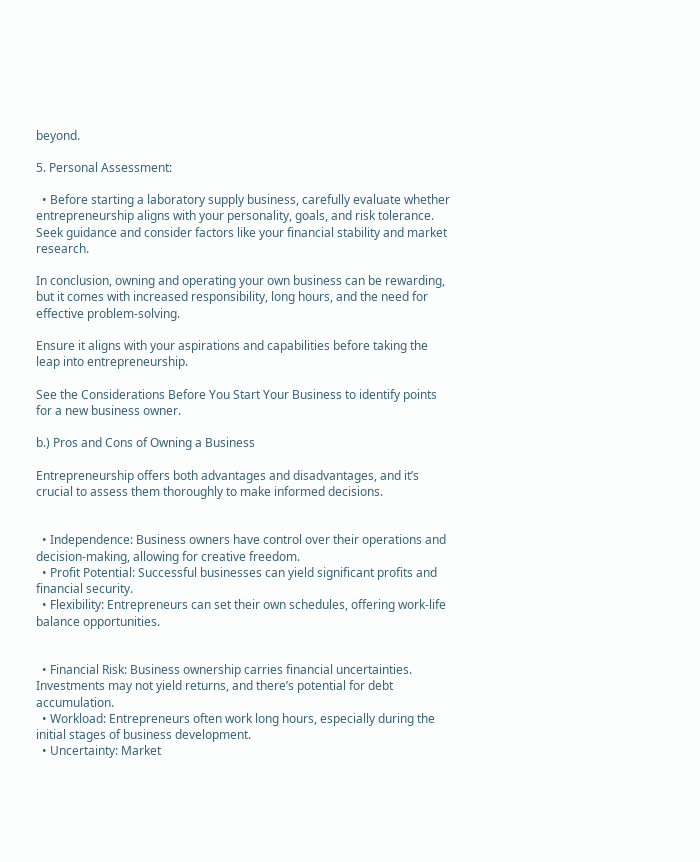beyond.

5. Personal Assessment:

  • Before starting a laboratory supply business, carefully evaluate whether entrepreneurship aligns with your personality, goals, and risk tolerance. Seek guidance and consider factors like your financial stability and market research.

In conclusion, owning and operating your own business can be rewarding, but it comes with increased responsibility, long hours, and the need for effective problem-solving.

Ensure it aligns with your aspirations and capabilities before taking the leap into entrepreneurship.

See the Considerations Before You Start Your Business to identify points for a new business owner.

b.) Pros and Cons of Owning a Business

Entrepreneurship offers both advantages and disadvantages, and it’s crucial to assess them thoroughly to make informed decisions.


  • Independence: Business owners have control over their operations and decision-making, allowing for creative freedom.
  • Profit Potential: Successful businesses can yield significant profits and financial security.
  • Flexibility: Entrepreneurs can set their own schedules, offering work-life balance opportunities.


  • Financial Risk: Business ownership carries financial uncertainties. Investments may not yield returns, and there’s potential for debt accumulation.
  • Workload: Entrepreneurs often work long hours, especially during the initial stages of business development.
  • Uncertainty: Market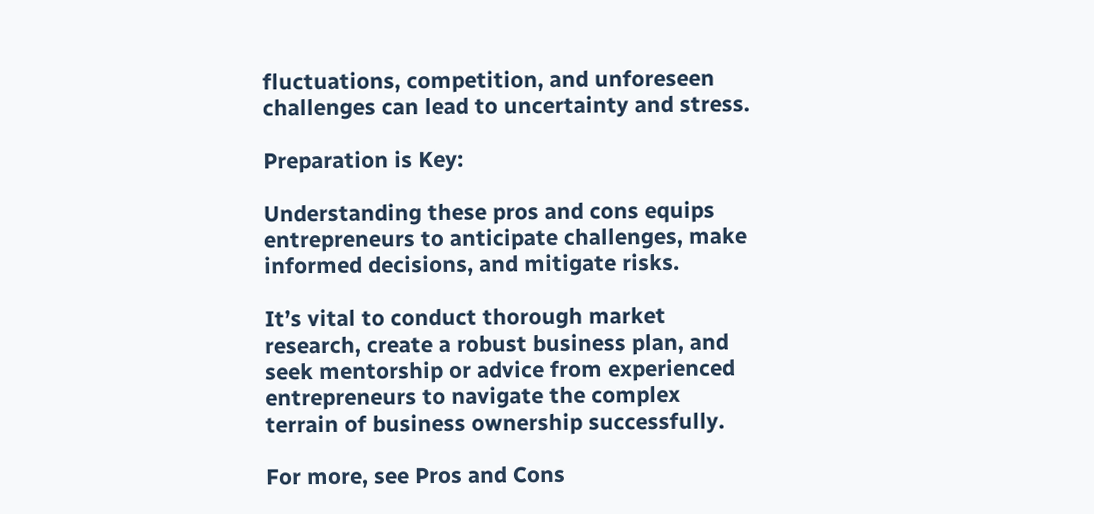fluctuations, competition, and unforeseen challenges can lead to uncertainty and stress.

Preparation is Key:

Understanding these pros and cons equips entrepreneurs to anticipate challenges, make informed decisions, and mitigate risks.

It’s vital to conduct thorough market research, create a robust business plan, and seek mentorship or advice from experienced entrepreneurs to navigate the complex terrain of business ownership successfully.

For more, see Pros and Cons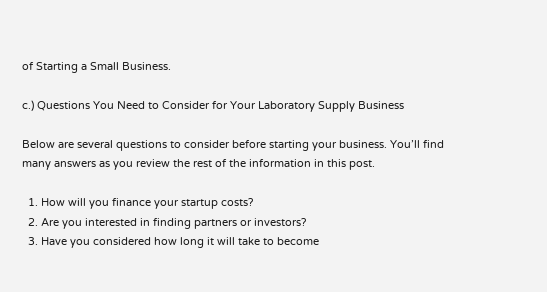of Starting a Small Business.

c.) Questions You Need to Consider for Your Laboratory Supply Business

Below are several questions to consider before starting your business. You’ll find many answers as you review the rest of the information in this post.

  1. How will you finance your startup costs?
  2. Are you interested in finding partners or investors?
  3. Have you considered how long it will take to become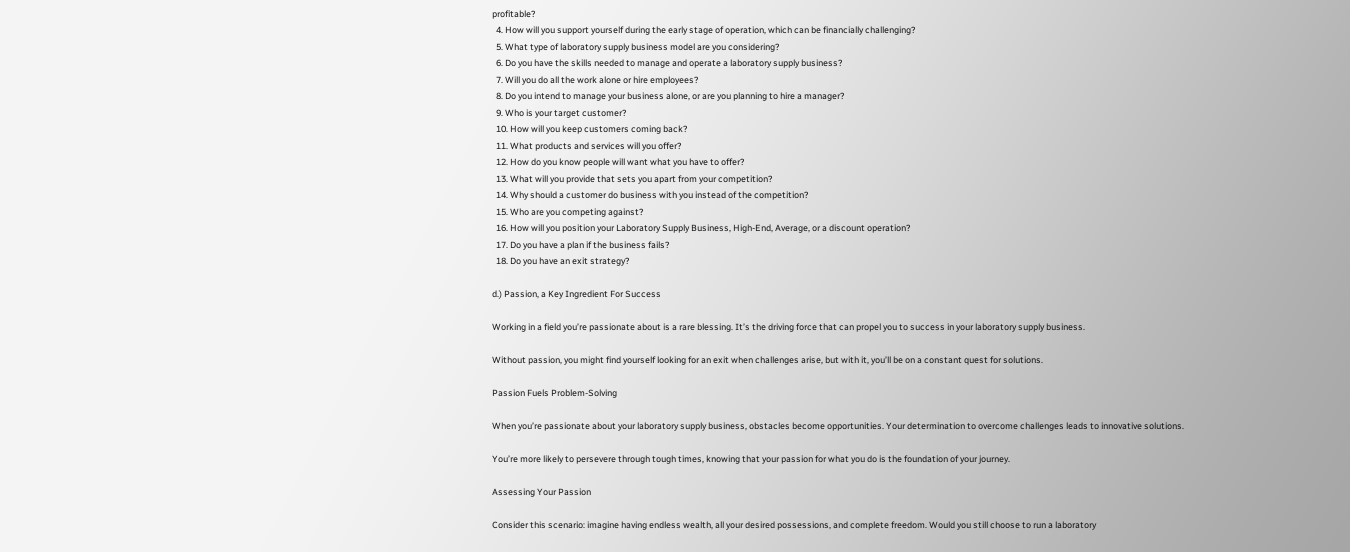profitable?
  4. How will you support yourself during the early stage of operation, which can be financially challenging?
  5. What type of laboratory supply business model are you considering?
  6. Do you have the skills needed to manage and operate a laboratory supply business?
  7. Will you do all the work alone or hire employees?
  8. Do you intend to manage your business alone, or are you planning to hire a manager?
  9. Who is your target customer?
  10. How will you keep customers coming back?
  11. What products and services will you offer?
  12. How do you know people will want what you have to offer?
  13. What will you provide that sets you apart from your competition?
  14. Why should a customer do business with you instead of the competition?
  15. Who are you competing against?
  16. How will you position your Laboratory Supply Business, High-End, Average, or a discount operation?
  17. Do you have a plan if the business fails?
  18. Do you have an exit strategy?

d.) Passion, a Key Ingredient For Success

Working in a field you’re passionate about is a rare blessing. It’s the driving force that can propel you to success in your laboratory supply business.

Without passion, you might find yourself looking for an exit when challenges arise, but with it, you’ll be on a constant quest for solutions.

Passion Fuels Problem-Solving

When you’re passionate about your laboratory supply business, obstacles become opportunities. Your determination to overcome challenges leads to innovative solutions.

You’re more likely to persevere through tough times, knowing that your passion for what you do is the foundation of your journey.

Assessing Your Passion

Consider this scenario: imagine having endless wealth, all your desired possessions, and complete freedom. Would you still choose to run a laboratory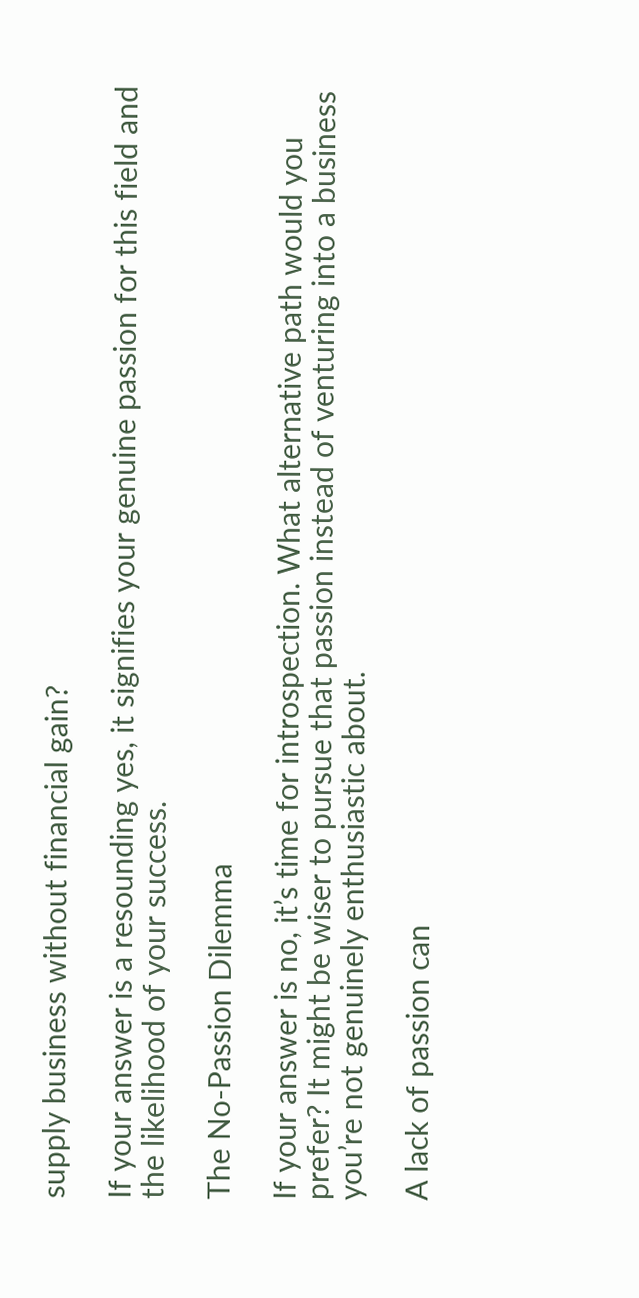supply business without financial gain?

If your answer is a resounding yes, it signifies your genuine passion for this field and the likelihood of your success.

The No-Passion Dilemma

If your answer is no, it’s time for introspection. What alternative path would you prefer? It might be wiser to pursue that passion instead of venturing into a business you’re not genuinely enthusiastic about.

A lack of passion can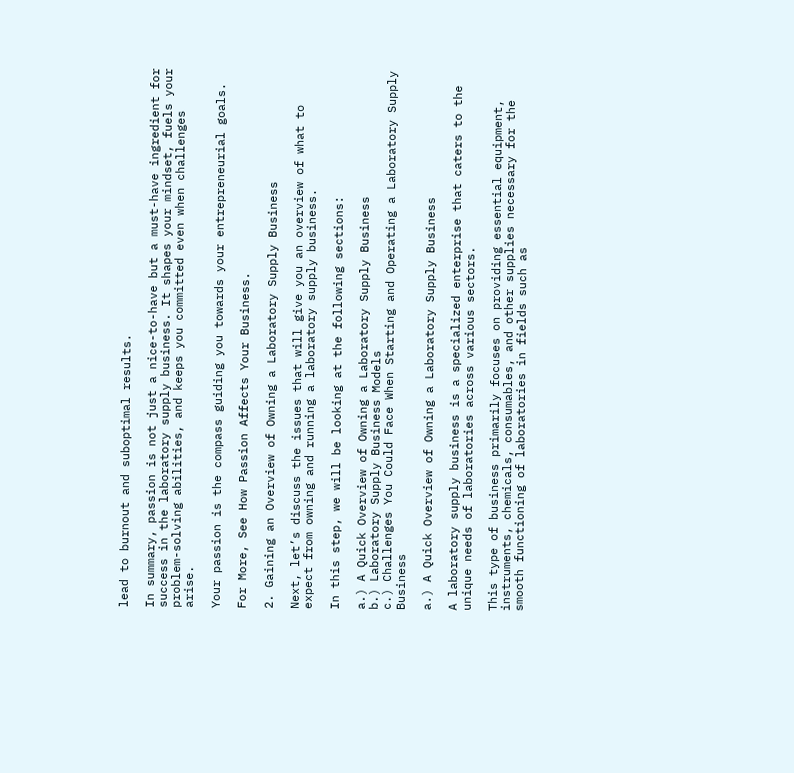lead to burnout and suboptimal results.

In summary, passion is not just a nice-to-have but a must-have ingredient for success in the laboratory supply business. It shapes your mindset, fuels your problem-solving abilities, and keeps you committed even when challenges arise.

Your passion is the compass guiding you towards your entrepreneurial goals.

For More, See How Passion Affects Your Business.

2. Gaining an Overview of Owning a Laboratory Supply Business

Next, let’s discuss the issues that will give you an overview of what to expect from owning and running a laboratory supply business.

In this step, we will be looking at the following sections:

a.) A Quick Overview of Owning a Laboratory Supply Business
b.) Laboratory Supply Business Models
c.) Challenges You Could Face When Starting and Operating a Laboratory Supply Business

a.) A Quick Overview of Owning a Laboratory Supply Business

A laboratory supply business is a specialized enterprise that caters to the unique needs of laboratories across various sectors.

This type of business primarily focuses on providing essential equipment, instruments, chemicals, consumables, and other supplies necessary for the smooth functioning of laboratories in fields such as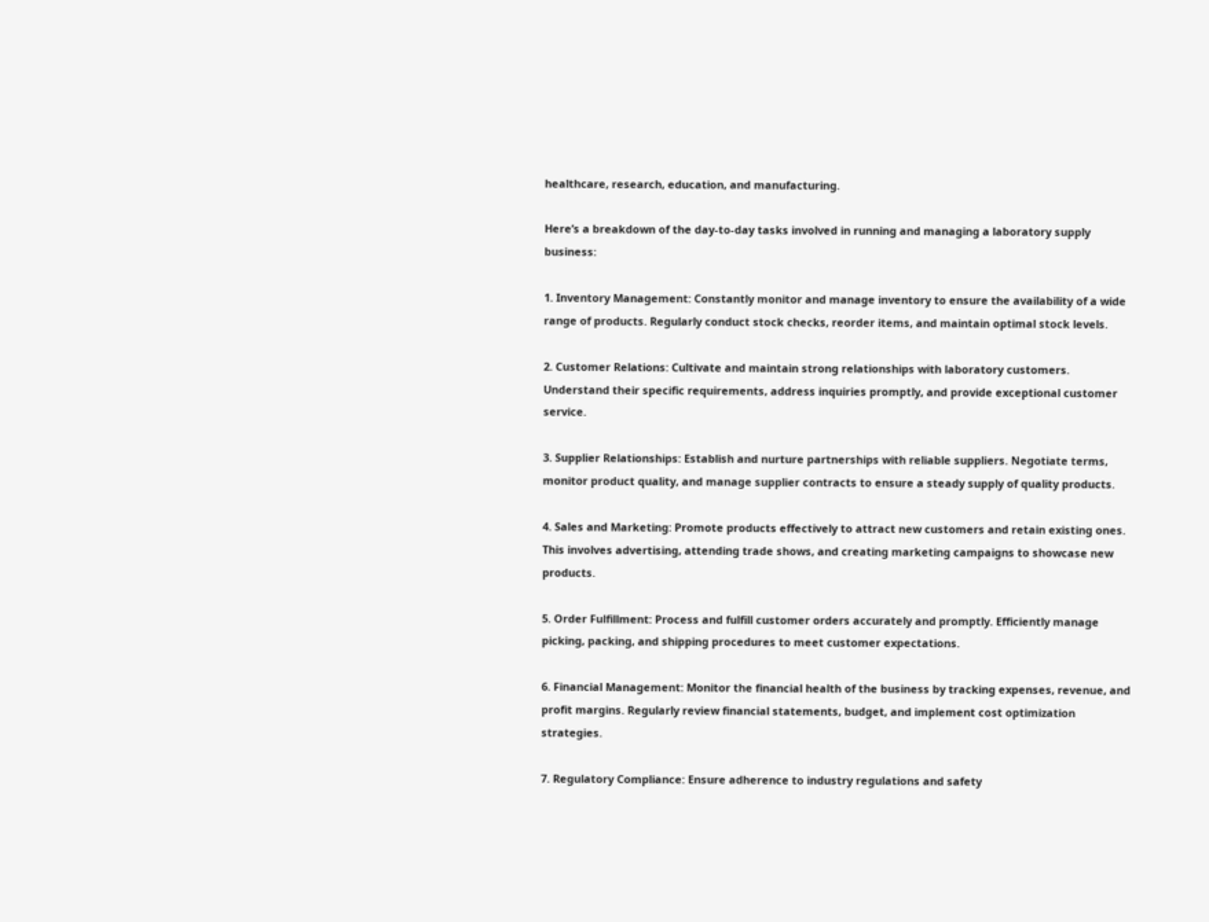healthcare, research, education, and manufacturing.

Here’s a breakdown of the day-to-day tasks involved in running and managing a laboratory supply business:

1. Inventory Management: Constantly monitor and manage inventory to ensure the availability of a wide range of products. Regularly conduct stock checks, reorder items, and maintain optimal stock levels.

2. Customer Relations: Cultivate and maintain strong relationships with laboratory customers. Understand their specific requirements, address inquiries promptly, and provide exceptional customer service.

3. Supplier Relationships: Establish and nurture partnerships with reliable suppliers. Negotiate terms, monitor product quality, and manage supplier contracts to ensure a steady supply of quality products.

4. Sales and Marketing: Promote products effectively to attract new customers and retain existing ones. This involves advertising, attending trade shows, and creating marketing campaigns to showcase new products.

5. Order Fulfillment: Process and fulfill customer orders accurately and promptly. Efficiently manage picking, packing, and shipping procedures to meet customer expectations.

6. Financial Management: Monitor the financial health of the business by tracking expenses, revenue, and profit margins. Regularly review financial statements, budget, and implement cost optimization strategies.

7. Regulatory Compliance: Ensure adherence to industry regulations and safety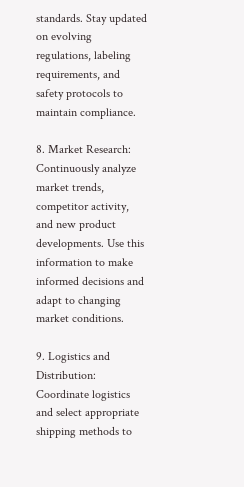standards. Stay updated on evolving regulations, labeling requirements, and safety protocols to maintain compliance.

8. Market Research: Continuously analyze market trends, competitor activity, and new product developments. Use this information to make informed decisions and adapt to changing market conditions.

9. Logistics and Distribution: Coordinate logistics and select appropriate shipping methods to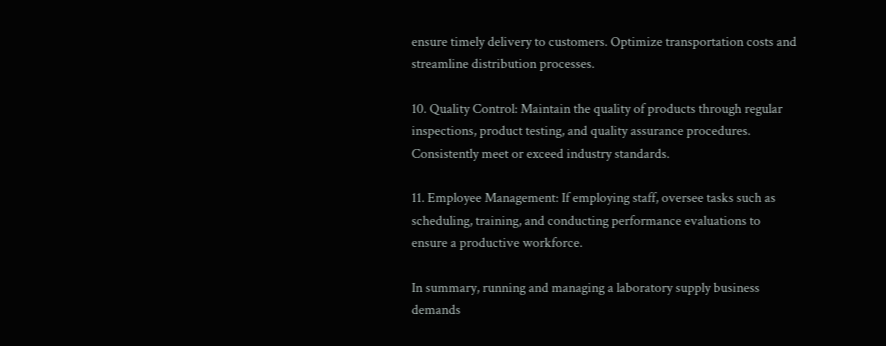ensure timely delivery to customers. Optimize transportation costs and streamline distribution processes.

10. Quality Control: Maintain the quality of products through regular inspections, product testing, and quality assurance procedures. Consistently meet or exceed industry standards.

11. Employee Management: If employing staff, oversee tasks such as scheduling, training, and conducting performance evaluations to ensure a productive workforce.

In summary, running and managing a laboratory supply business demands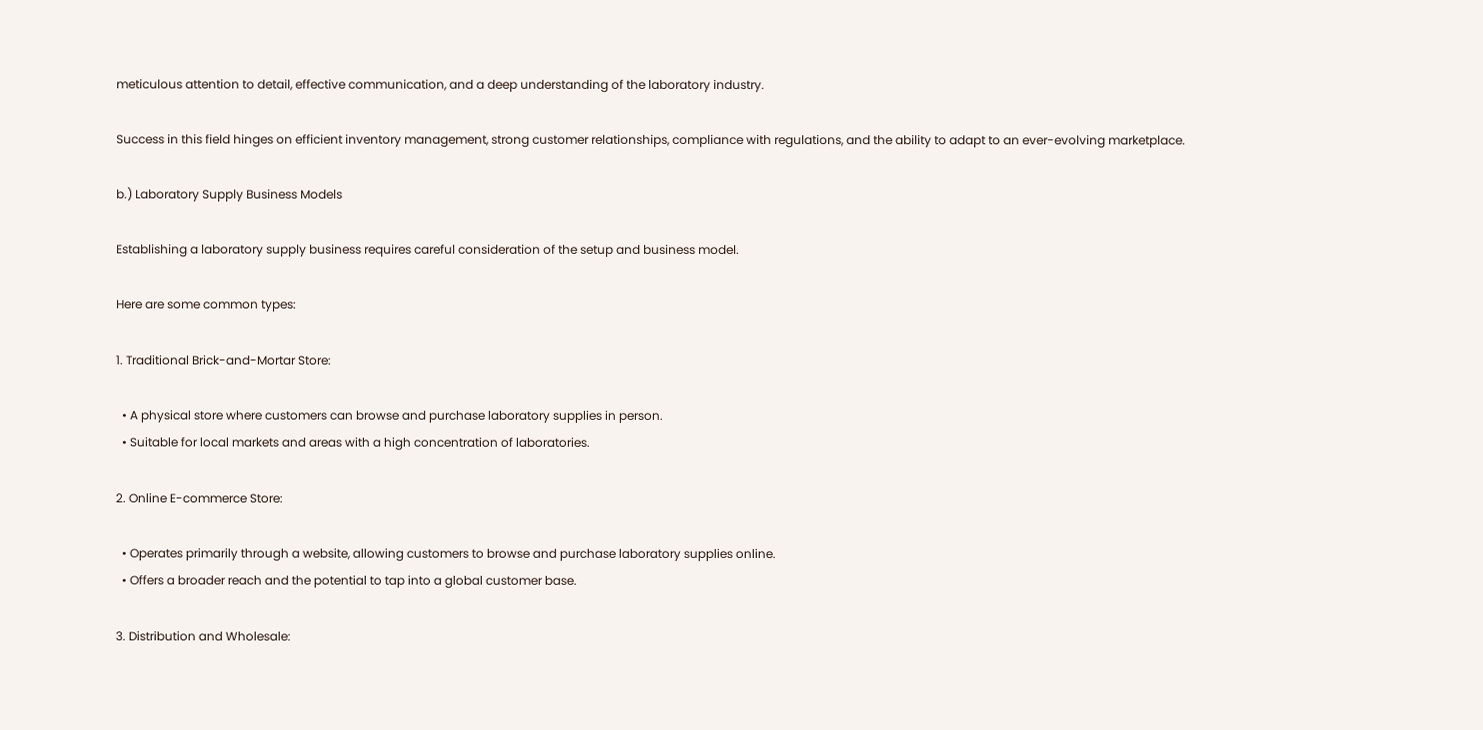meticulous attention to detail, effective communication, and a deep understanding of the laboratory industry.

Success in this field hinges on efficient inventory management, strong customer relationships, compliance with regulations, and the ability to adapt to an ever-evolving marketplace.

b.) Laboratory Supply Business Models

Establishing a laboratory supply business requires careful consideration of the setup and business model.

Here are some common types:

1. Traditional Brick-and-Mortar Store:

  • A physical store where customers can browse and purchase laboratory supplies in person.
  • Suitable for local markets and areas with a high concentration of laboratories.

2. Online E-commerce Store:

  • Operates primarily through a website, allowing customers to browse and purchase laboratory supplies online.
  • Offers a broader reach and the potential to tap into a global customer base.

3. Distribution and Wholesale: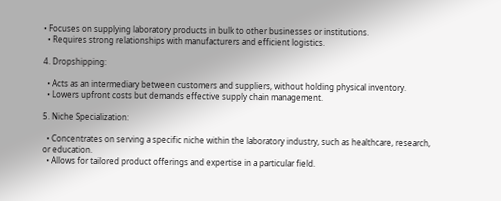• Focuses on supplying laboratory products in bulk to other businesses or institutions.
  • Requires strong relationships with manufacturers and efficient logistics.

4. Dropshipping:

  • Acts as an intermediary between customers and suppliers, without holding physical inventory.
  • Lowers upfront costs but demands effective supply chain management.

5. Niche Specialization:

  • Concentrates on serving a specific niche within the laboratory industry, such as healthcare, research, or education.
  • Allows for tailored product offerings and expertise in a particular field.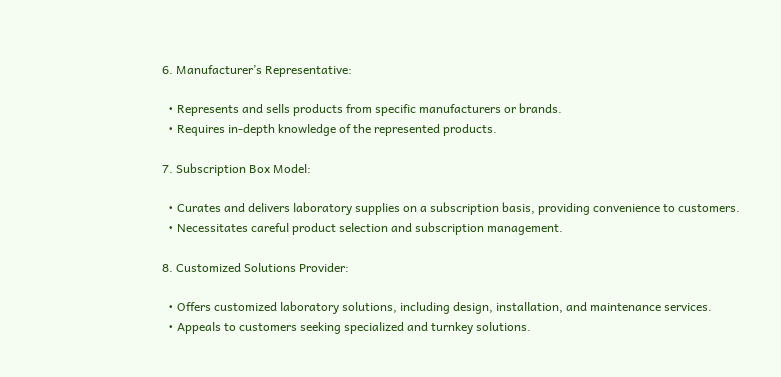6. Manufacturer’s Representative:

  • Represents and sells products from specific manufacturers or brands.
  • Requires in-depth knowledge of the represented products.

7. Subscription Box Model:

  • Curates and delivers laboratory supplies on a subscription basis, providing convenience to customers.
  • Necessitates careful product selection and subscription management.

8. Customized Solutions Provider:

  • Offers customized laboratory solutions, including design, installation, and maintenance services.
  • Appeals to customers seeking specialized and turnkey solutions.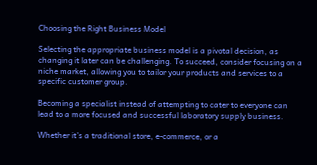Choosing the Right Business Model

Selecting the appropriate business model is a pivotal decision, as changing it later can be challenging. To succeed, consider focusing on a niche market, allowing you to tailor your products and services to a specific customer group.

Becoming a specialist instead of attempting to cater to everyone can lead to a more focused and successful laboratory supply business.

Whether it’s a traditional store, e-commerce, or a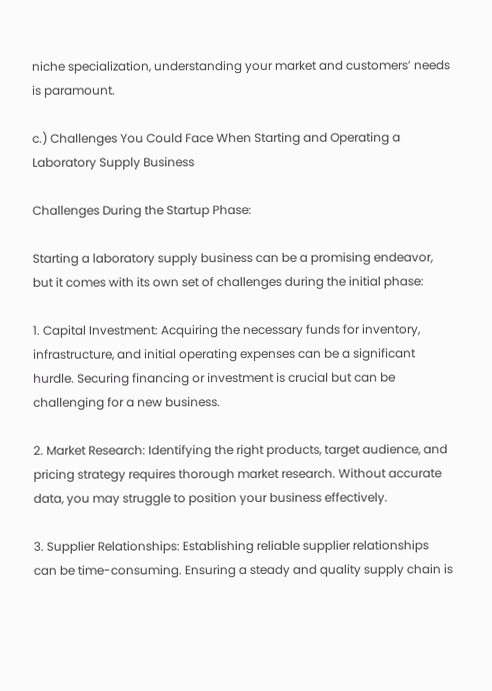niche specialization, understanding your market and customers’ needs is paramount.

c.) Challenges You Could Face When Starting and Operating a Laboratory Supply Business

Challenges During the Startup Phase:

Starting a laboratory supply business can be a promising endeavor, but it comes with its own set of challenges during the initial phase:

1. Capital Investment: Acquiring the necessary funds for inventory, infrastructure, and initial operating expenses can be a significant hurdle. Securing financing or investment is crucial but can be challenging for a new business.

2. Market Research: Identifying the right products, target audience, and pricing strategy requires thorough market research. Without accurate data, you may struggle to position your business effectively.

3. Supplier Relationships: Establishing reliable supplier relationships can be time-consuming. Ensuring a steady and quality supply chain is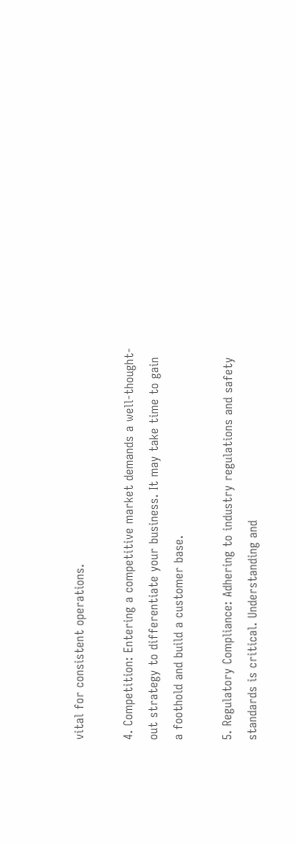vital for consistent operations.

4. Competition: Entering a competitive market demands a well-thought-out strategy to differentiate your business. It may take time to gain a foothold and build a customer base.

5. Regulatory Compliance: Adhering to industry regulations and safety standards is critical. Understanding and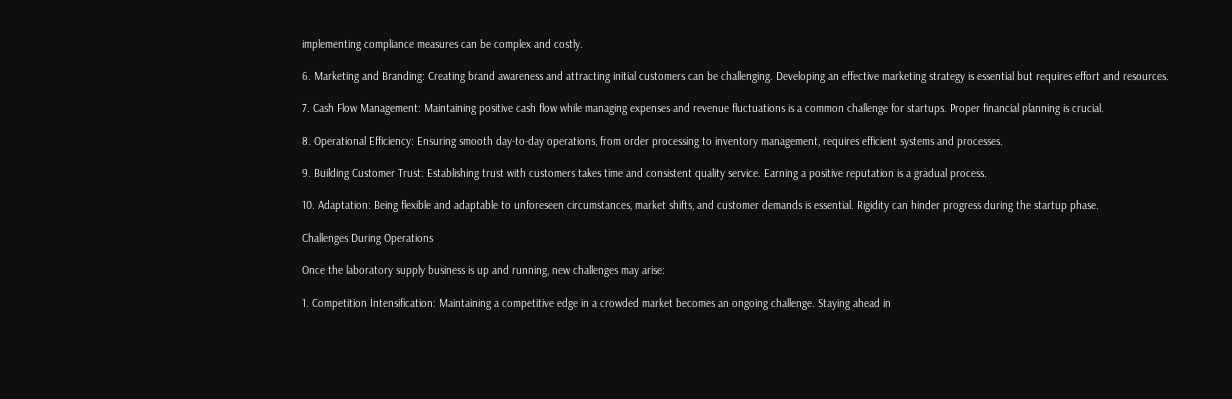implementing compliance measures can be complex and costly.

6. Marketing and Branding: Creating brand awareness and attracting initial customers can be challenging. Developing an effective marketing strategy is essential but requires effort and resources.

7. Cash Flow Management: Maintaining positive cash flow while managing expenses and revenue fluctuations is a common challenge for startups. Proper financial planning is crucial.

8. Operational Efficiency: Ensuring smooth day-to-day operations, from order processing to inventory management, requires efficient systems and processes.

9. Building Customer Trust: Establishing trust with customers takes time and consistent quality service. Earning a positive reputation is a gradual process.

10. Adaptation: Being flexible and adaptable to unforeseen circumstances, market shifts, and customer demands is essential. Rigidity can hinder progress during the startup phase.

Challenges During Operations

Once the laboratory supply business is up and running, new challenges may arise:

1. Competition Intensification: Maintaining a competitive edge in a crowded market becomes an ongoing challenge. Staying ahead in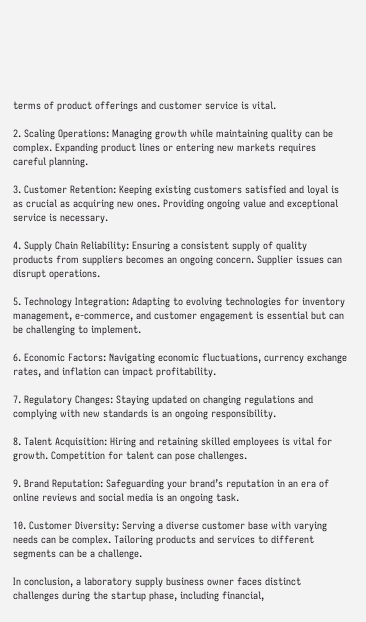terms of product offerings and customer service is vital.

2. Scaling Operations: Managing growth while maintaining quality can be complex. Expanding product lines or entering new markets requires careful planning.

3. Customer Retention: Keeping existing customers satisfied and loyal is as crucial as acquiring new ones. Providing ongoing value and exceptional service is necessary.

4. Supply Chain Reliability: Ensuring a consistent supply of quality products from suppliers becomes an ongoing concern. Supplier issues can disrupt operations.

5. Technology Integration: Adapting to evolving technologies for inventory management, e-commerce, and customer engagement is essential but can be challenging to implement.

6. Economic Factors: Navigating economic fluctuations, currency exchange rates, and inflation can impact profitability.

7. Regulatory Changes: Staying updated on changing regulations and complying with new standards is an ongoing responsibility.

8. Talent Acquisition: Hiring and retaining skilled employees is vital for growth. Competition for talent can pose challenges.

9. Brand Reputation: Safeguarding your brand’s reputation in an era of online reviews and social media is an ongoing task.

10. Customer Diversity: Serving a diverse customer base with varying needs can be complex. Tailoring products and services to different segments can be a challenge.

In conclusion, a laboratory supply business owner faces distinct challenges during the startup phase, including financial,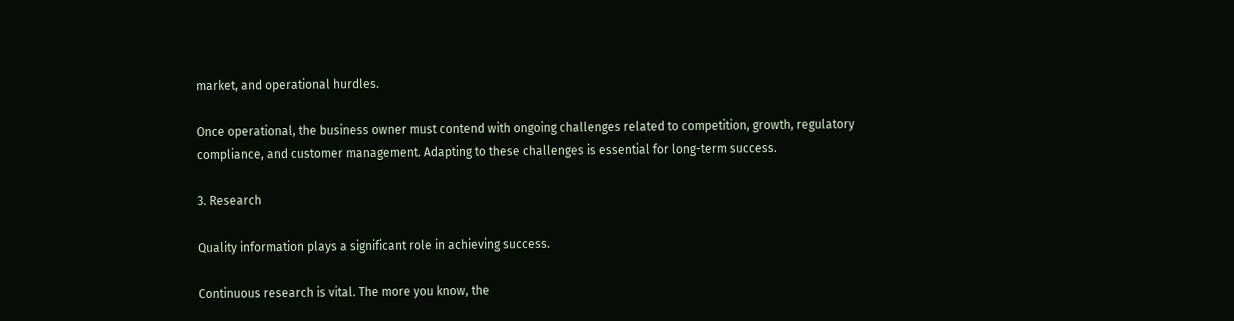market, and operational hurdles.

Once operational, the business owner must contend with ongoing challenges related to competition, growth, regulatory compliance, and customer management. Adapting to these challenges is essential for long-term success.

3. Research

Quality information plays a significant role in achieving success.

Continuous research is vital. The more you know, the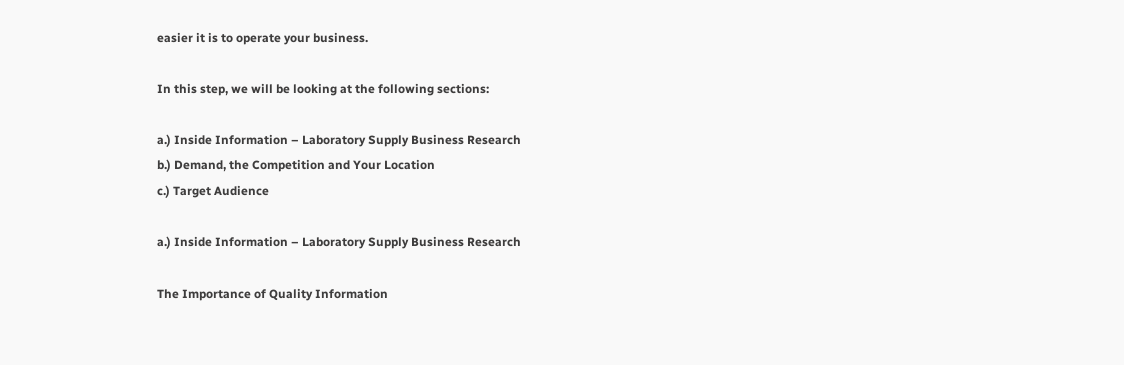easier it is to operate your business.

In this step, we will be looking at the following sections:

a.) Inside Information – Laboratory Supply Business Research
b.) Demand, the Competition and Your Location
c.) Target Audience

a.) Inside Information – Laboratory Supply Business Research

The Importance of Quality Information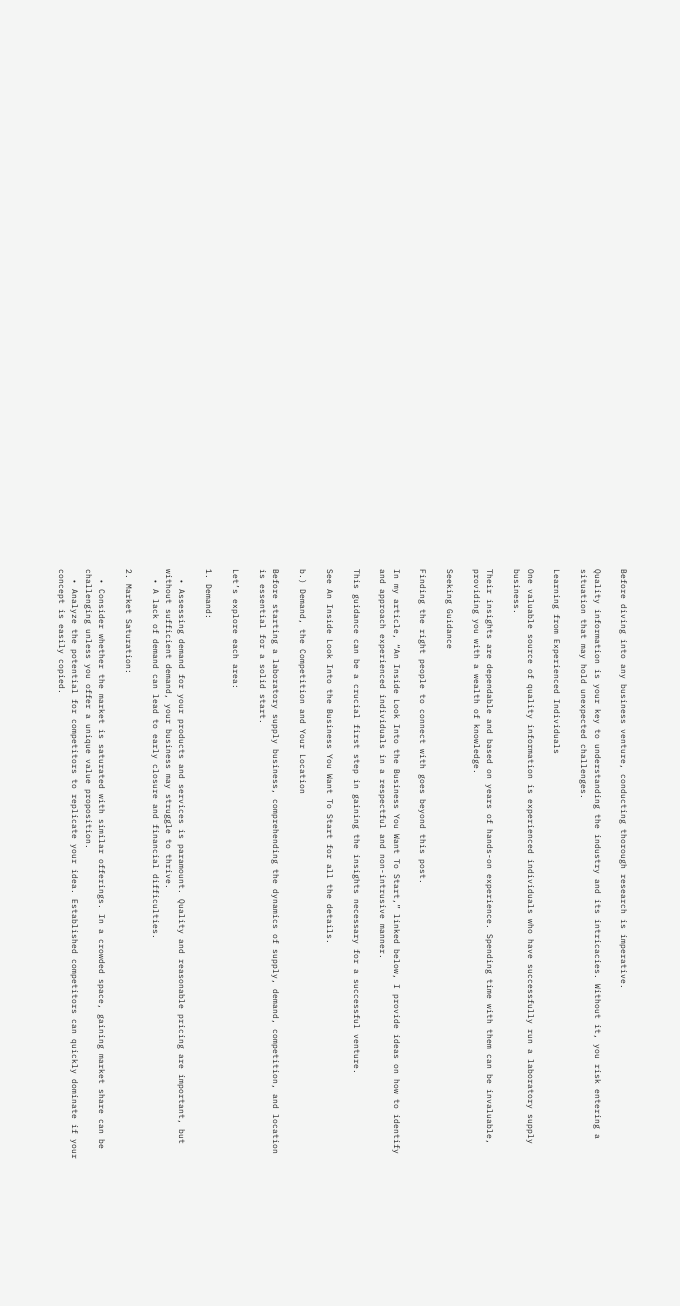Before diving into any business venture, conducting thorough research is imperative.

Quality information is your key to understanding the industry and its intricacies. Without it, you risk entering a situation that may hold unexpected challenges.

Learning from Experienced Individuals

One valuable source of quality information is experienced individuals who have successfully run a laboratory supply business.

Their insights are dependable and based on years of hands-on experience. Spending time with them can be invaluable, providing you with a wealth of knowledge.

Seeking Guidance

Finding the right people to connect with goes beyond this post.

In my article, “An Inside Look Into the Business You Want To Start,” linked below, I provide ideas on how to identify and approach experienced individuals in a respectful and non-intrusive manner.

This guidance can be a crucial first step in gaining the insights necessary for a successful venture.

See An Inside Look Into the Business You Want To Start for all the details.

b.) Demand, the Competition and Your Location

Before starting a laboratory supply business, comprehending the dynamics of supply, demand, competition, and location is essential for a solid start.

Let’s explore each area:

1. Demand:

  • Assessing demand for your products and services is paramount. Quality and reasonable pricing are important, but without sufficient demand, your business may struggle to thrive.
  • A lack of demand can lead to early closure and financial difficulties.

2. Market Saturation:

  • Consider whether the market is saturated with similar offerings. In a crowded space, gaining market share can be challenging unless you offer a unique value proposition.
  • Analyze the potential for competitors to replicate your idea. Established competitors can quickly dominate if your concept is easily copied.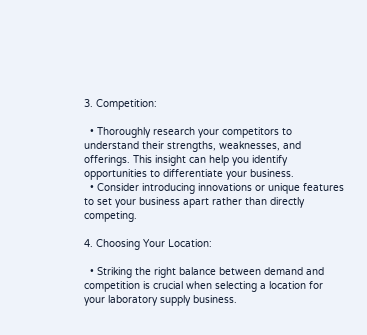3. Competition:

  • Thoroughly research your competitors to understand their strengths, weaknesses, and offerings. This insight can help you identify opportunities to differentiate your business.
  • Consider introducing innovations or unique features to set your business apart rather than directly competing.

4. Choosing Your Location:

  • Striking the right balance between demand and competition is crucial when selecting a location for your laboratory supply business.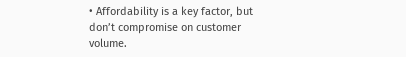• Affordability is a key factor, but don’t compromise on customer volume.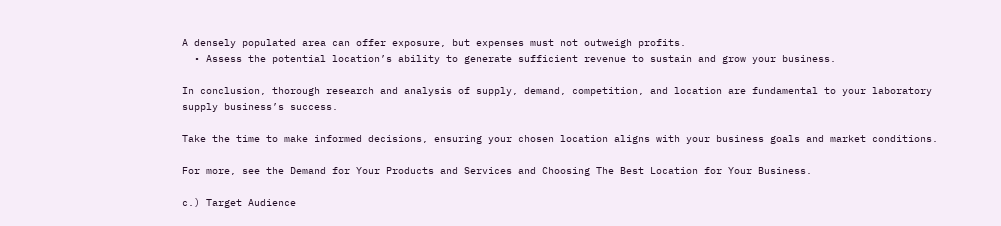A densely populated area can offer exposure, but expenses must not outweigh profits.
  • Assess the potential location’s ability to generate sufficient revenue to sustain and grow your business.

In conclusion, thorough research and analysis of supply, demand, competition, and location are fundamental to your laboratory supply business’s success.

Take the time to make informed decisions, ensuring your chosen location aligns with your business goals and market conditions.

For more, see the Demand for Your Products and Services and Choosing The Best Location for Your Business.

c.) Target Audience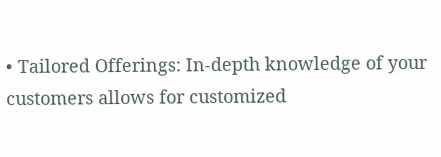• Tailored Offerings: In-depth knowledge of your customers allows for customized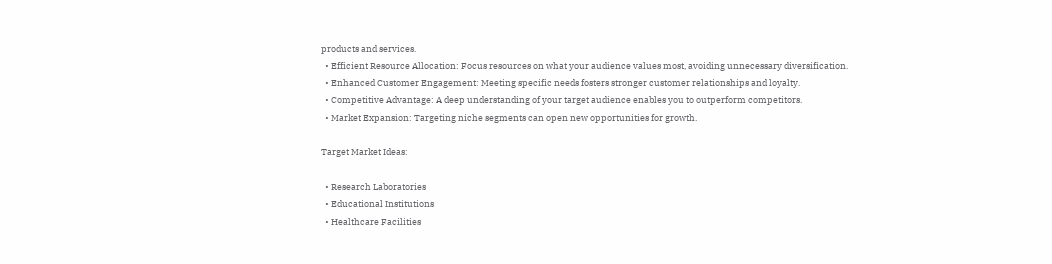products and services.
  • Efficient Resource Allocation: Focus resources on what your audience values most, avoiding unnecessary diversification.
  • Enhanced Customer Engagement: Meeting specific needs fosters stronger customer relationships and loyalty.
  • Competitive Advantage: A deep understanding of your target audience enables you to outperform competitors.
  • Market Expansion: Targeting niche segments can open new opportunities for growth.

Target Market Ideas:

  • Research Laboratories
  • Educational Institutions
  • Healthcare Facilities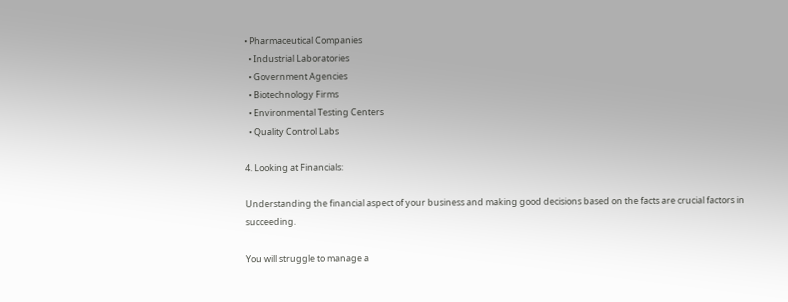• Pharmaceutical Companies
  • Industrial Laboratories
  • Government Agencies
  • Biotechnology Firms
  • Environmental Testing Centers
  • Quality Control Labs

4. Looking at Financials:

Understanding the financial aspect of your business and making good decisions based on the facts are crucial factors in succeeding.

You will struggle to manage a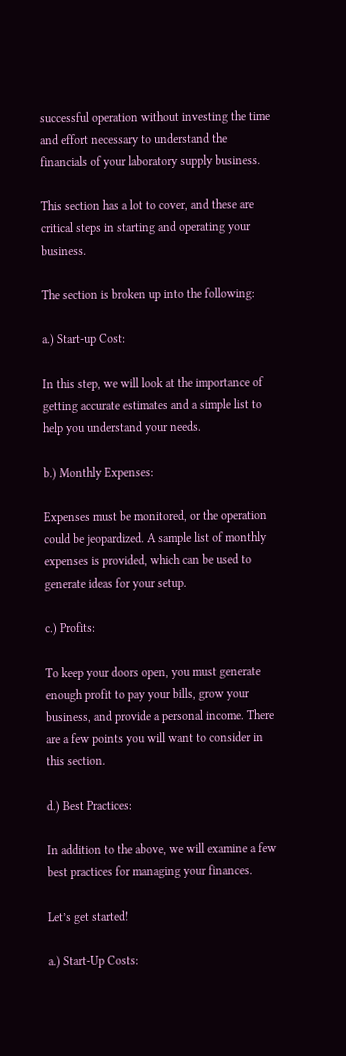successful operation without investing the time and effort necessary to understand the financials of your laboratory supply business.

This section has a lot to cover, and these are critical steps in starting and operating your business.

The section is broken up into the following:

a.) Start-up Cost:

In this step, we will look at the importance of getting accurate estimates and a simple list to help you understand your needs.

b.) Monthly Expenses:

Expenses must be monitored, or the operation could be jeopardized. A sample list of monthly expenses is provided, which can be used to generate ideas for your setup.

c.) Profits:

To keep your doors open, you must generate enough profit to pay your bills, grow your business, and provide a personal income. There are a few points you will want to consider in this section.

d.) Best Practices:

In addition to the above, we will examine a few best practices for managing your finances.

Let’s get started!

a.) Start-Up Costs: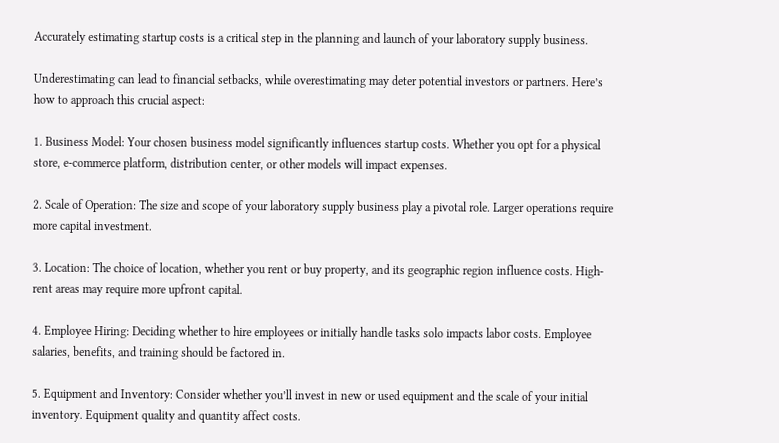Accurately estimating startup costs is a critical step in the planning and launch of your laboratory supply business.

Underestimating can lead to financial setbacks, while overestimating may deter potential investors or partners. Here’s how to approach this crucial aspect:

1. Business Model: Your chosen business model significantly influences startup costs. Whether you opt for a physical store, e-commerce platform, distribution center, or other models will impact expenses.

2. Scale of Operation: The size and scope of your laboratory supply business play a pivotal role. Larger operations require more capital investment.

3. Location: The choice of location, whether you rent or buy property, and its geographic region influence costs. High-rent areas may require more upfront capital.

4. Employee Hiring: Deciding whether to hire employees or initially handle tasks solo impacts labor costs. Employee salaries, benefits, and training should be factored in.

5. Equipment and Inventory: Consider whether you’ll invest in new or used equipment and the scale of your initial inventory. Equipment quality and quantity affect costs.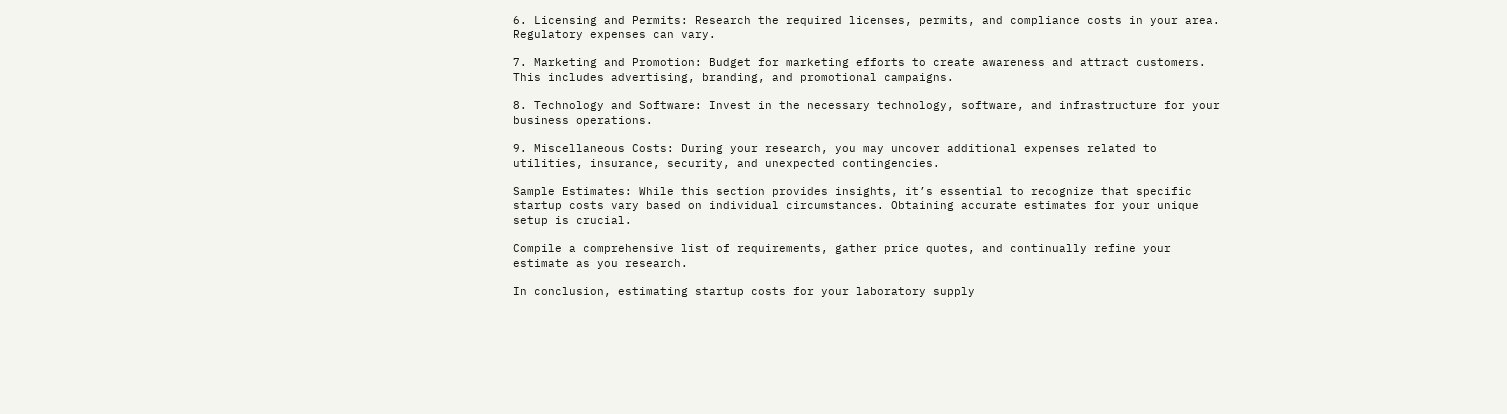6. Licensing and Permits: Research the required licenses, permits, and compliance costs in your area. Regulatory expenses can vary.

7. Marketing and Promotion: Budget for marketing efforts to create awareness and attract customers. This includes advertising, branding, and promotional campaigns.

8. Technology and Software: Invest in the necessary technology, software, and infrastructure for your business operations.

9. Miscellaneous Costs: During your research, you may uncover additional expenses related to utilities, insurance, security, and unexpected contingencies.

Sample Estimates: While this section provides insights, it’s essential to recognize that specific startup costs vary based on individual circumstances. Obtaining accurate estimates for your unique setup is crucial.

Compile a comprehensive list of requirements, gather price quotes, and continually refine your estimate as you research.

In conclusion, estimating startup costs for your laboratory supply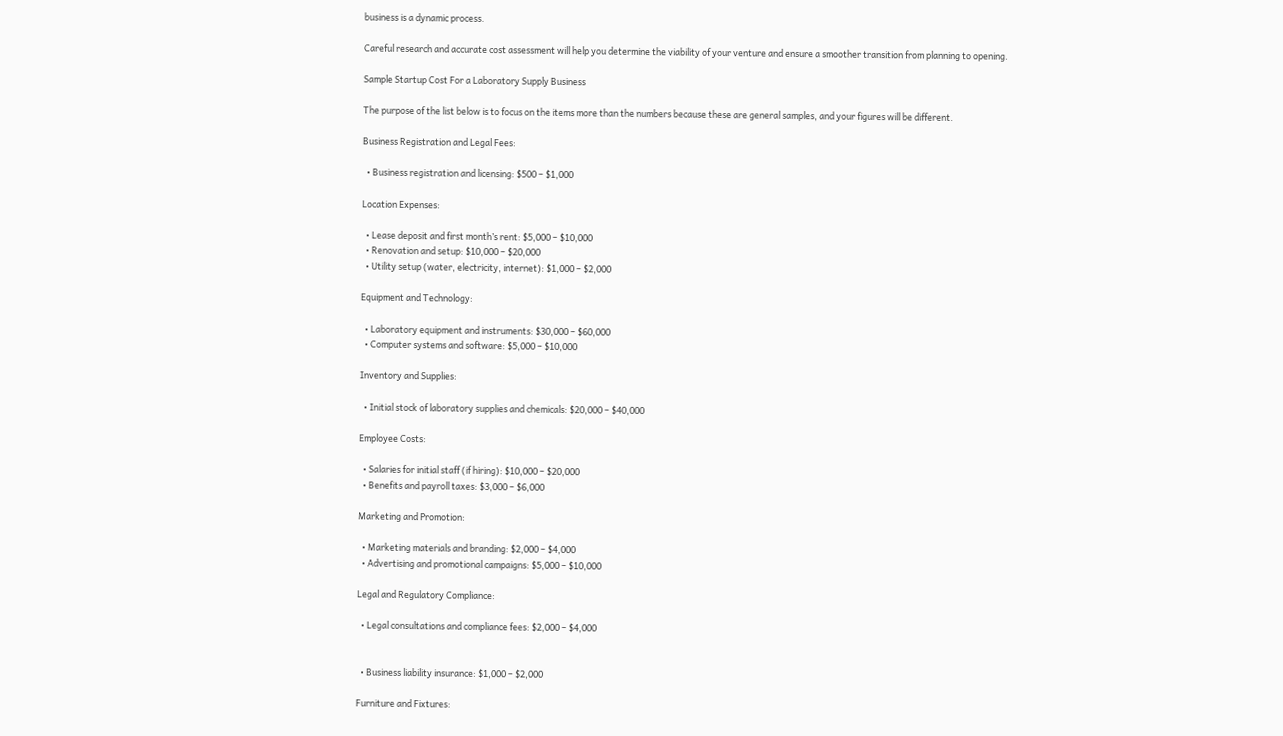business is a dynamic process.

Careful research and accurate cost assessment will help you determine the viability of your venture and ensure a smoother transition from planning to opening.

Sample Startup Cost For a Laboratory Supply Business

The purpose of the list below is to focus on the items more than the numbers because these are general samples, and your figures will be different.

Business Registration and Legal Fees:

  • Business registration and licensing: $500 – $1,000

Location Expenses:

  • Lease deposit and first month’s rent: $5,000 – $10,000
  • Renovation and setup: $10,000 – $20,000
  • Utility setup (water, electricity, internet): $1,000 – $2,000

Equipment and Technology:

  • Laboratory equipment and instruments: $30,000 – $60,000
  • Computer systems and software: $5,000 – $10,000

Inventory and Supplies:

  • Initial stock of laboratory supplies and chemicals: $20,000 – $40,000

Employee Costs:

  • Salaries for initial staff (if hiring): $10,000 – $20,000
  • Benefits and payroll taxes: $3,000 – $6,000

Marketing and Promotion:

  • Marketing materials and branding: $2,000 – $4,000
  • Advertising and promotional campaigns: $5,000 – $10,000

Legal and Regulatory Compliance:

  • Legal consultations and compliance fees: $2,000 – $4,000


  • Business liability insurance: $1,000 – $2,000

Furniture and Fixtures: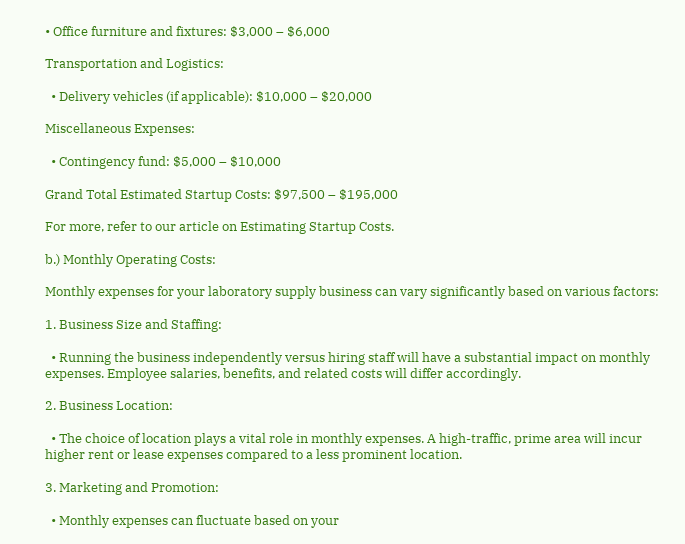• Office furniture and fixtures: $3,000 – $6,000

Transportation and Logistics:

  • Delivery vehicles (if applicable): $10,000 – $20,000

Miscellaneous Expenses:

  • Contingency fund: $5,000 – $10,000

Grand Total Estimated Startup Costs: $97,500 – $195,000

For more, refer to our article on Estimating Startup Costs.

b.) Monthly Operating Costs:

Monthly expenses for your laboratory supply business can vary significantly based on various factors:

1. Business Size and Staffing:

  • Running the business independently versus hiring staff will have a substantial impact on monthly expenses. Employee salaries, benefits, and related costs will differ accordingly.

2. Business Location:

  • The choice of location plays a vital role in monthly expenses. A high-traffic, prime area will incur higher rent or lease expenses compared to a less prominent location.

3. Marketing and Promotion:

  • Monthly expenses can fluctuate based on your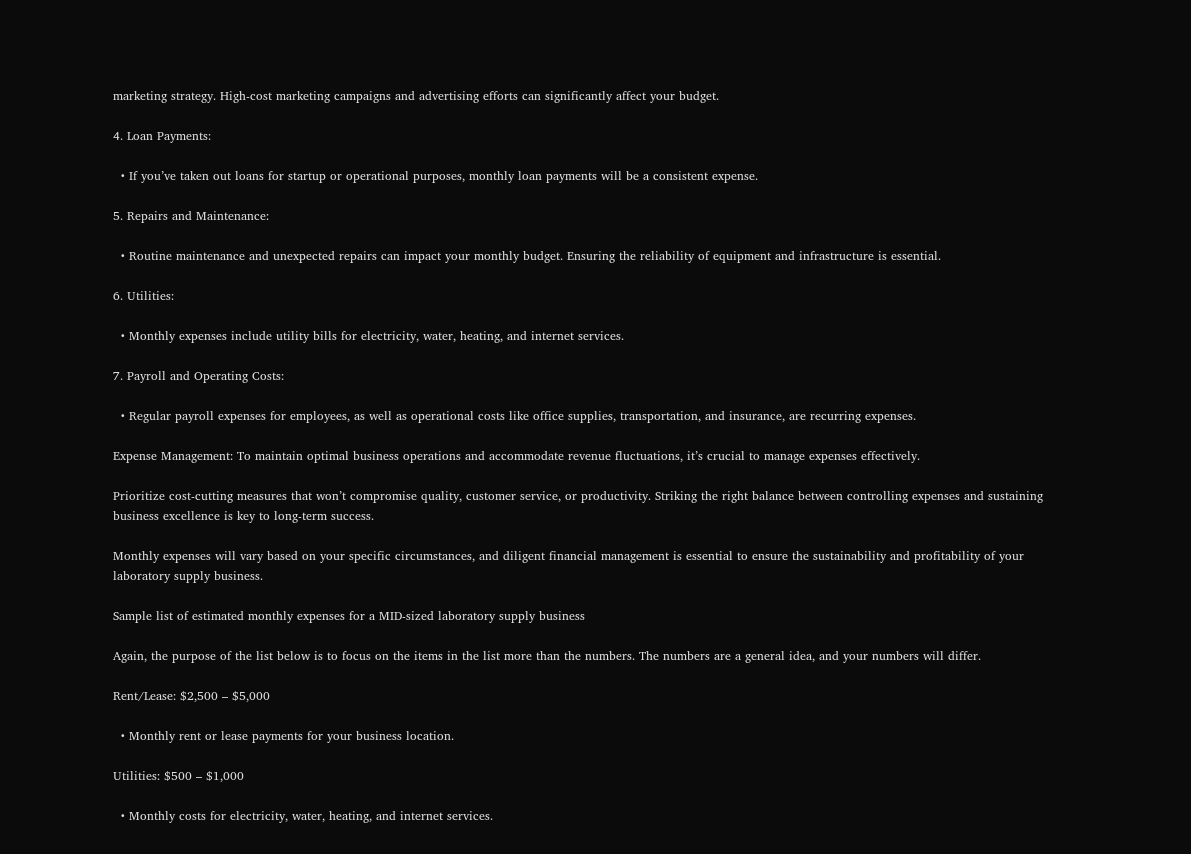marketing strategy. High-cost marketing campaigns and advertising efforts can significantly affect your budget.

4. Loan Payments:

  • If you’ve taken out loans for startup or operational purposes, monthly loan payments will be a consistent expense.

5. Repairs and Maintenance:

  • Routine maintenance and unexpected repairs can impact your monthly budget. Ensuring the reliability of equipment and infrastructure is essential.

6. Utilities:

  • Monthly expenses include utility bills for electricity, water, heating, and internet services.

7. Payroll and Operating Costs:

  • Regular payroll expenses for employees, as well as operational costs like office supplies, transportation, and insurance, are recurring expenses.

Expense Management: To maintain optimal business operations and accommodate revenue fluctuations, it’s crucial to manage expenses effectively.

Prioritize cost-cutting measures that won’t compromise quality, customer service, or productivity. Striking the right balance between controlling expenses and sustaining business excellence is key to long-term success.

Monthly expenses will vary based on your specific circumstances, and diligent financial management is essential to ensure the sustainability and profitability of your laboratory supply business.

Sample list of estimated monthly expenses for a MID-sized laboratory supply business

Again, the purpose of the list below is to focus on the items in the list more than the numbers. The numbers are a general idea, and your numbers will differ.

Rent/Lease: $2,500 – $5,000

  • Monthly rent or lease payments for your business location.

Utilities: $500 – $1,000

  • Monthly costs for electricity, water, heating, and internet services.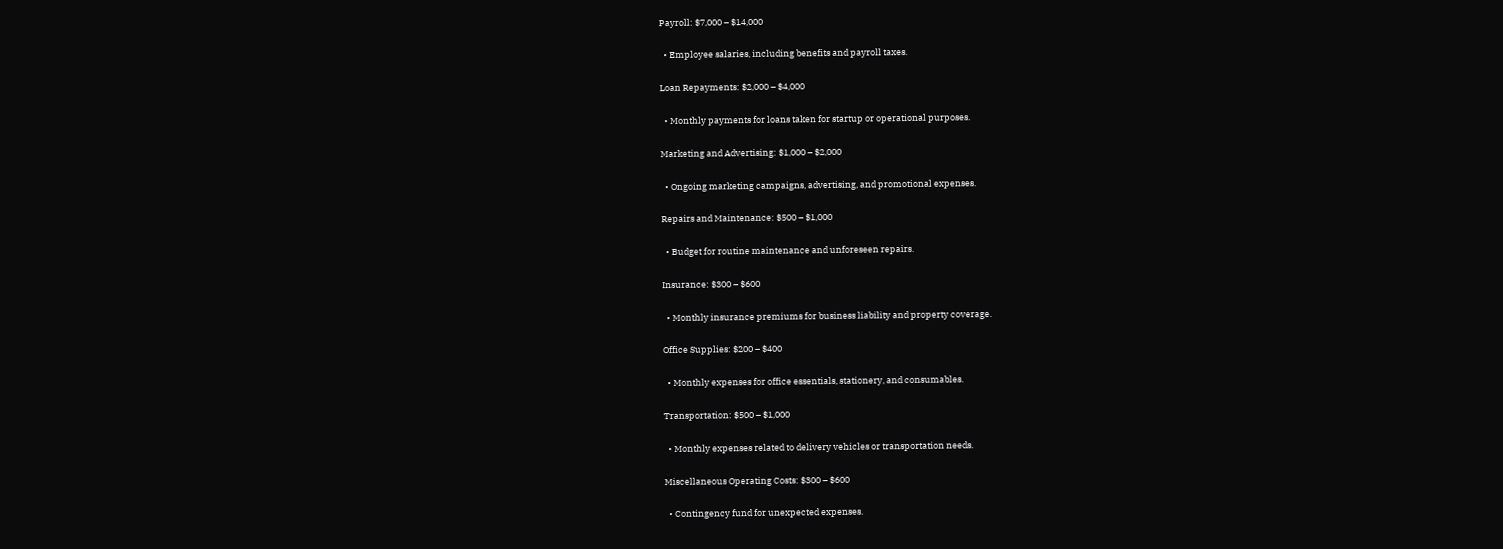Payroll: $7,000 – $14,000

  • Employee salaries, including benefits and payroll taxes.

Loan Repayments: $2,000 – $4,000

  • Monthly payments for loans taken for startup or operational purposes.

Marketing and Advertising: $1,000 – $2,000

  • Ongoing marketing campaigns, advertising, and promotional expenses.

Repairs and Maintenance: $500 – $1,000

  • Budget for routine maintenance and unforeseen repairs.

Insurance: $300 – $600

  • Monthly insurance premiums for business liability and property coverage.

Office Supplies: $200 – $400

  • Monthly expenses for office essentials, stationery, and consumables.

Transportation: $500 – $1,000

  • Monthly expenses related to delivery vehicles or transportation needs.

Miscellaneous Operating Costs: $300 – $600

  • Contingency fund for unexpected expenses.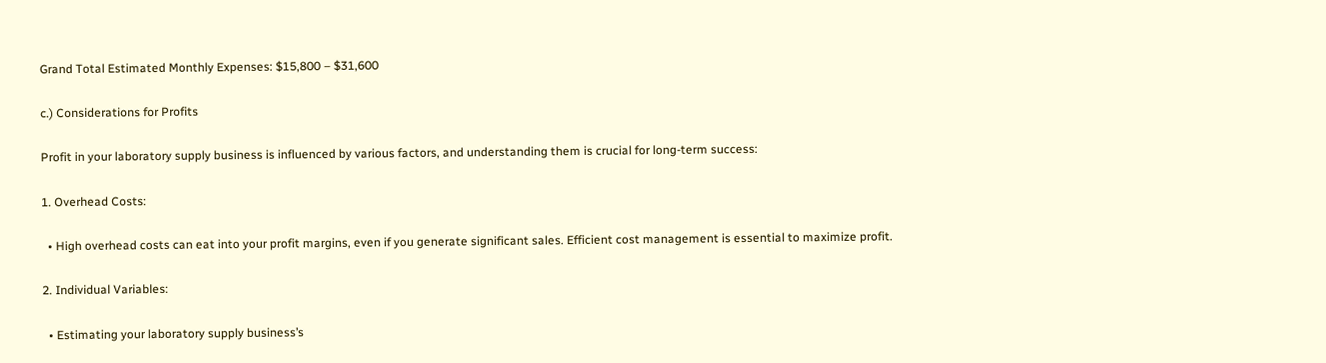Grand Total Estimated Monthly Expenses: $15,800 – $31,600

c.) Considerations for Profits

Profit in your laboratory supply business is influenced by various factors, and understanding them is crucial for long-term success:

1. Overhead Costs:

  • High overhead costs can eat into your profit margins, even if you generate significant sales. Efficient cost management is essential to maximize profit.

2. Individual Variables:

  • Estimating your laboratory supply business’s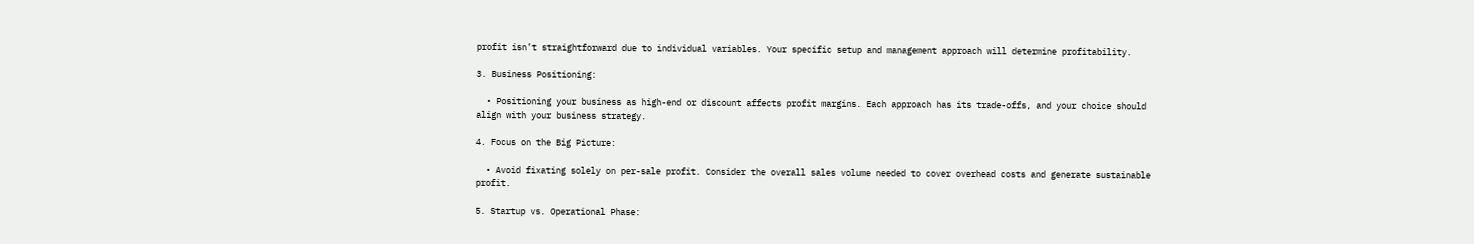profit isn’t straightforward due to individual variables. Your specific setup and management approach will determine profitability.

3. Business Positioning:

  • Positioning your business as high-end or discount affects profit margins. Each approach has its trade-offs, and your choice should align with your business strategy.

4. Focus on the Big Picture:

  • Avoid fixating solely on per-sale profit. Consider the overall sales volume needed to cover overhead costs and generate sustainable profit.

5. Startup vs. Operational Phase: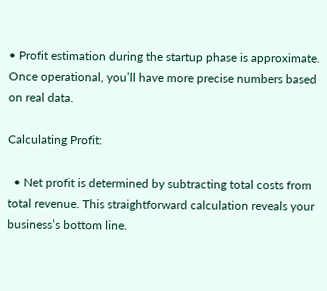• Profit estimation during the startup phase is approximate. Once operational, you’ll have more precise numbers based on real data.

Calculating Profit:

  • Net profit is determined by subtracting total costs from total revenue. This straightforward calculation reveals your business’s bottom line.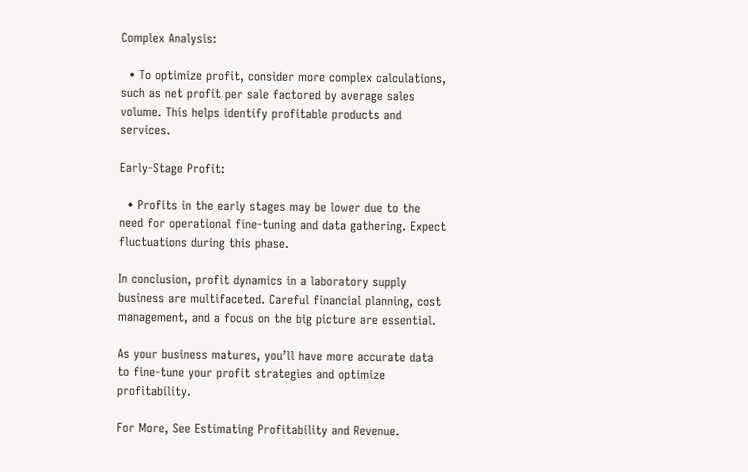Complex Analysis:

  • To optimize profit, consider more complex calculations, such as net profit per sale factored by average sales volume. This helps identify profitable products and services.

Early-Stage Profit:

  • Profits in the early stages may be lower due to the need for operational fine-tuning and data gathering. Expect fluctuations during this phase.

In conclusion, profit dynamics in a laboratory supply business are multifaceted. Careful financial planning, cost management, and a focus on the big picture are essential.

As your business matures, you’ll have more accurate data to fine-tune your profit strategies and optimize profitability.

For More, See Estimating Profitability and Revenue.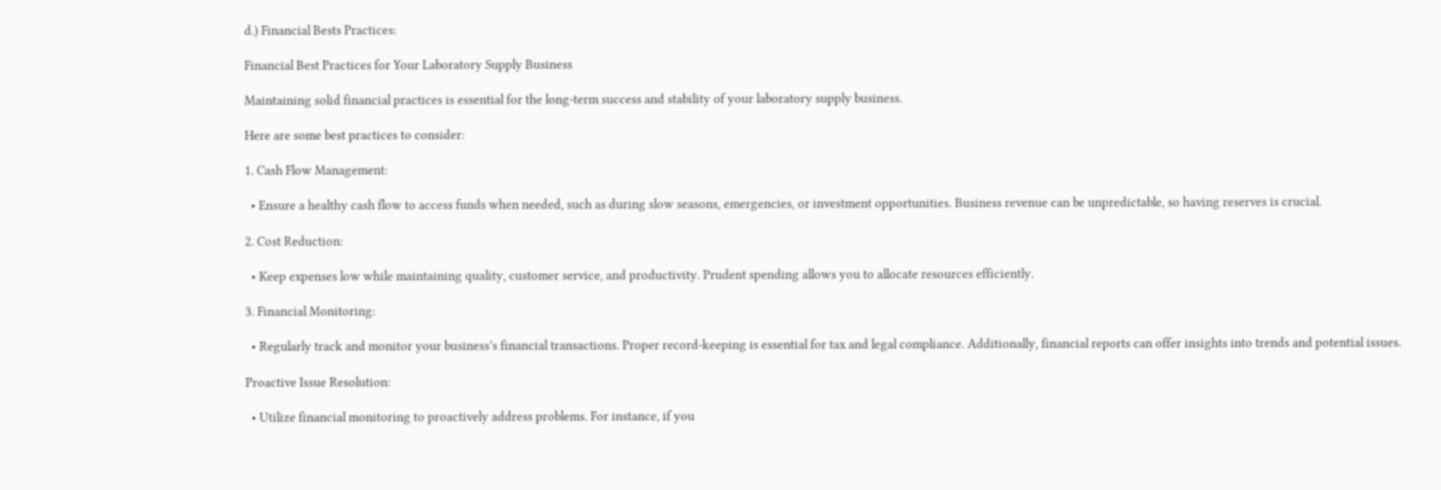d.) Financial Bests Practices:

Financial Best Practices for Your Laboratory Supply Business

Maintaining solid financial practices is essential for the long-term success and stability of your laboratory supply business.

Here are some best practices to consider:

1. Cash Flow Management:

  • Ensure a healthy cash flow to access funds when needed, such as during slow seasons, emergencies, or investment opportunities. Business revenue can be unpredictable, so having reserves is crucial.

2. Cost Reduction:

  • Keep expenses low while maintaining quality, customer service, and productivity. Prudent spending allows you to allocate resources efficiently.

3. Financial Monitoring:

  • Regularly track and monitor your business’s financial transactions. Proper record-keeping is essential for tax and legal compliance. Additionally, financial reports can offer insights into trends and potential issues.

Proactive Issue Resolution:

  • Utilize financial monitoring to proactively address problems. For instance, if you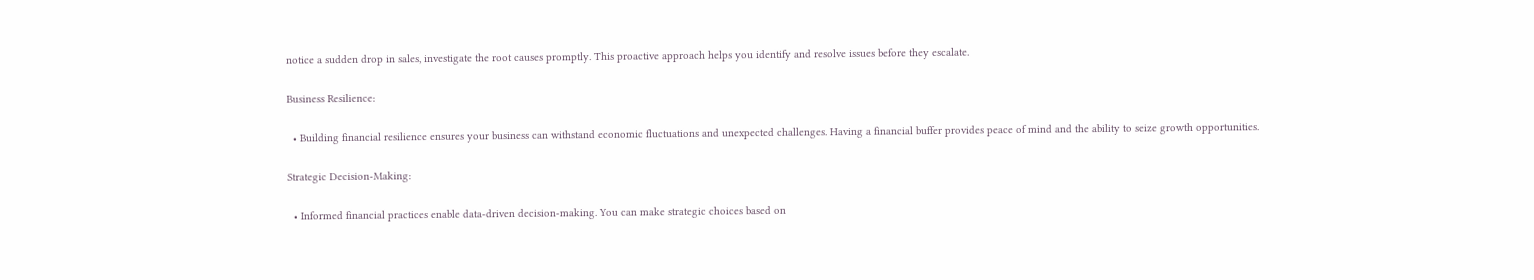notice a sudden drop in sales, investigate the root causes promptly. This proactive approach helps you identify and resolve issues before they escalate.

Business Resilience:

  • Building financial resilience ensures your business can withstand economic fluctuations and unexpected challenges. Having a financial buffer provides peace of mind and the ability to seize growth opportunities.

Strategic Decision-Making:

  • Informed financial practices enable data-driven decision-making. You can make strategic choices based on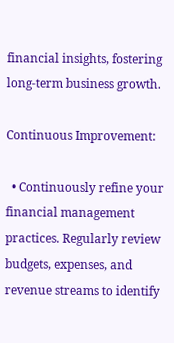financial insights, fostering long-term business growth.

Continuous Improvement:

  • Continuously refine your financial management practices. Regularly review budgets, expenses, and revenue streams to identify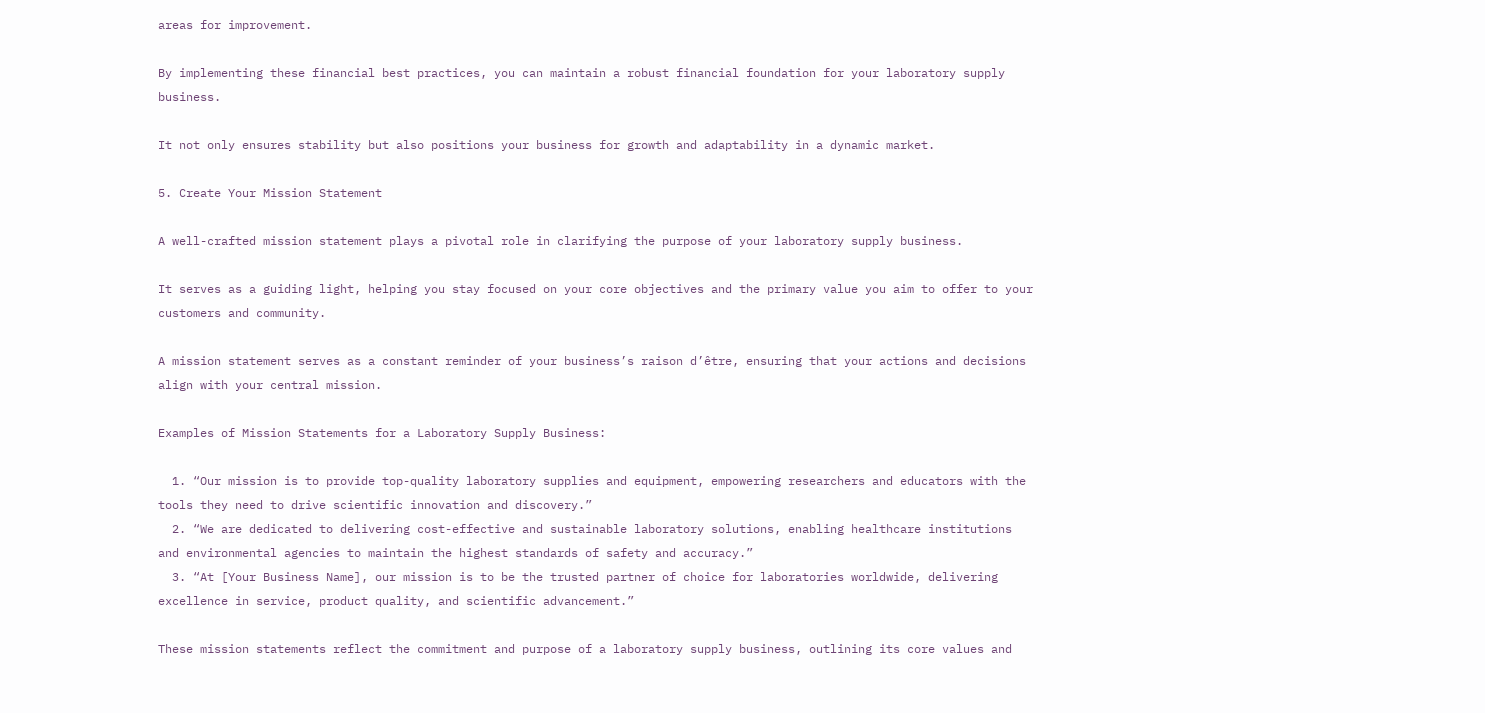areas for improvement.

By implementing these financial best practices, you can maintain a robust financial foundation for your laboratory supply business.

It not only ensures stability but also positions your business for growth and adaptability in a dynamic market.

5. Create Your Mission Statement

A well-crafted mission statement plays a pivotal role in clarifying the purpose of your laboratory supply business.

It serves as a guiding light, helping you stay focused on your core objectives and the primary value you aim to offer to your customers and community.

A mission statement serves as a constant reminder of your business’s raison d’être, ensuring that your actions and decisions align with your central mission.

Examples of Mission Statements for a Laboratory Supply Business:

  1. “Our mission is to provide top-quality laboratory supplies and equipment, empowering researchers and educators with the tools they need to drive scientific innovation and discovery.”
  2. “We are dedicated to delivering cost-effective and sustainable laboratory solutions, enabling healthcare institutions and environmental agencies to maintain the highest standards of safety and accuracy.”
  3. “At [Your Business Name], our mission is to be the trusted partner of choice for laboratories worldwide, delivering excellence in service, product quality, and scientific advancement.”

These mission statements reflect the commitment and purpose of a laboratory supply business, outlining its core values and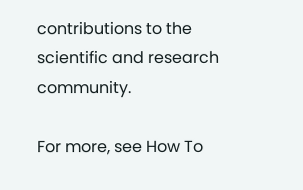contributions to the scientific and research community.

For more, see How To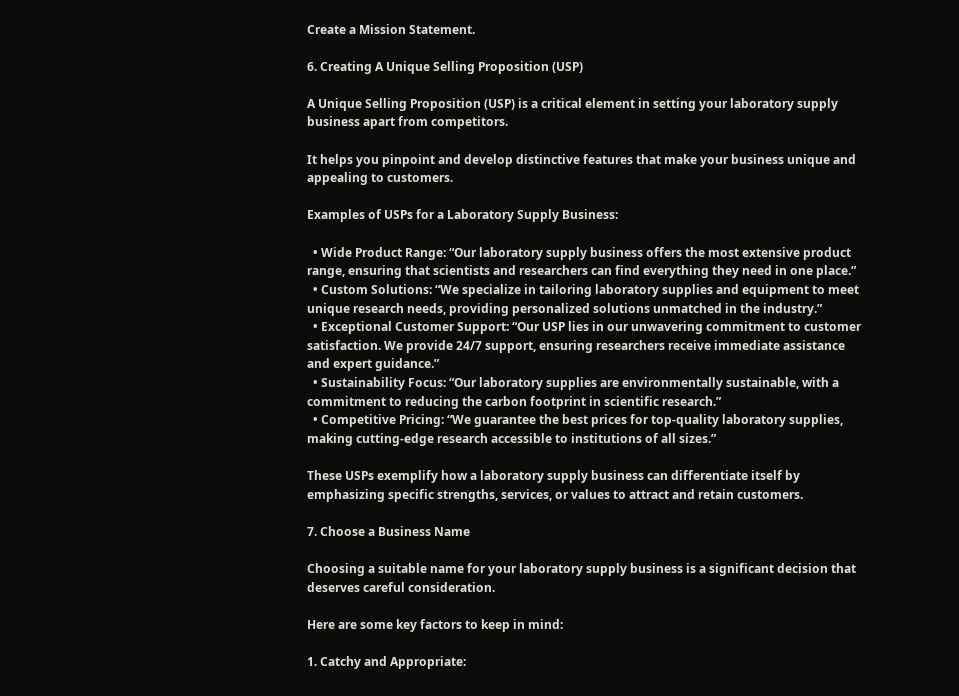Create a Mission Statement.

6. Creating A Unique Selling Proposition (USP)

A Unique Selling Proposition (USP) is a critical element in setting your laboratory supply business apart from competitors.

It helps you pinpoint and develop distinctive features that make your business unique and appealing to customers.

Examples of USPs for a Laboratory Supply Business:

  • Wide Product Range: “Our laboratory supply business offers the most extensive product range, ensuring that scientists and researchers can find everything they need in one place.”
  • Custom Solutions: “We specialize in tailoring laboratory supplies and equipment to meet unique research needs, providing personalized solutions unmatched in the industry.”
  • Exceptional Customer Support: “Our USP lies in our unwavering commitment to customer satisfaction. We provide 24/7 support, ensuring researchers receive immediate assistance and expert guidance.”
  • Sustainability Focus: “Our laboratory supplies are environmentally sustainable, with a commitment to reducing the carbon footprint in scientific research.”
  • Competitive Pricing: “We guarantee the best prices for top-quality laboratory supplies, making cutting-edge research accessible to institutions of all sizes.”

These USPs exemplify how a laboratory supply business can differentiate itself by emphasizing specific strengths, services, or values to attract and retain customers.

7. Choose a Business Name

Choosing a suitable name for your laboratory supply business is a significant decision that deserves careful consideration.

Here are some key factors to keep in mind:

1. Catchy and Appropriate: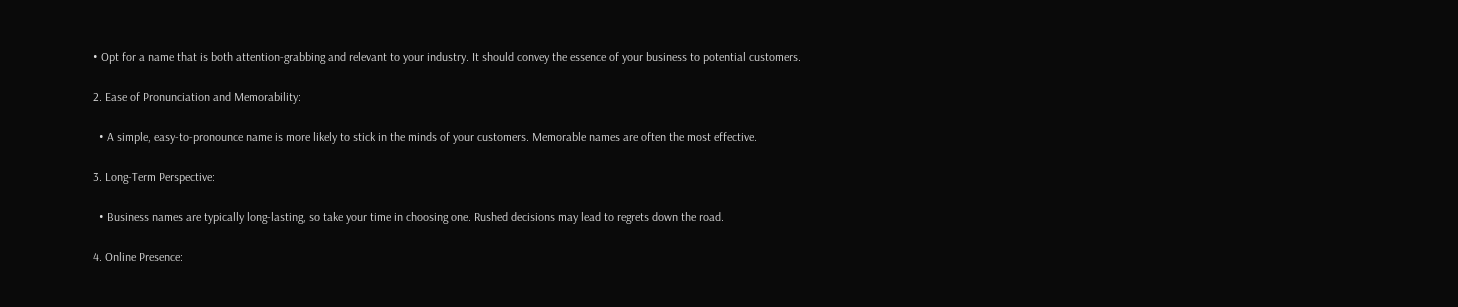• Opt for a name that is both attention-grabbing and relevant to your industry. It should convey the essence of your business to potential customers.

2. Ease of Pronunciation and Memorability:

  • A simple, easy-to-pronounce name is more likely to stick in the minds of your customers. Memorable names are often the most effective.

3. Long-Term Perspective:

  • Business names are typically long-lasting, so take your time in choosing one. Rushed decisions may lead to regrets down the road.

4. Online Presence: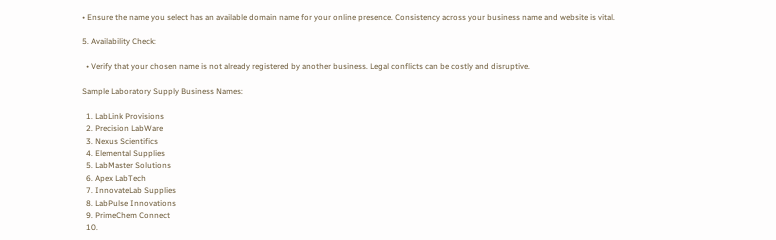• Ensure the name you select has an available domain name for your online presence. Consistency across your business name and website is vital.

5. Availability Check:

  • Verify that your chosen name is not already registered by another business. Legal conflicts can be costly and disruptive.

Sample Laboratory Supply Business Names:

  1. LabLink Provisions
  2. Precision LabWare
  3. Nexus Scientifics
  4. Elemental Supplies
  5. LabMaster Solutions
  6. Apex LabTech
  7. InnovateLab Supplies
  8. LabPulse Innovations
  9. PrimeChem Connect
  10.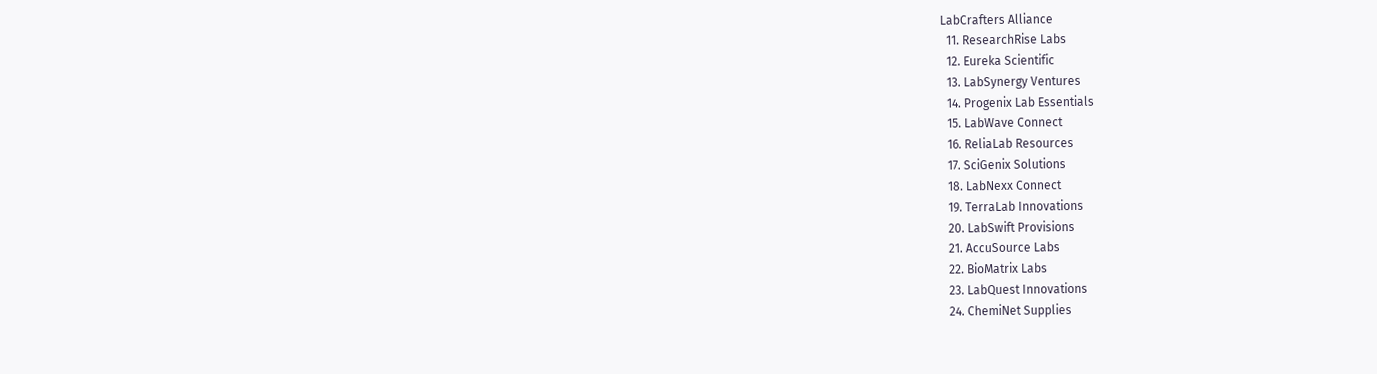LabCrafters Alliance
  11. ResearchRise Labs
  12. Eureka Scientific
  13. LabSynergy Ventures
  14. Progenix Lab Essentials
  15. LabWave Connect
  16. ReliaLab Resources
  17. SciGenix Solutions
  18. LabNexx Connect
  19. TerraLab Innovations
  20. LabSwift Provisions
  21. AccuSource Labs
  22. BioMatrix Labs
  23. LabQuest Innovations
  24. ChemiNet Supplies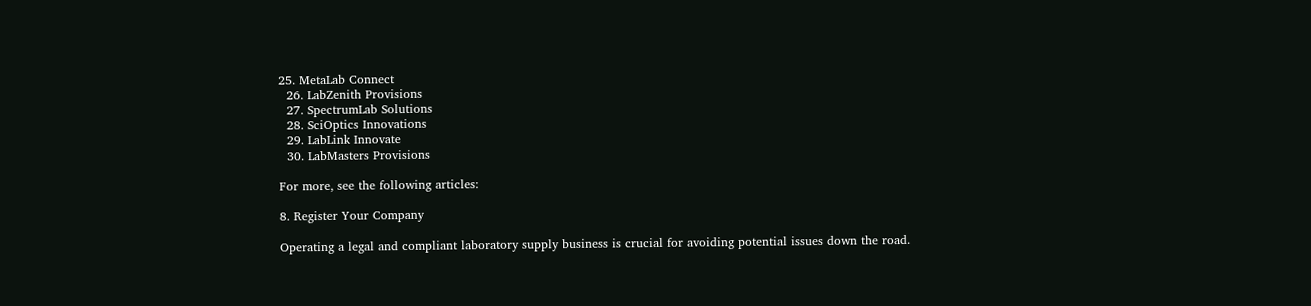25. MetaLab Connect
  26. LabZenith Provisions
  27. SpectrumLab Solutions
  28. SciOptics Innovations
  29. LabLink Innovate
  30. LabMasters Provisions

For more, see the following articles:

8. Register Your Company

Operating a legal and compliant laboratory supply business is crucial for avoiding potential issues down the road.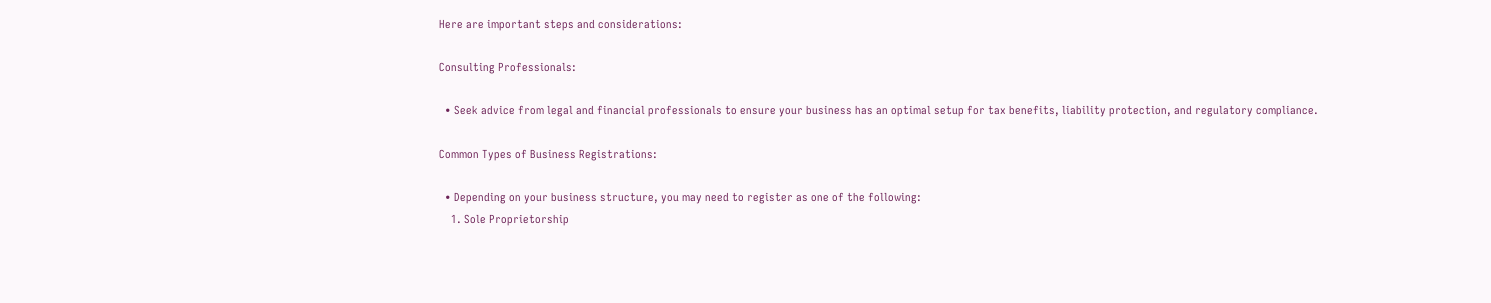Here are important steps and considerations:

Consulting Professionals:

  • Seek advice from legal and financial professionals to ensure your business has an optimal setup for tax benefits, liability protection, and regulatory compliance.

Common Types of Business Registrations:

  • Depending on your business structure, you may need to register as one of the following:
    1. Sole Proprietorship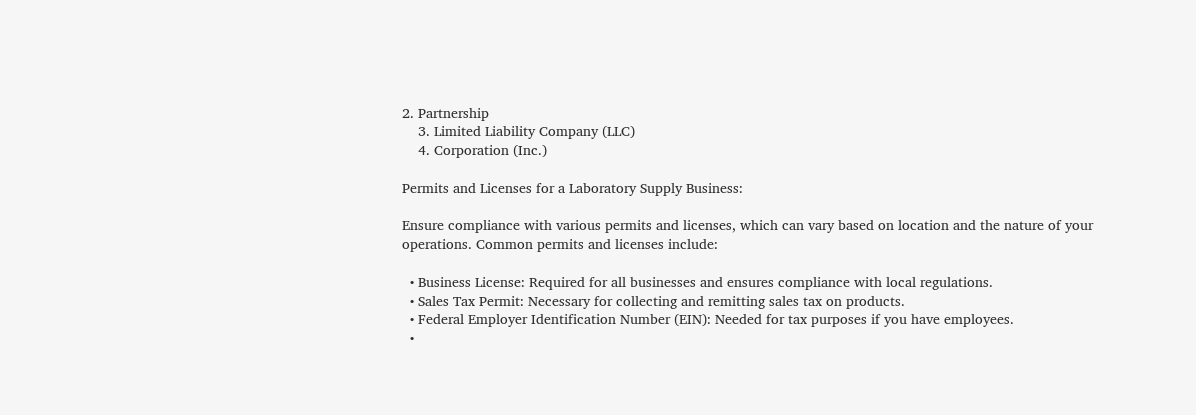2. Partnership
    3. Limited Liability Company (LLC)
    4. Corporation (Inc.)

Permits and Licenses for a Laboratory Supply Business:

Ensure compliance with various permits and licenses, which can vary based on location and the nature of your operations. Common permits and licenses include:

  • Business License: Required for all businesses and ensures compliance with local regulations.
  • Sales Tax Permit: Necessary for collecting and remitting sales tax on products.
  • Federal Employer Identification Number (EIN): Needed for tax purposes if you have employees.
  •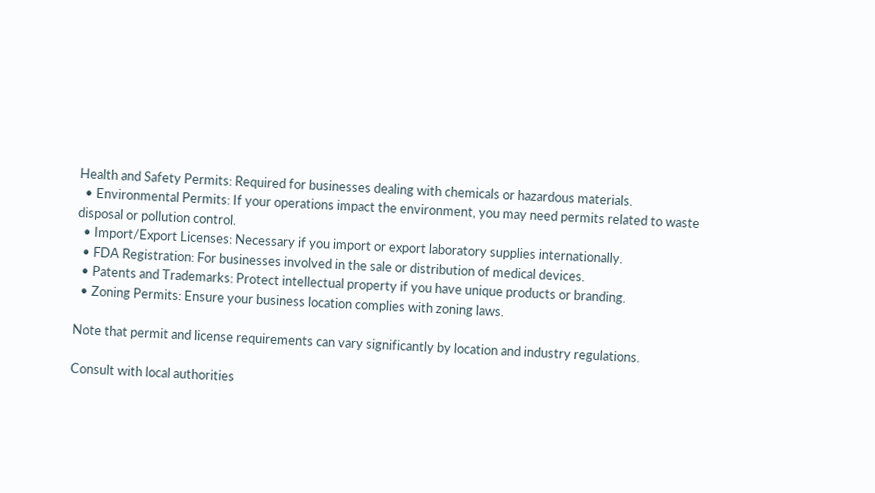Health and Safety Permits: Required for businesses dealing with chemicals or hazardous materials.
  • Environmental Permits: If your operations impact the environment, you may need permits related to waste disposal or pollution control.
  • Import/Export Licenses: Necessary if you import or export laboratory supplies internationally.
  • FDA Registration: For businesses involved in the sale or distribution of medical devices.
  • Patents and Trademarks: Protect intellectual property if you have unique products or branding.
  • Zoning Permits: Ensure your business location complies with zoning laws.

Note that permit and license requirements can vary significantly by location and industry regulations.

Consult with local authorities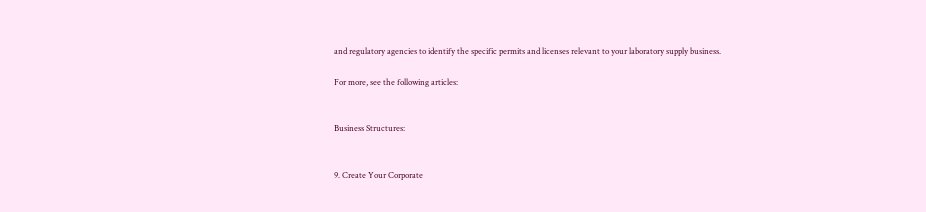and regulatory agencies to identify the specific permits and licenses relevant to your laboratory supply business.

For more, see the following articles:


Business Structures:


9. Create Your Corporate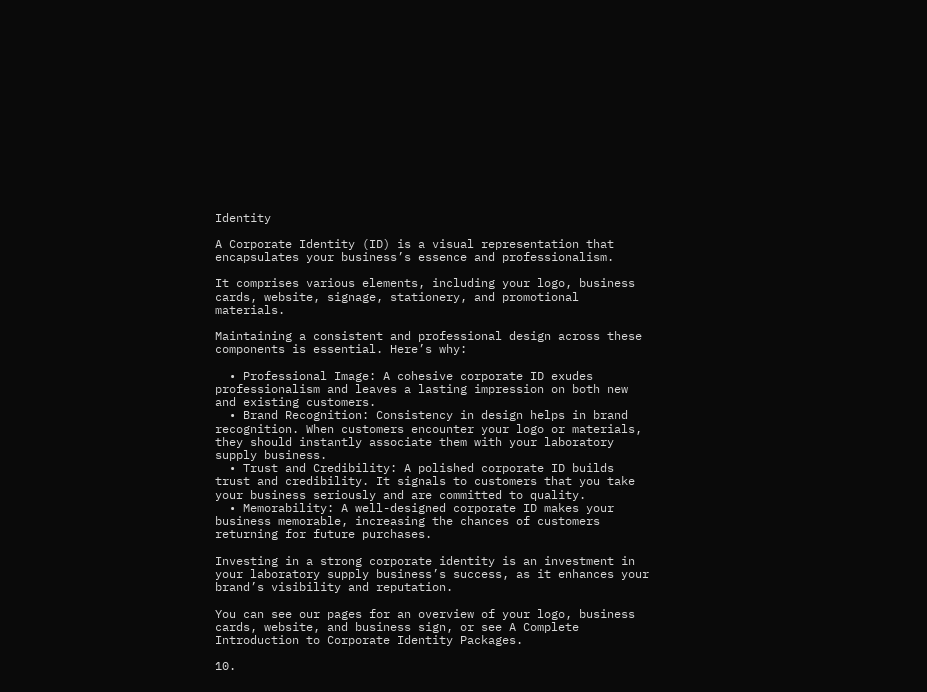Identity

A Corporate Identity (ID) is a visual representation that encapsulates your business’s essence and professionalism.

It comprises various elements, including your logo, business cards, website, signage, stationery, and promotional materials.

Maintaining a consistent and professional design across these components is essential. Here’s why:

  • Professional Image: A cohesive corporate ID exudes professionalism and leaves a lasting impression on both new and existing customers.
  • Brand Recognition: Consistency in design helps in brand recognition. When customers encounter your logo or materials, they should instantly associate them with your laboratory supply business.
  • Trust and Credibility: A polished corporate ID builds trust and credibility. It signals to customers that you take your business seriously and are committed to quality.
  • Memorability: A well-designed corporate ID makes your business memorable, increasing the chances of customers returning for future purchases.

Investing in a strong corporate identity is an investment in your laboratory supply business’s success, as it enhances your brand’s visibility and reputation.

You can see our pages for an overview of your logo, business cards, website, and business sign, or see A Complete Introduction to Corporate Identity Packages.

10.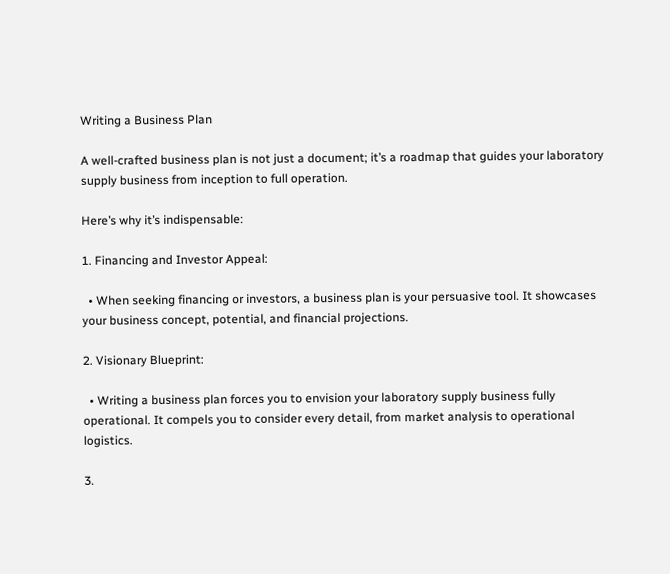Writing a Business Plan

A well-crafted business plan is not just a document; it’s a roadmap that guides your laboratory supply business from inception to full operation.

Here’s why it’s indispensable:

1. Financing and Investor Appeal:

  • When seeking financing or investors, a business plan is your persuasive tool. It showcases your business concept, potential, and financial projections.

2. Visionary Blueprint:

  • Writing a business plan forces you to envision your laboratory supply business fully operational. It compels you to consider every detail, from market analysis to operational logistics.

3.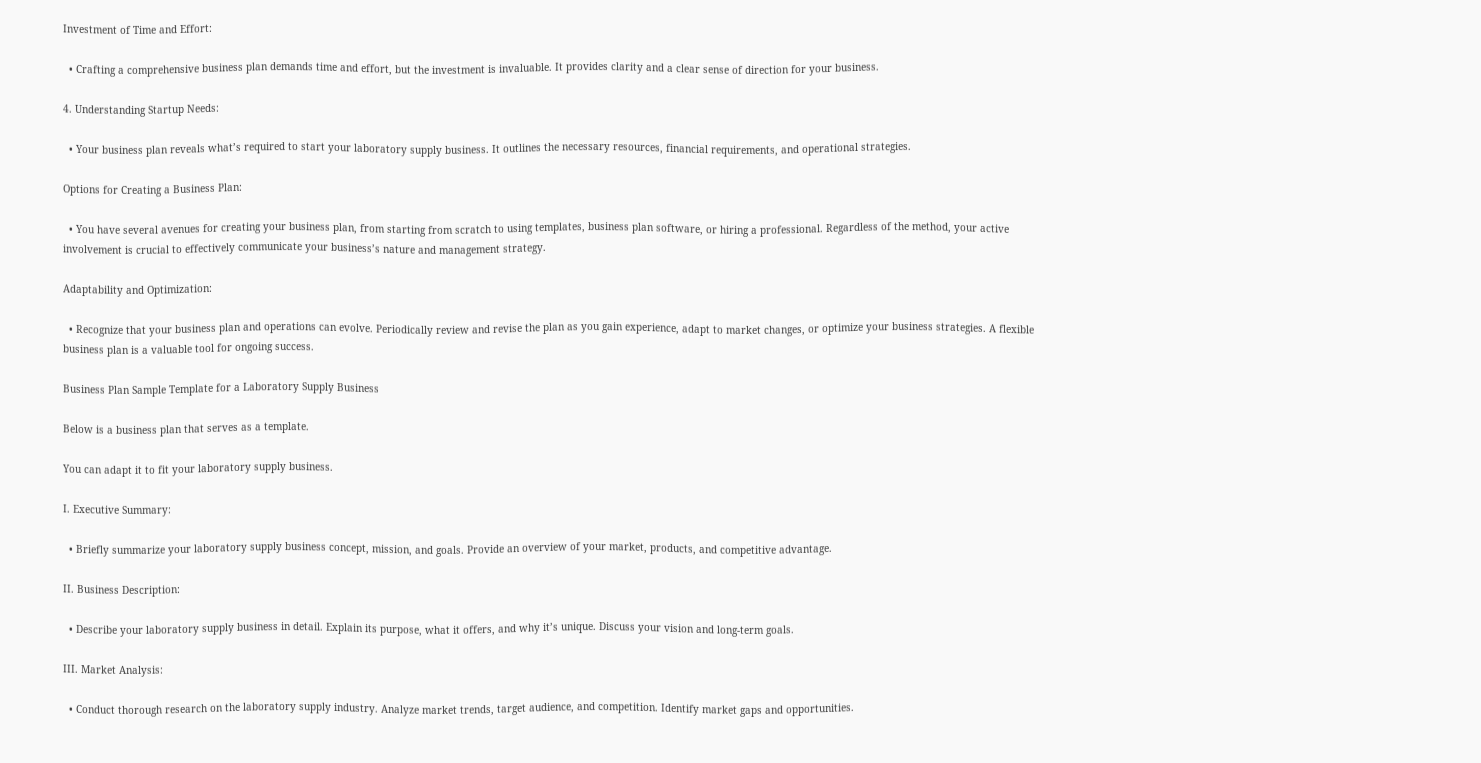Investment of Time and Effort:

  • Crafting a comprehensive business plan demands time and effort, but the investment is invaluable. It provides clarity and a clear sense of direction for your business.

4. Understanding Startup Needs:

  • Your business plan reveals what’s required to start your laboratory supply business. It outlines the necessary resources, financial requirements, and operational strategies.

Options for Creating a Business Plan:

  • You have several avenues for creating your business plan, from starting from scratch to using templates, business plan software, or hiring a professional. Regardless of the method, your active involvement is crucial to effectively communicate your business’s nature and management strategy.

Adaptability and Optimization:

  • Recognize that your business plan and operations can evolve. Periodically review and revise the plan as you gain experience, adapt to market changes, or optimize your business strategies. A flexible business plan is a valuable tool for ongoing success.

Business Plan Sample Template for a Laboratory Supply Business

Below is a business plan that serves as a template.

You can adapt it to fit your laboratory supply business.

I. Executive Summary:

  • Briefly summarize your laboratory supply business concept, mission, and goals. Provide an overview of your market, products, and competitive advantage.

II. Business Description:

  • Describe your laboratory supply business in detail. Explain its purpose, what it offers, and why it’s unique. Discuss your vision and long-term goals.

III. Market Analysis:

  • Conduct thorough research on the laboratory supply industry. Analyze market trends, target audience, and competition. Identify market gaps and opportunities.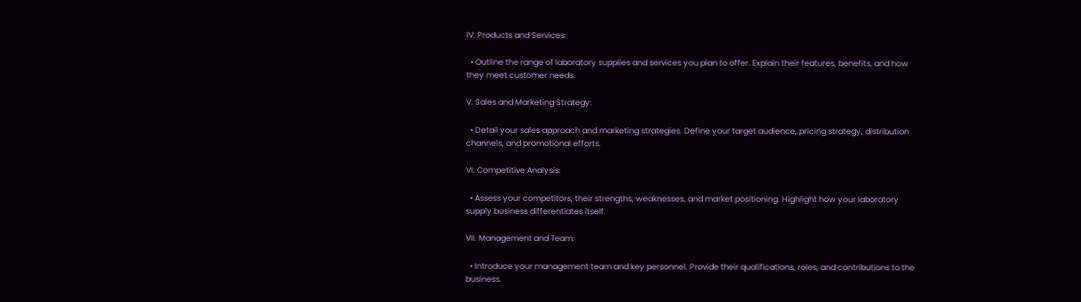IV. Products and Services:

  • Outline the range of laboratory supplies and services you plan to offer. Explain their features, benefits, and how they meet customer needs.

V. Sales and Marketing Strategy:

  • Detail your sales approach and marketing strategies. Define your target audience, pricing strategy, distribution channels, and promotional efforts.

VI. Competitive Analysis:

  • Assess your competitors, their strengths, weaknesses, and market positioning. Highlight how your laboratory supply business differentiates itself.

VII. Management and Team:

  • Introduce your management team and key personnel. Provide their qualifications, roles, and contributions to the business.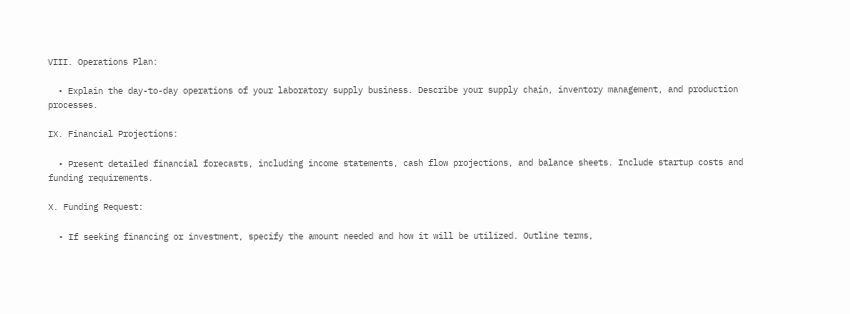VIII. Operations Plan:

  • Explain the day-to-day operations of your laboratory supply business. Describe your supply chain, inventory management, and production processes.

IX. Financial Projections:

  • Present detailed financial forecasts, including income statements, cash flow projections, and balance sheets. Include startup costs and funding requirements.

X. Funding Request:

  • If seeking financing or investment, specify the amount needed and how it will be utilized. Outline terms,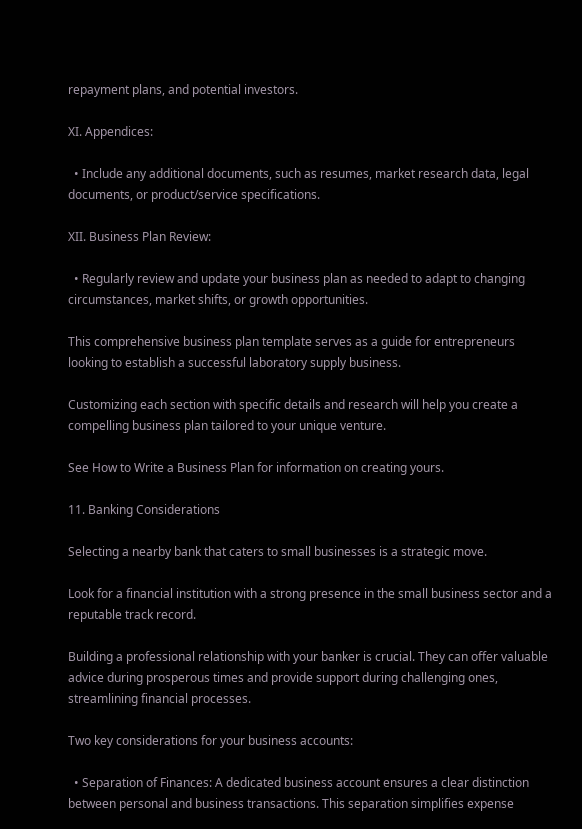repayment plans, and potential investors.

XI. Appendices:

  • Include any additional documents, such as resumes, market research data, legal documents, or product/service specifications.

XII. Business Plan Review:

  • Regularly review and update your business plan as needed to adapt to changing circumstances, market shifts, or growth opportunities.

This comprehensive business plan template serves as a guide for entrepreneurs looking to establish a successful laboratory supply business.

Customizing each section with specific details and research will help you create a compelling business plan tailored to your unique venture.

See How to Write a Business Plan for information on creating yours.

11. Banking Considerations

Selecting a nearby bank that caters to small businesses is a strategic move.

Look for a financial institution with a strong presence in the small business sector and a reputable track record.

Building a professional relationship with your banker is crucial. They can offer valuable advice during prosperous times and provide support during challenging ones, streamlining financial processes.

Two key considerations for your business accounts:

  • Separation of Finances: A dedicated business account ensures a clear distinction between personal and business transactions. This separation simplifies expense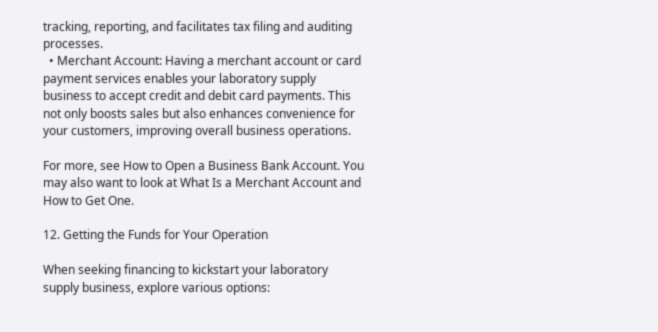tracking, reporting, and facilitates tax filing and auditing processes.
  • Merchant Account: Having a merchant account or card payment services enables your laboratory supply business to accept credit and debit card payments. This not only boosts sales but also enhances convenience for your customers, improving overall business operations.

For more, see How to Open a Business Bank Account. You may also want to look at What Is a Merchant Account and How to Get One.

12. Getting the Funds for Your Operation

When seeking financing to kickstart your laboratory supply business, explore various options: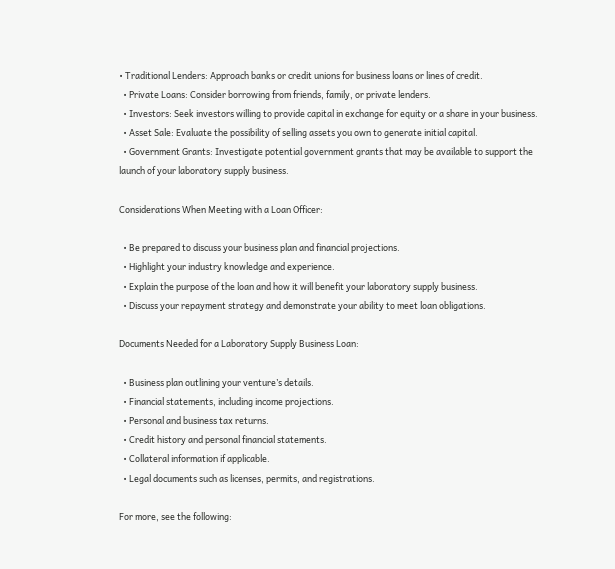• Traditional Lenders: Approach banks or credit unions for business loans or lines of credit.
  • Private Loans: Consider borrowing from friends, family, or private lenders.
  • Investors: Seek investors willing to provide capital in exchange for equity or a share in your business.
  • Asset Sale: Evaluate the possibility of selling assets you own to generate initial capital.
  • Government Grants: Investigate potential government grants that may be available to support the launch of your laboratory supply business.

Considerations When Meeting with a Loan Officer:

  • Be prepared to discuss your business plan and financial projections.
  • Highlight your industry knowledge and experience.
  • Explain the purpose of the loan and how it will benefit your laboratory supply business.
  • Discuss your repayment strategy and demonstrate your ability to meet loan obligations.

Documents Needed for a Laboratory Supply Business Loan:

  • Business plan outlining your venture’s details.
  • Financial statements, including income projections.
  • Personal and business tax returns.
  • Credit history and personal financial statements.
  • Collateral information if applicable.
  • Legal documents such as licenses, permits, and registrations.

For more, see the following: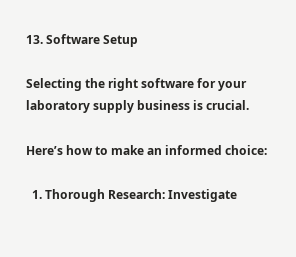13. Software Setup

Selecting the right software for your laboratory supply business is crucial.

Here’s how to make an informed choice:

  1. Thorough Research: Investigate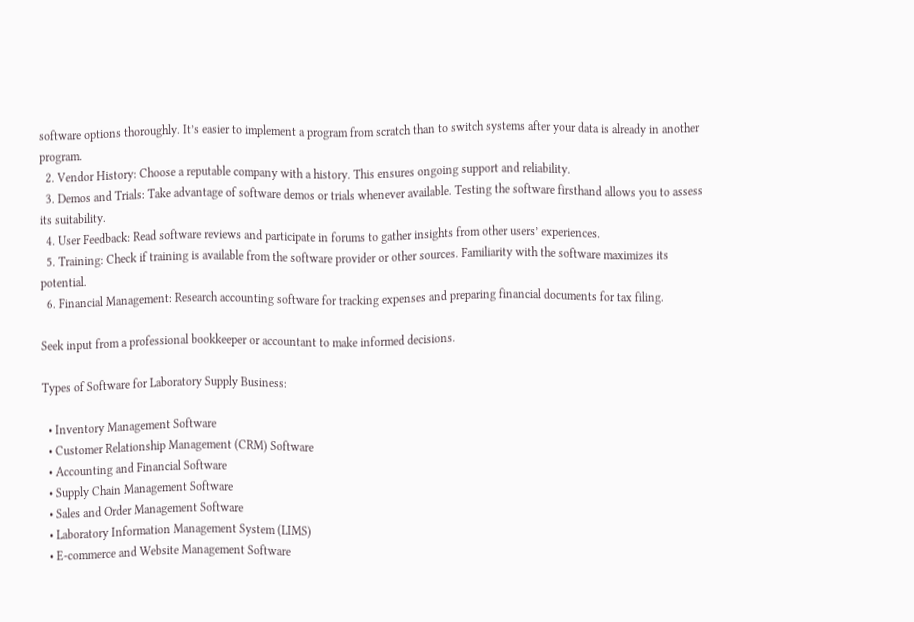software options thoroughly. It’s easier to implement a program from scratch than to switch systems after your data is already in another program.
  2. Vendor History: Choose a reputable company with a history. This ensures ongoing support and reliability.
  3. Demos and Trials: Take advantage of software demos or trials whenever available. Testing the software firsthand allows you to assess its suitability.
  4. User Feedback: Read software reviews and participate in forums to gather insights from other users’ experiences.
  5. Training: Check if training is available from the software provider or other sources. Familiarity with the software maximizes its potential.
  6. Financial Management: Research accounting software for tracking expenses and preparing financial documents for tax filing.

Seek input from a professional bookkeeper or accountant to make informed decisions.

Types of Software for Laboratory Supply Business:

  • Inventory Management Software
  • Customer Relationship Management (CRM) Software
  • Accounting and Financial Software
  • Supply Chain Management Software
  • Sales and Order Management Software
  • Laboratory Information Management System (LIMS)
  • E-commerce and Website Management Software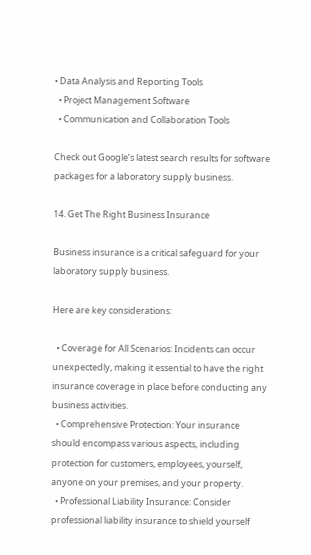• Data Analysis and Reporting Tools
  • Project Management Software
  • Communication and Collaboration Tools

Check out Google’s latest search results for software packages for a laboratory supply business.

14. Get The Right Business Insurance

Business insurance is a critical safeguard for your laboratory supply business.

Here are key considerations:

  • Coverage for All Scenarios: Incidents can occur unexpectedly, making it essential to have the right insurance coverage in place before conducting any business activities.
  • Comprehensive Protection: Your insurance should encompass various aspects, including protection for customers, employees, yourself, anyone on your premises, and your property.
  • Professional Liability Insurance: Consider professional liability insurance to shield yourself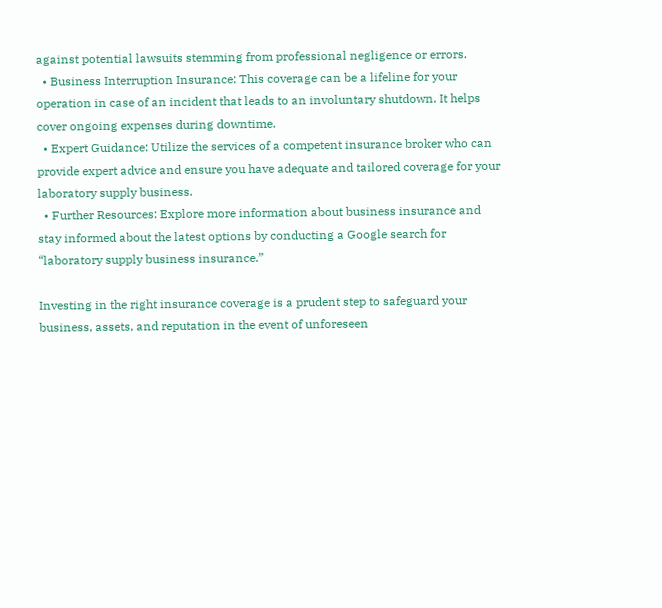against potential lawsuits stemming from professional negligence or errors.
  • Business Interruption Insurance: This coverage can be a lifeline for your operation in case of an incident that leads to an involuntary shutdown. It helps cover ongoing expenses during downtime.
  • Expert Guidance: Utilize the services of a competent insurance broker who can provide expert advice and ensure you have adequate and tailored coverage for your laboratory supply business.
  • Further Resources: Explore more information about business insurance and stay informed about the latest options by conducting a Google search for “laboratory supply business insurance.”

Investing in the right insurance coverage is a prudent step to safeguard your business, assets, and reputation in the event of unforeseen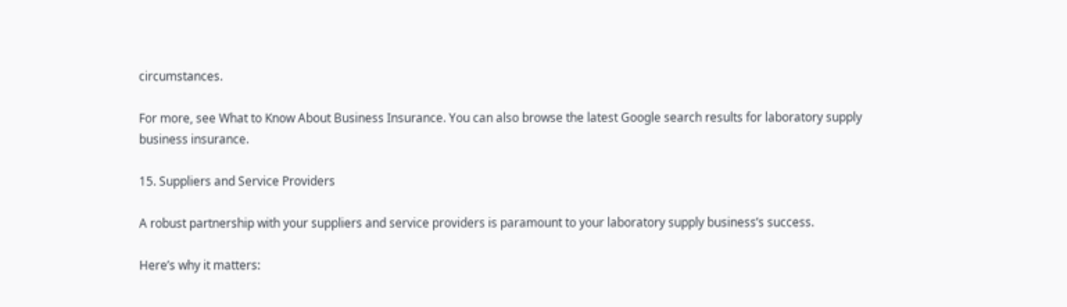circumstances.

For more, see What to Know About Business Insurance. You can also browse the latest Google search results for laboratory supply business insurance.

15. Suppliers and Service Providers

A robust partnership with your suppliers and service providers is paramount to your laboratory supply business’s success.

Here’s why it matters: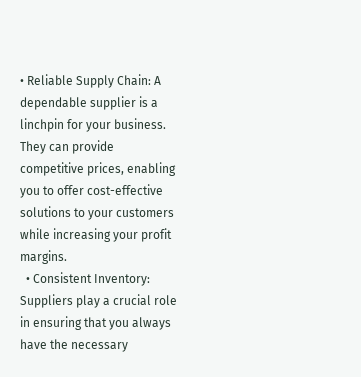• Reliable Supply Chain: A dependable supplier is a linchpin for your business. They can provide competitive prices, enabling you to offer cost-effective solutions to your customers while increasing your profit margins.
  • Consistent Inventory: Suppliers play a crucial role in ensuring that you always have the necessary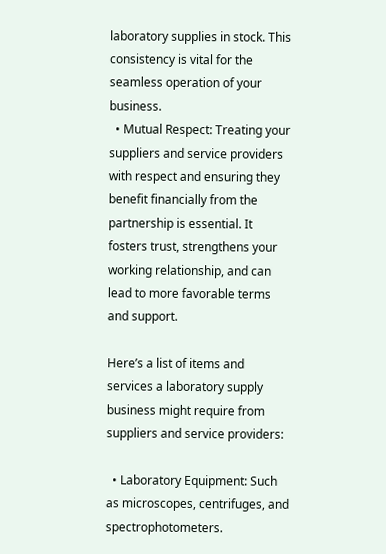laboratory supplies in stock. This consistency is vital for the seamless operation of your business.
  • Mutual Respect: Treating your suppliers and service providers with respect and ensuring they benefit financially from the partnership is essential. It fosters trust, strengthens your working relationship, and can lead to more favorable terms and support.

Here’s a list of items and services a laboratory supply business might require from suppliers and service providers:

  • Laboratory Equipment: Such as microscopes, centrifuges, and spectrophotometers.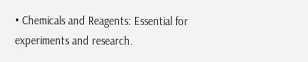• Chemicals and Reagents: Essential for experiments and research.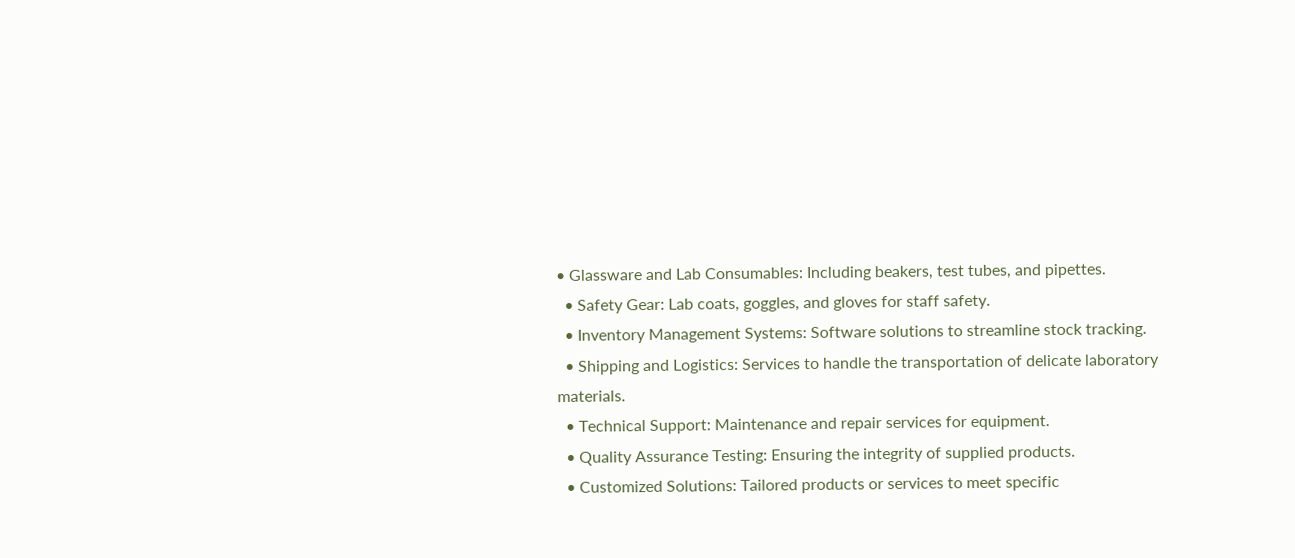• Glassware and Lab Consumables: Including beakers, test tubes, and pipettes.
  • Safety Gear: Lab coats, goggles, and gloves for staff safety.
  • Inventory Management Systems: Software solutions to streamline stock tracking.
  • Shipping and Logistics: Services to handle the transportation of delicate laboratory materials.
  • Technical Support: Maintenance and repair services for equipment.
  • Quality Assurance Testing: Ensuring the integrity of supplied products.
  • Customized Solutions: Tailored products or services to meet specific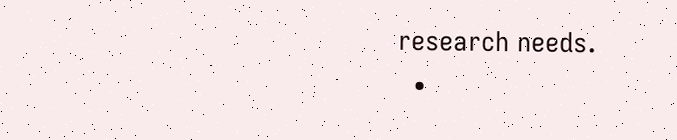research needs.
  •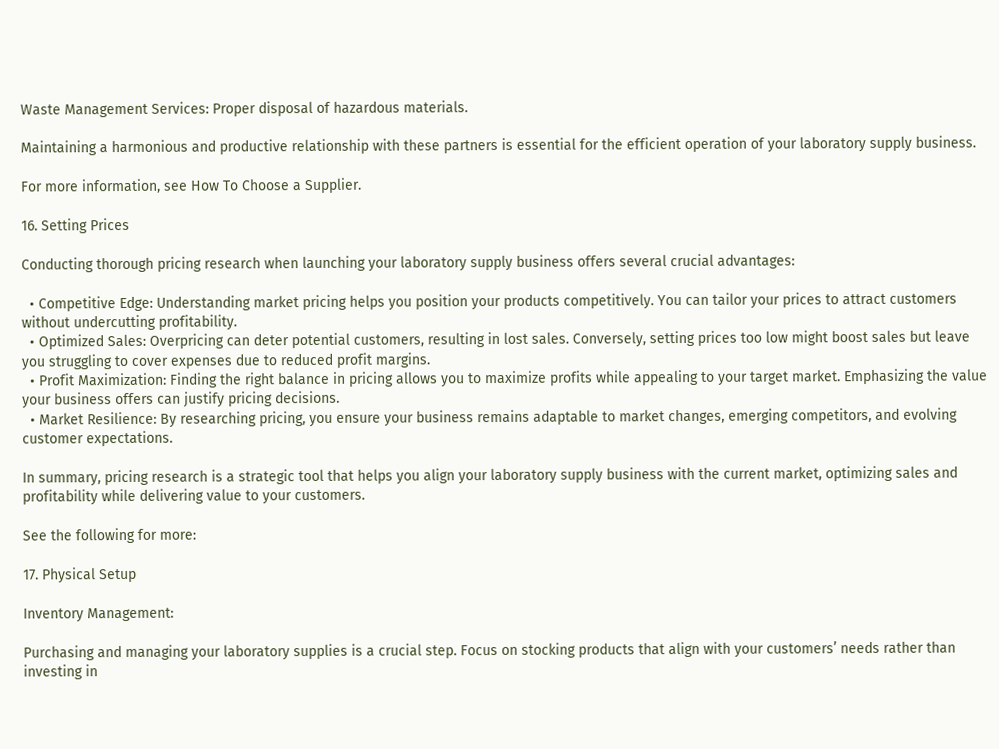Waste Management Services: Proper disposal of hazardous materials.

Maintaining a harmonious and productive relationship with these partners is essential for the efficient operation of your laboratory supply business.

For more information, see How To Choose a Supplier.

16. Setting Prices

Conducting thorough pricing research when launching your laboratory supply business offers several crucial advantages:

  • Competitive Edge: Understanding market pricing helps you position your products competitively. You can tailor your prices to attract customers without undercutting profitability.
  • Optimized Sales: Overpricing can deter potential customers, resulting in lost sales. Conversely, setting prices too low might boost sales but leave you struggling to cover expenses due to reduced profit margins.
  • Profit Maximization: Finding the right balance in pricing allows you to maximize profits while appealing to your target market. Emphasizing the value your business offers can justify pricing decisions.
  • Market Resilience: By researching pricing, you ensure your business remains adaptable to market changes, emerging competitors, and evolving customer expectations.

In summary, pricing research is a strategic tool that helps you align your laboratory supply business with the current market, optimizing sales and profitability while delivering value to your customers.

See the following for more:

17. Physical Setup

Inventory Management:

Purchasing and managing your laboratory supplies is a crucial step. Focus on stocking products that align with your customers’ needs rather than investing in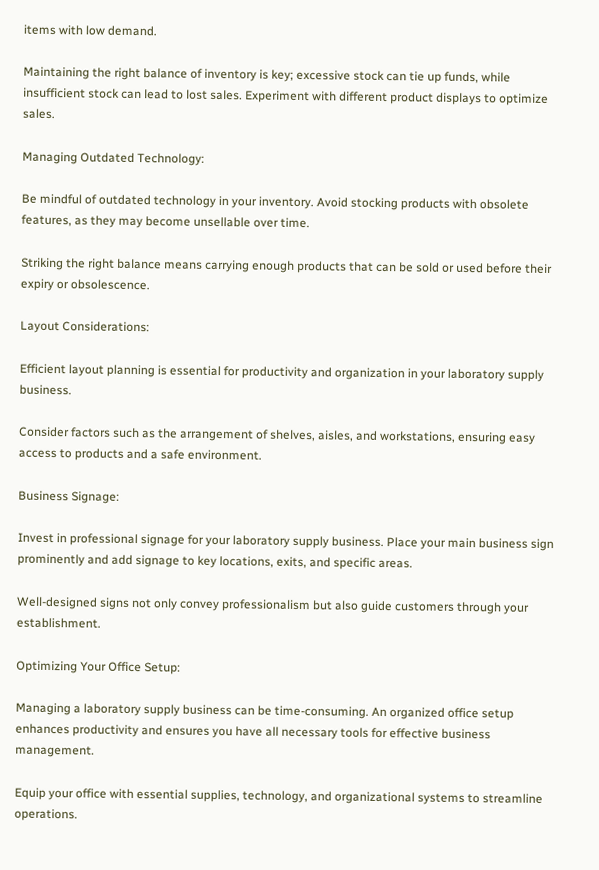items with low demand.

Maintaining the right balance of inventory is key; excessive stock can tie up funds, while insufficient stock can lead to lost sales. Experiment with different product displays to optimize sales.

Managing Outdated Technology:

Be mindful of outdated technology in your inventory. Avoid stocking products with obsolete features, as they may become unsellable over time.

Striking the right balance means carrying enough products that can be sold or used before their expiry or obsolescence.

Layout Considerations:

Efficient layout planning is essential for productivity and organization in your laboratory supply business.

Consider factors such as the arrangement of shelves, aisles, and workstations, ensuring easy access to products and a safe environment.

Business Signage:

Invest in professional signage for your laboratory supply business. Place your main business sign prominently and add signage to key locations, exits, and specific areas.

Well-designed signs not only convey professionalism but also guide customers through your establishment.

Optimizing Your Office Setup:

Managing a laboratory supply business can be time-consuming. An organized office setup enhances productivity and ensures you have all necessary tools for effective business management.

Equip your office with essential supplies, technology, and organizational systems to streamline operations.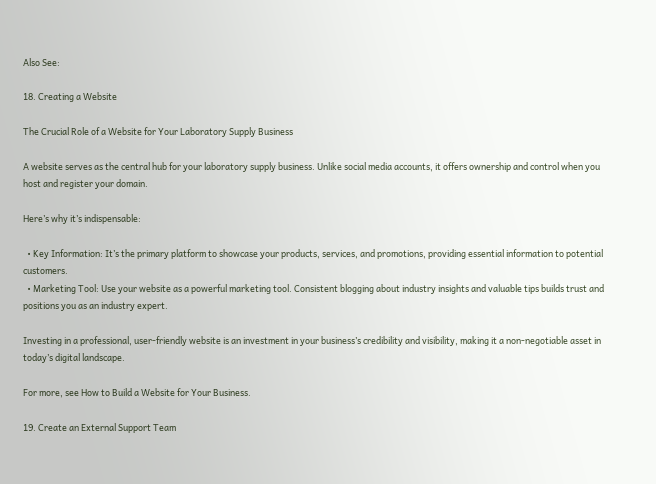Also See:

18. Creating a Website

The Crucial Role of a Website for Your Laboratory Supply Business

A website serves as the central hub for your laboratory supply business. Unlike social media accounts, it offers ownership and control when you host and register your domain.

Here’s why it’s indispensable:

  • Key Information: It’s the primary platform to showcase your products, services, and promotions, providing essential information to potential customers.
  • Marketing Tool: Use your website as a powerful marketing tool. Consistent blogging about industry insights and valuable tips builds trust and positions you as an industry expert.

Investing in a professional, user-friendly website is an investment in your business’s credibility and visibility, making it a non-negotiable asset in today’s digital landscape.

For more, see How to Build a Website for Your Business.

19. Create an External Support Team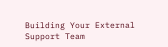Building Your External Support Team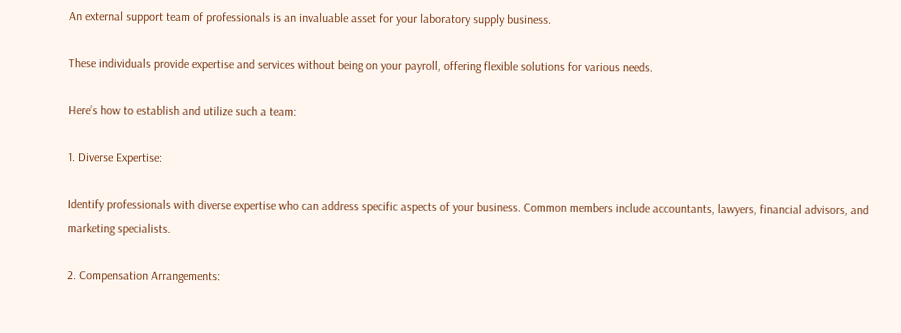An external support team of professionals is an invaluable asset for your laboratory supply business.

These individuals provide expertise and services without being on your payroll, offering flexible solutions for various needs.

Here’s how to establish and utilize such a team:

1. Diverse Expertise:

Identify professionals with diverse expertise who can address specific aspects of your business. Common members include accountants, lawyers, financial advisors, and marketing specialists.

2. Compensation Arrangements: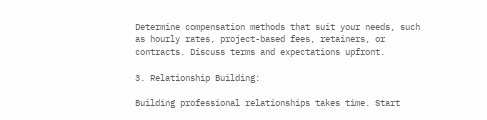Determine compensation methods that suit your needs, such as hourly rates, project-based fees, retainers, or contracts. Discuss terms and expectations upfront.

3. Relationship Building:

Building professional relationships takes time. Start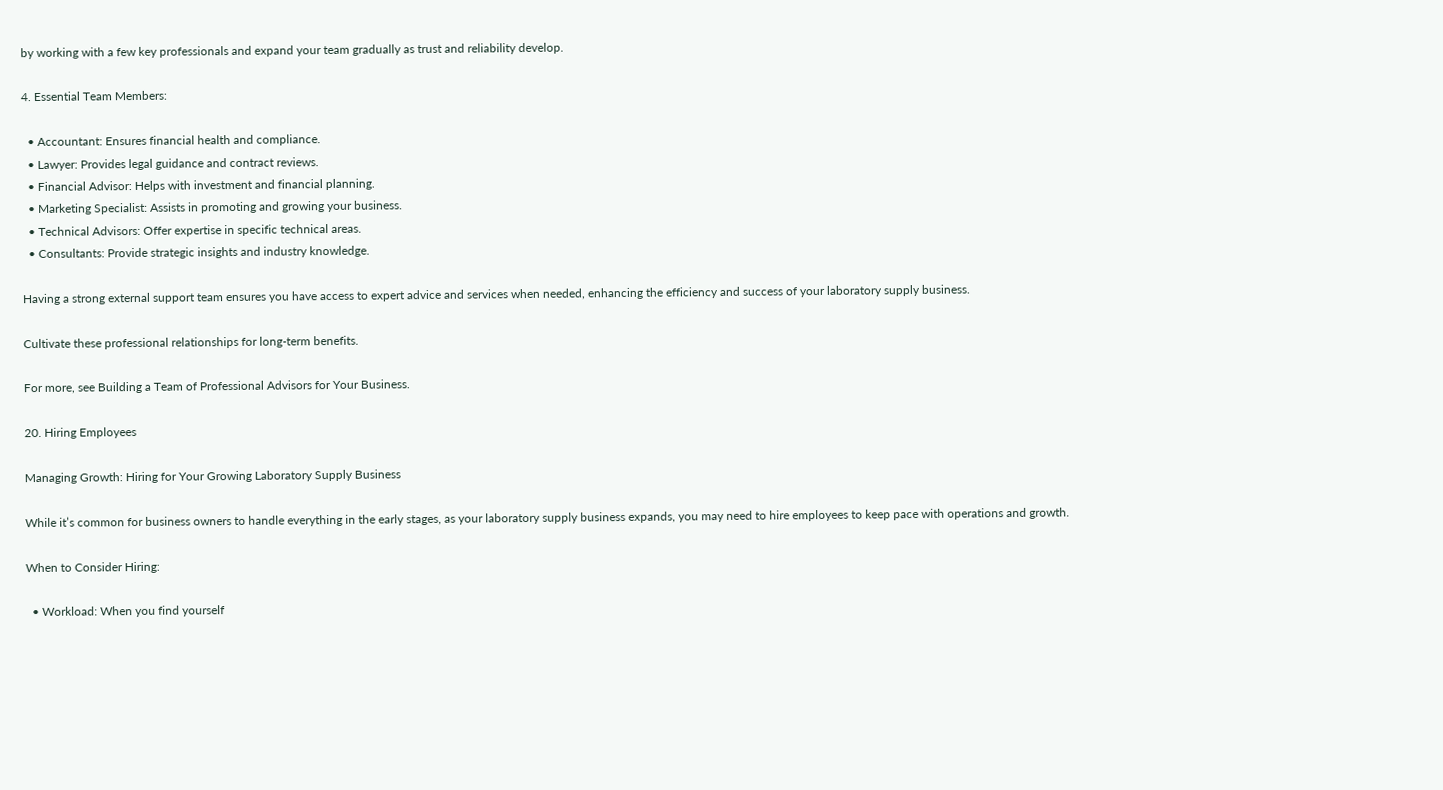by working with a few key professionals and expand your team gradually as trust and reliability develop.

4. Essential Team Members:

  • Accountant: Ensures financial health and compliance.
  • Lawyer: Provides legal guidance and contract reviews.
  • Financial Advisor: Helps with investment and financial planning.
  • Marketing Specialist: Assists in promoting and growing your business.
  • Technical Advisors: Offer expertise in specific technical areas.
  • Consultants: Provide strategic insights and industry knowledge.

Having a strong external support team ensures you have access to expert advice and services when needed, enhancing the efficiency and success of your laboratory supply business.

Cultivate these professional relationships for long-term benefits.

For more, see Building a Team of Professional Advisors for Your Business.

20. Hiring Employees

Managing Growth: Hiring for Your Growing Laboratory Supply Business

While it’s common for business owners to handle everything in the early stages, as your laboratory supply business expands, you may need to hire employees to keep pace with operations and growth.

When to Consider Hiring:

  • Workload: When you find yourself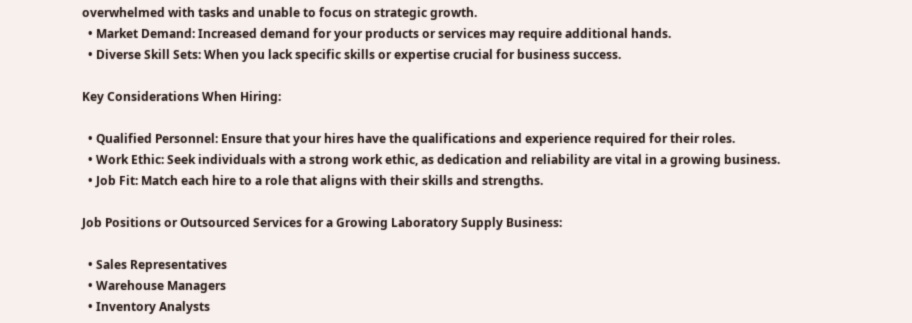overwhelmed with tasks and unable to focus on strategic growth.
  • Market Demand: Increased demand for your products or services may require additional hands.
  • Diverse Skill Sets: When you lack specific skills or expertise crucial for business success.

Key Considerations When Hiring:

  • Qualified Personnel: Ensure that your hires have the qualifications and experience required for their roles.
  • Work Ethic: Seek individuals with a strong work ethic, as dedication and reliability are vital in a growing business.
  • Job Fit: Match each hire to a role that aligns with their skills and strengths.

Job Positions or Outsourced Services for a Growing Laboratory Supply Business:

  • Sales Representatives
  • Warehouse Managers
  • Inventory Analysts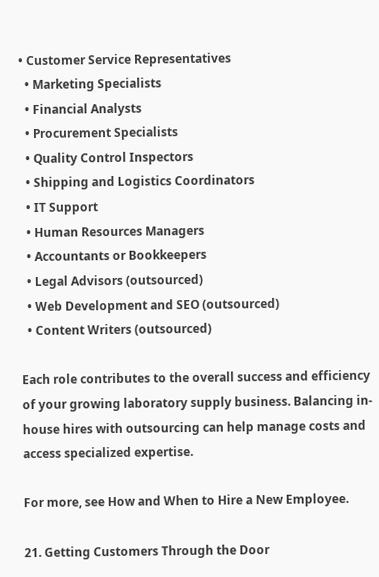• Customer Service Representatives
  • Marketing Specialists
  • Financial Analysts
  • Procurement Specialists
  • Quality Control Inspectors
  • Shipping and Logistics Coordinators
  • IT Support
  • Human Resources Managers
  • Accountants or Bookkeepers
  • Legal Advisors (outsourced)
  • Web Development and SEO (outsourced)
  • Content Writers (outsourced)

Each role contributes to the overall success and efficiency of your growing laboratory supply business. Balancing in-house hires with outsourcing can help manage costs and access specialized expertise.

For more, see How and When to Hire a New Employee.

21. Getting Customers Through the Door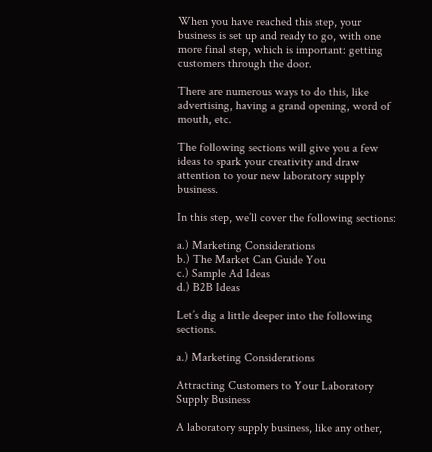When you have reached this step, your business is set up and ready to go, with one more final step, which is important: getting customers through the door.

There are numerous ways to do this, like advertising, having a grand opening, word of mouth, etc.

The following sections will give you a few ideas to spark your creativity and draw attention to your new laboratory supply business.

In this step, we’ll cover the following sections:

a.) Marketing Considerations
b.) The Market Can Guide You
c.) Sample Ad Ideas
d.) B2B Ideas

Let’s dig a little deeper into the following sections.

a.) Marketing Considerations

Attracting Customers to Your Laboratory Supply Business

A laboratory supply business, like any other,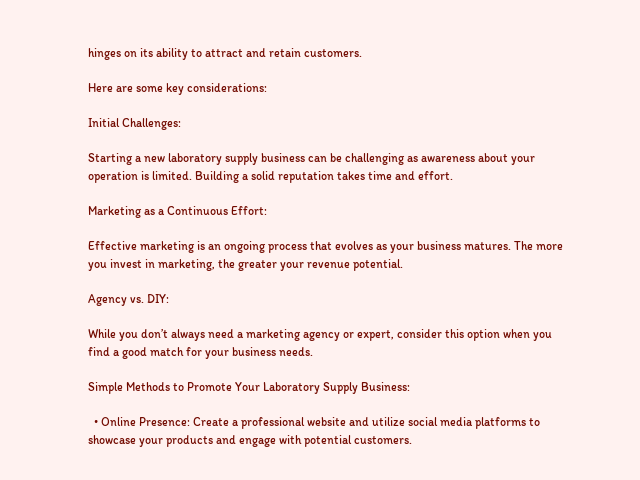hinges on its ability to attract and retain customers.

Here are some key considerations:

Initial Challenges:

Starting a new laboratory supply business can be challenging as awareness about your operation is limited. Building a solid reputation takes time and effort.

Marketing as a Continuous Effort:

Effective marketing is an ongoing process that evolves as your business matures. The more you invest in marketing, the greater your revenue potential.

Agency vs. DIY:

While you don’t always need a marketing agency or expert, consider this option when you find a good match for your business needs.

Simple Methods to Promote Your Laboratory Supply Business:

  • Online Presence: Create a professional website and utilize social media platforms to showcase your products and engage with potential customers.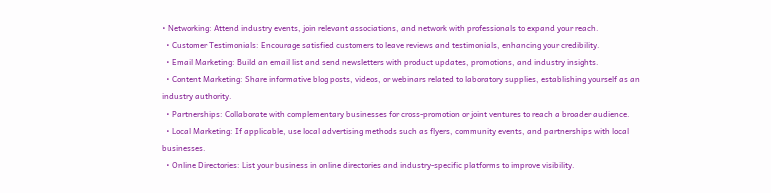• Networking: Attend industry events, join relevant associations, and network with professionals to expand your reach.
  • Customer Testimonials: Encourage satisfied customers to leave reviews and testimonials, enhancing your credibility.
  • Email Marketing: Build an email list and send newsletters with product updates, promotions, and industry insights.
  • Content Marketing: Share informative blog posts, videos, or webinars related to laboratory supplies, establishing yourself as an industry authority.
  • Partnerships: Collaborate with complementary businesses for cross-promotion or joint ventures to reach a broader audience.
  • Local Marketing: If applicable, use local advertising methods such as flyers, community events, and partnerships with local businesses.
  • Online Directories: List your business in online directories and industry-specific platforms to improve visibility.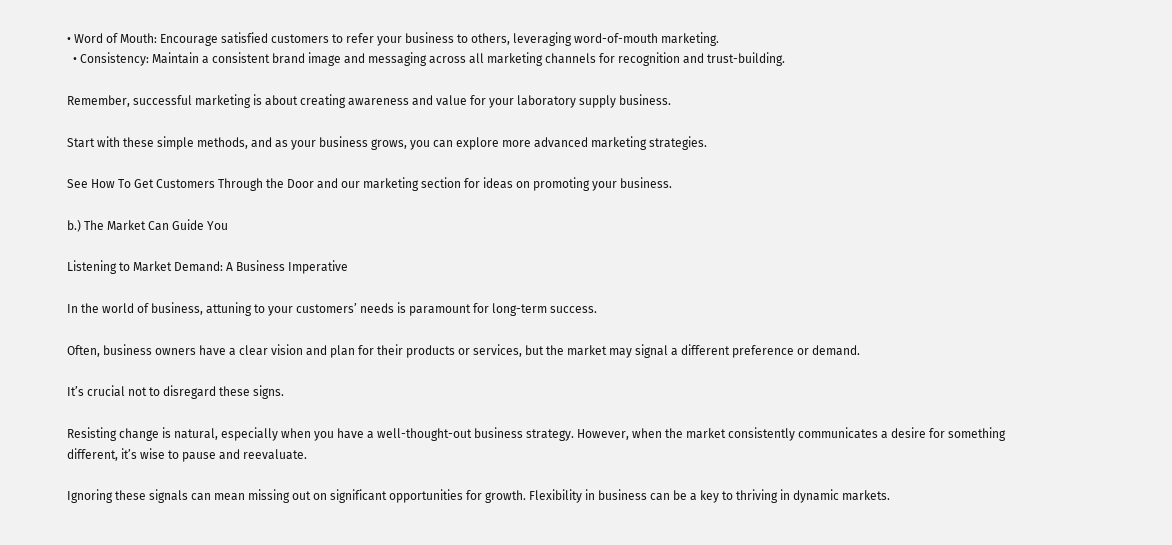• Word of Mouth: Encourage satisfied customers to refer your business to others, leveraging word-of-mouth marketing.
  • Consistency: Maintain a consistent brand image and messaging across all marketing channels for recognition and trust-building.

Remember, successful marketing is about creating awareness and value for your laboratory supply business.

Start with these simple methods, and as your business grows, you can explore more advanced marketing strategies.

See How To Get Customers Through the Door and our marketing section for ideas on promoting your business.

b.) The Market Can Guide You

Listening to Market Demand: A Business Imperative

In the world of business, attuning to your customers’ needs is paramount for long-term success.

Often, business owners have a clear vision and plan for their products or services, but the market may signal a different preference or demand.

It’s crucial not to disregard these signs.

Resisting change is natural, especially when you have a well-thought-out business strategy. However, when the market consistently communicates a desire for something different, it’s wise to pause and reevaluate.

Ignoring these signals can mean missing out on significant opportunities for growth. Flexibility in business can be a key to thriving in dynamic markets.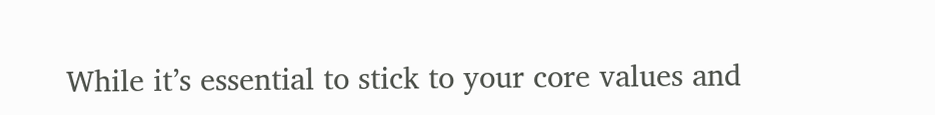While it’s essential to stick to your core values and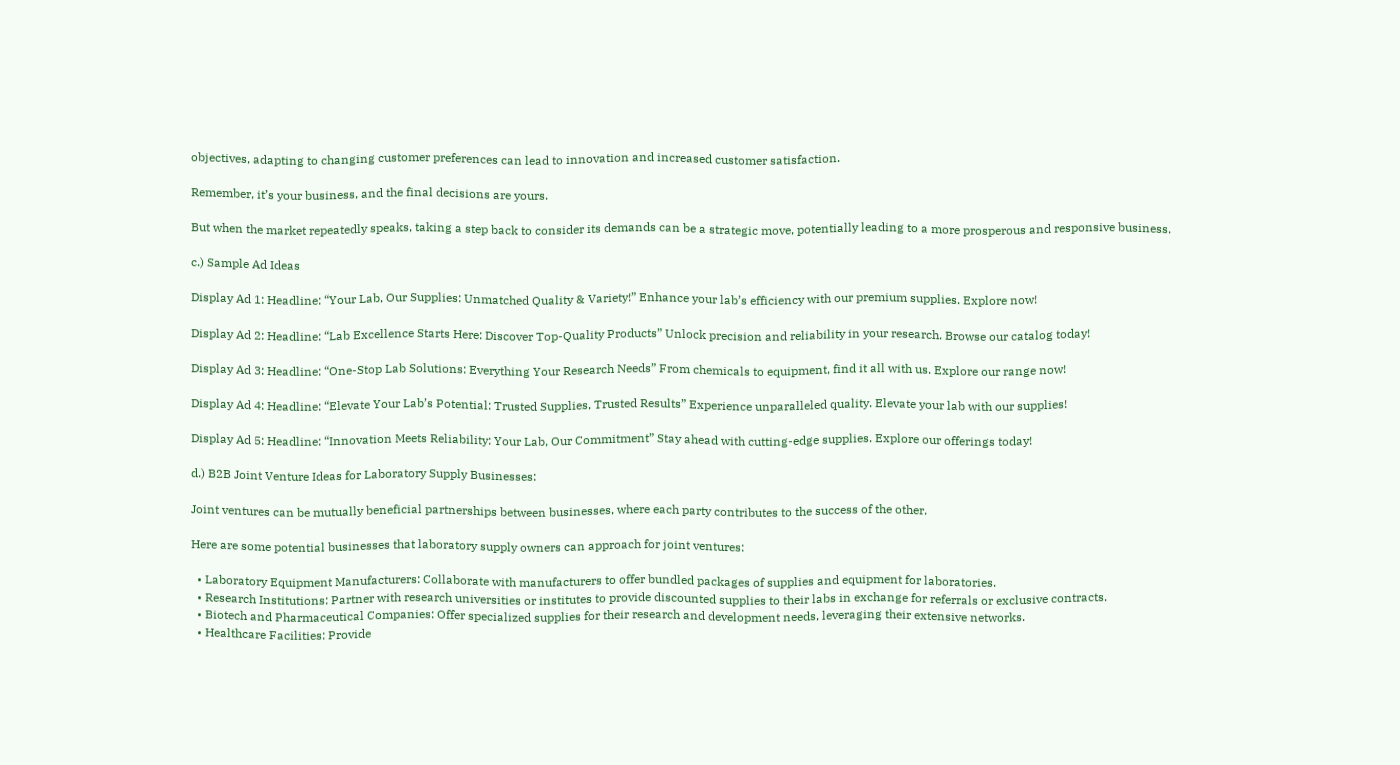objectives, adapting to changing customer preferences can lead to innovation and increased customer satisfaction.

Remember, it’s your business, and the final decisions are yours.

But when the market repeatedly speaks, taking a step back to consider its demands can be a strategic move, potentially leading to a more prosperous and responsive business.

c.) Sample Ad Ideas

Display Ad 1: Headline: “Your Lab, Our Supplies: Unmatched Quality & Variety!” Enhance your lab’s efficiency with our premium supplies. Explore now!

Display Ad 2: Headline: “Lab Excellence Starts Here: Discover Top-Quality Products” Unlock precision and reliability in your research. Browse our catalog today!

Display Ad 3: Headline: “One-Stop Lab Solutions: Everything Your Research Needs” From chemicals to equipment, find it all with us. Explore our range now!

Display Ad 4: Headline: “Elevate Your Lab’s Potential: Trusted Supplies, Trusted Results” Experience unparalleled quality. Elevate your lab with our supplies!

Display Ad 5: Headline: “Innovation Meets Reliability: Your Lab, Our Commitment” Stay ahead with cutting-edge supplies. Explore our offerings today!

d.) B2B Joint Venture Ideas for Laboratory Supply Businesses:

Joint ventures can be mutually beneficial partnerships between businesses, where each party contributes to the success of the other.

Here are some potential businesses that laboratory supply owners can approach for joint ventures:

  • Laboratory Equipment Manufacturers: Collaborate with manufacturers to offer bundled packages of supplies and equipment for laboratories.
  • Research Institutions: Partner with research universities or institutes to provide discounted supplies to their labs in exchange for referrals or exclusive contracts.
  • Biotech and Pharmaceutical Companies: Offer specialized supplies for their research and development needs, leveraging their extensive networks.
  • Healthcare Facilities: Provide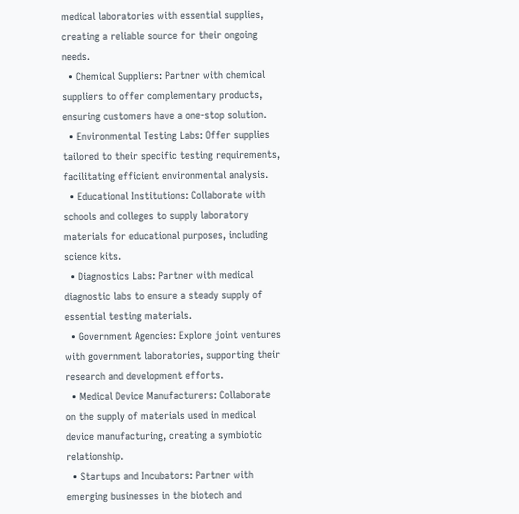medical laboratories with essential supplies, creating a reliable source for their ongoing needs.
  • Chemical Suppliers: Partner with chemical suppliers to offer complementary products, ensuring customers have a one-stop solution.
  • Environmental Testing Labs: Offer supplies tailored to their specific testing requirements, facilitating efficient environmental analysis.
  • Educational Institutions: Collaborate with schools and colleges to supply laboratory materials for educational purposes, including science kits.
  • Diagnostics Labs: Partner with medical diagnostic labs to ensure a steady supply of essential testing materials.
  • Government Agencies: Explore joint ventures with government laboratories, supporting their research and development efforts.
  • Medical Device Manufacturers: Collaborate on the supply of materials used in medical device manufacturing, creating a symbiotic relationship.
  • Startups and Incubators: Partner with emerging businesses in the biotech and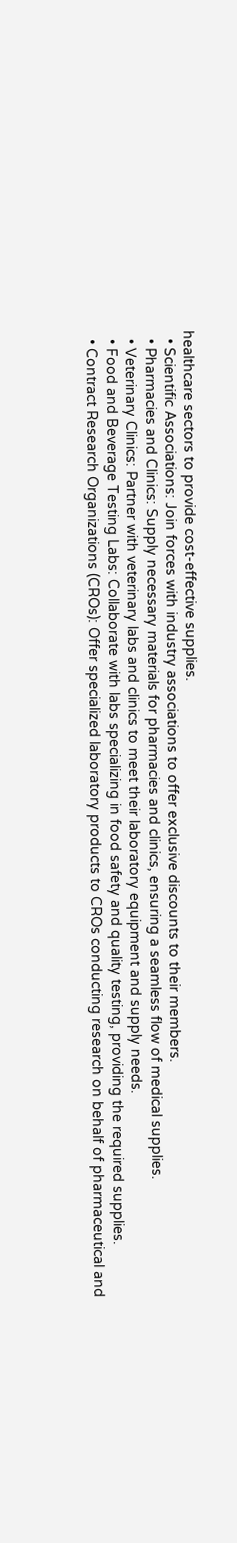healthcare sectors to provide cost-effective supplies.
  • Scientific Associations: Join forces with industry associations to offer exclusive discounts to their members.
  • Pharmacies and Clinics: Supply necessary materials for pharmacies and clinics, ensuring a seamless flow of medical supplies.
  • Veterinary Clinics: Partner with veterinary labs and clinics to meet their laboratory equipment and supply needs.
  • Food and Beverage Testing Labs: Collaborate with labs specializing in food safety and quality testing, providing the required supplies.
  • Contract Research Organizations (CROs): Offer specialized laboratory products to CROs conducting research on behalf of pharmaceutical and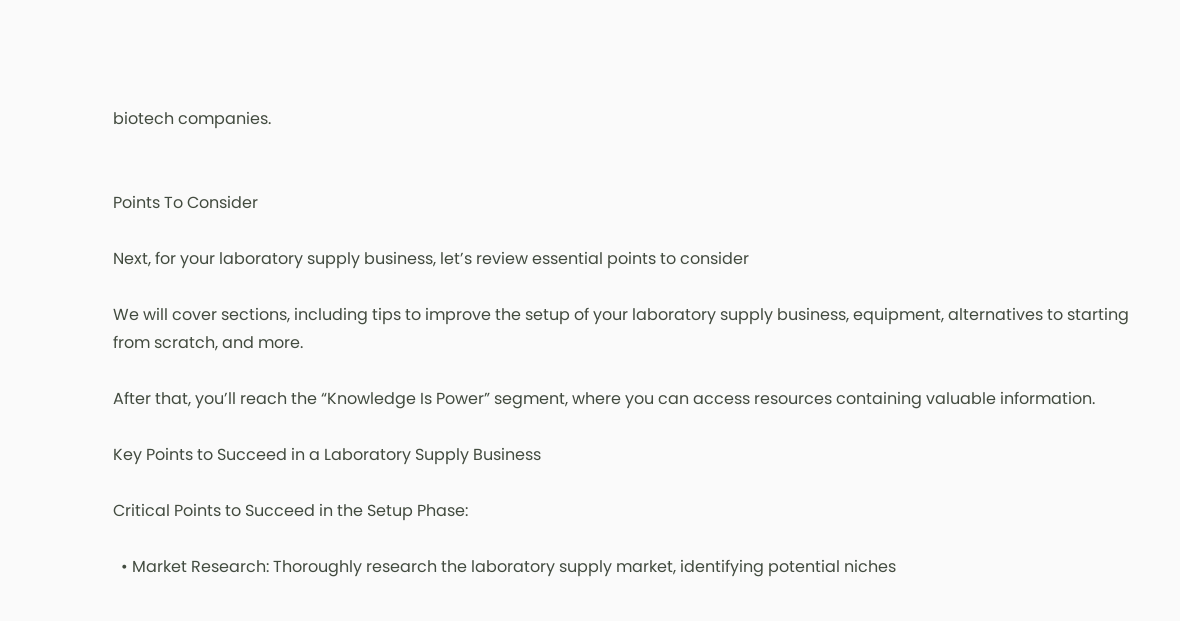biotech companies.


Points To Consider

Next, for your laboratory supply business, let’s review essential points to consider

We will cover sections, including tips to improve the setup of your laboratory supply business, equipment, alternatives to starting from scratch, and more.

After that, you’ll reach the “Knowledge Is Power” segment, where you can access resources containing valuable information.

Key Points to Succeed in a Laboratory Supply Business

Critical Points to Succeed in the Setup Phase:

  • Market Research: Thoroughly research the laboratory supply market, identifying potential niches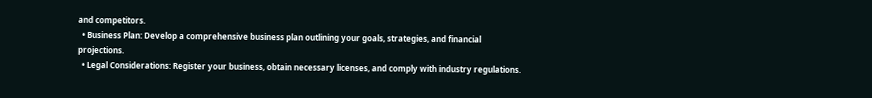and competitors.
  • Business Plan: Develop a comprehensive business plan outlining your goals, strategies, and financial projections.
  • Legal Considerations: Register your business, obtain necessary licenses, and comply with industry regulations.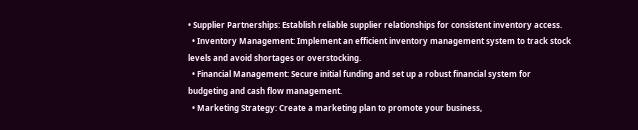• Supplier Partnerships: Establish reliable supplier relationships for consistent inventory access.
  • Inventory Management: Implement an efficient inventory management system to track stock levels and avoid shortages or overstocking.
  • Financial Management: Secure initial funding and set up a robust financial system for budgeting and cash flow management.
  • Marketing Strategy: Create a marketing plan to promote your business,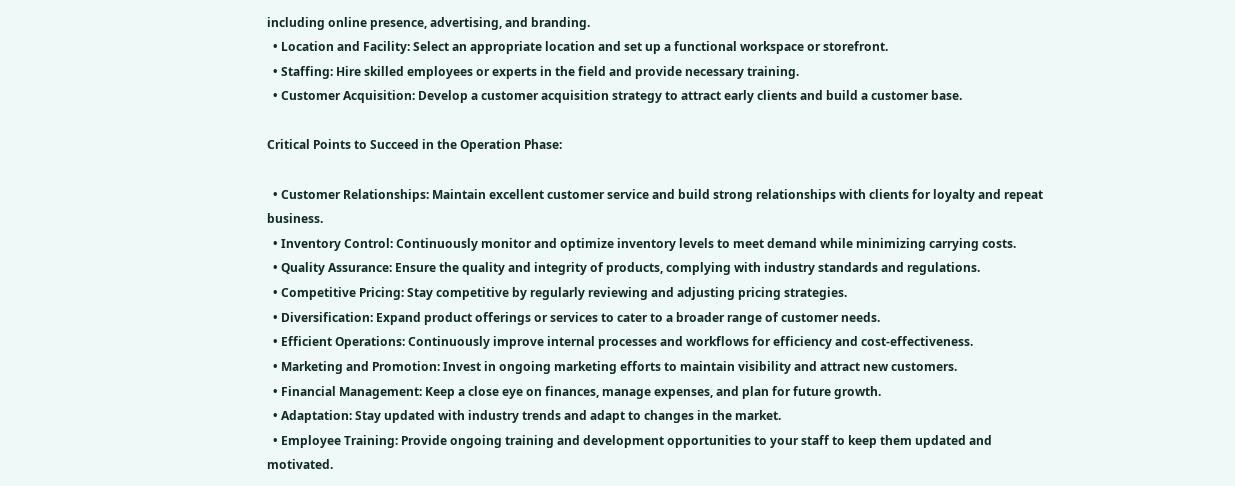including online presence, advertising, and branding.
  • Location and Facility: Select an appropriate location and set up a functional workspace or storefront.
  • Staffing: Hire skilled employees or experts in the field and provide necessary training.
  • Customer Acquisition: Develop a customer acquisition strategy to attract early clients and build a customer base.

Critical Points to Succeed in the Operation Phase:

  • Customer Relationships: Maintain excellent customer service and build strong relationships with clients for loyalty and repeat business.
  • Inventory Control: Continuously monitor and optimize inventory levels to meet demand while minimizing carrying costs.
  • Quality Assurance: Ensure the quality and integrity of products, complying with industry standards and regulations.
  • Competitive Pricing: Stay competitive by regularly reviewing and adjusting pricing strategies.
  • Diversification: Expand product offerings or services to cater to a broader range of customer needs.
  • Efficient Operations: Continuously improve internal processes and workflows for efficiency and cost-effectiveness.
  • Marketing and Promotion: Invest in ongoing marketing efforts to maintain visibility and attract new customers.
  • Financial Management: Keep a close eye on finances, manage expenses, and plan for future growth.
  • Adaptation: Stay updated with industry trends and adapt to changes in the market.
  • Employee Training: Provide ongoing training and development opportunities to your staff to keep them updated and motivated.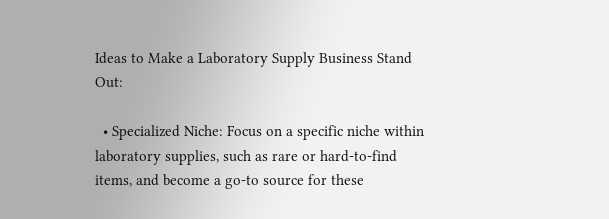Ideas to Make a Laboratory Supply Business Stand Out:

  • Specialized Niche: Focus on a specific niche within laboratory supplies, such as rare or hard-to-find items, and become a go-to source for these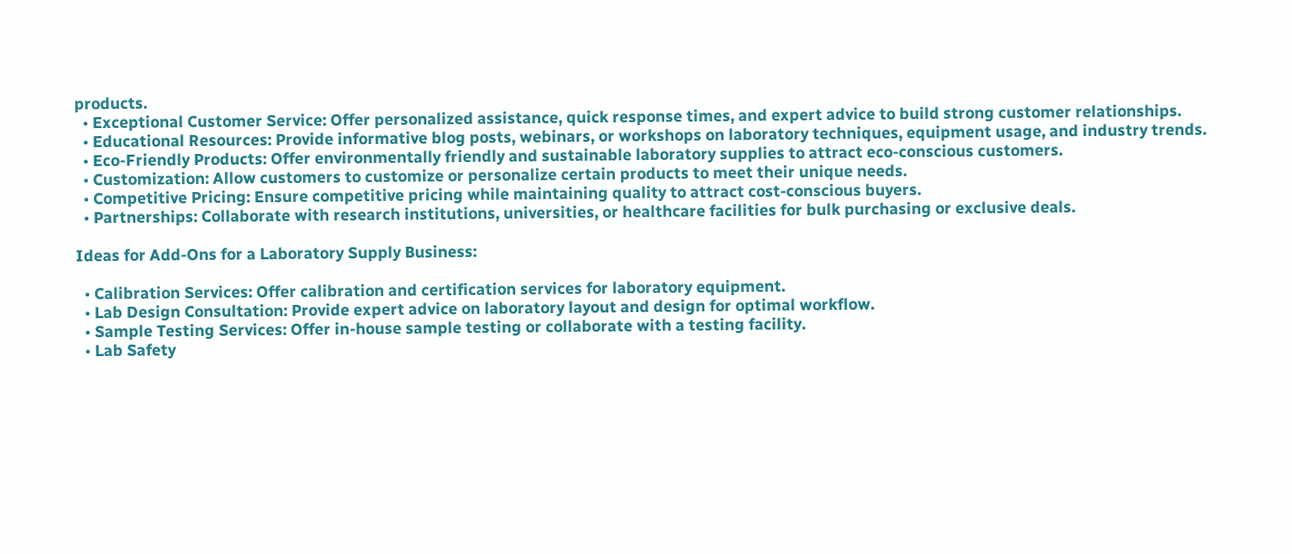products.
  • Exceptional Customer Service: Offer personalized assistance, quick response times, and expert advice to build strong customer relationships.
  • Educational Resources: Provide informative blog posts, webinars, or workshops on laboratory techniques, equipment usage, and industry trends.
  • Eco-Friendly Products: Offer environmentally friendly and sustainable laboratory supplies to attract eco-conscious customers.
  • Customization: Allow customers to customize or personalize certain products to meet their unique needs.
  • Competitive Pricing: Ensure competitive pricing while maintaining quality to attract cost-conscious buyers.
  • Partnerships: Collaborate with research institutions, universities, or healthcare facilities for bulk purchasing or exclusive deals.

Ideas for Add-Ons for a Laboratory Supply Business:

  • Calibration Services: Offer calibration and certification services for laboratory equipment.
  • Lab Design Consultation: Provide expert advice on laboratory layout and design for optimal workflow.
  • Sample Testing Services: Offer in-house sample testing or collaborate with a testing facility.
  • Lab Safety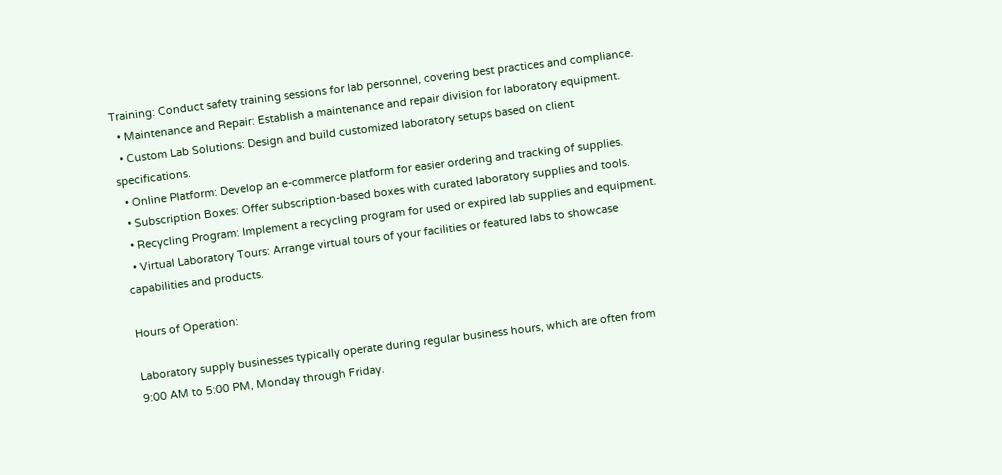Training: Conduct safety training sessions for lab personnel, covering best practices and compliance.
  • Maintenance and Repair: Establish a maintenance and repair division for laboratory equipment.
  • Custom Lab Solutions: Design and build customized laboratory setups based on client specifications.
  • Online Platform: Develop an e-commerce platform for easier ordering and tracking of supplies.
  • Subscription Boxes: Offer subscription-based boxes with curated laboratory supplies and tools.
  • Recycling Program: Implement a recycling program for used or expired lab supplies and equipment.
  • Virtual Laboratory Tours: Arrange virtual tours of your facilities or featured labs to showcase capabilities and products.

Hours of Operation:

Laboratory supply businesses typically operate during regular business hours, which are often from 9:00 AM to 5:00 PM, Monday through Friday.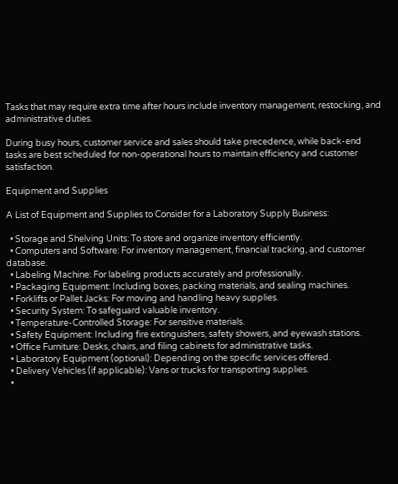Tasks that may require extra time after hours include inventory management, restocking, and administrative duties.

During busy hours, customer service and sales should take precedence, while back-end tasks are best scheduled for non-operational hours to maintain efficiency and customer satisfaction.

Equipment and Supplies

A List of Equipment and Supplies to Consider for a Laboratory Supply Business:

  • Storage and Shelving Units: To store and organize inventory efficiently.
  • Computers and Software: For inventory management, financial tracking, and customer database.
  • Labeling Machine: For labeling products accurately and professionally.
  • Packaging Equipment: Including boxes, packing materials, and sealing machines.
  • Forklifts or Pallet Jacks: For moving and handling heavy supplies.
  • Security System: To safeguard valuable inventory.
  • Temperature-Controlled Storage: For sensitive materials.
  • Safety Equipment: Including fire extinguishers, safety showers, and eyewash stations.
  • Office Furniture: Desks, chairs, and filing cabinets for administrative tasks.
  • Laboratory Equipment (optional): Depending on the specific services offered.
  • Delivery Vehicles (if applicable): Vans or trucks for transporting supplies.
  •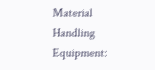Material Handling Equipment: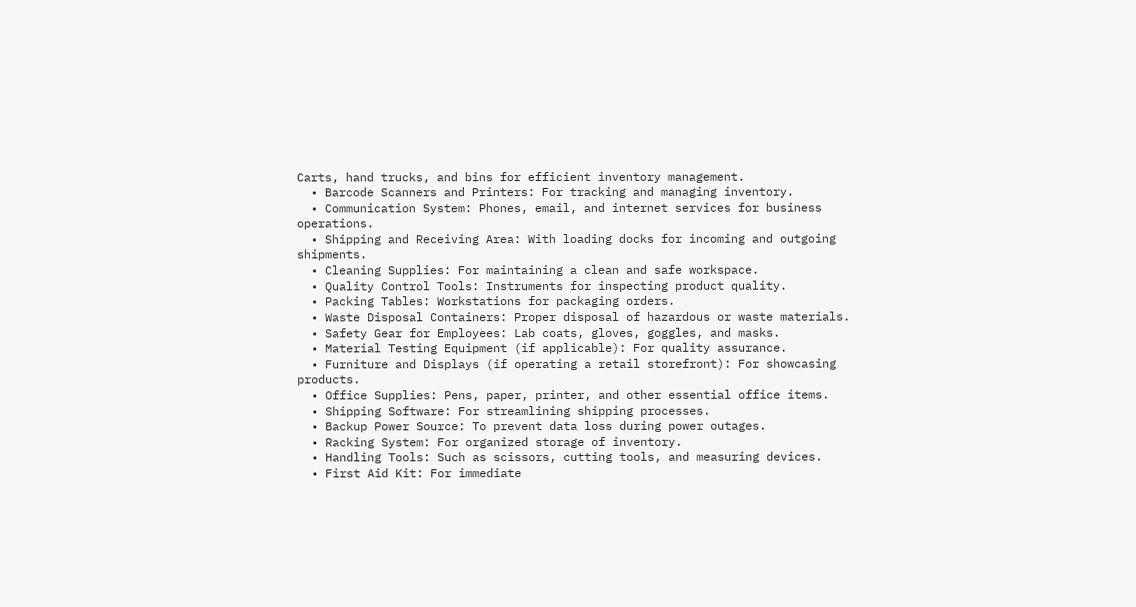Carts, hand trucks, and bins for efficient inventory management.
  • Barcode Scanners and Printers: For tracking and managing inventory.
  • Communication System: Phones, email, and internet services for business operations.
  • Shipping and Receiving Area: With loading docks for incoming and outgoing shipments.
  • Cleaning Supplies: For maintaining a clean and safe workspace.
  • Quality Control Tools: Instruments for inspecting product quality.
  • Packing Tables: Workstations for packaging orders.
  • Waste Disposal Containers: Proper disposal of hazardous or waste materials.
  • Safety Gear for Employees: Lab coats, gloves, goggles, and masks.
  • Material Testing Equipment (if applicable): For quality assurance.
  • Furniture and Displays (if operating a retail storefront): For showcasing products.
  • Office Supplies: Pens, paper, printer, and other essential office items.
  • Shipping Software: For streamlining shipping processes.
  • Backup Power Source: To prevent data loss during power outages.
  • Racking System: For organized storage of inventory.
  • Handling Tools: Such as scissors, cutting tools, and measuring devices.
  • First Aid Kit: For immediate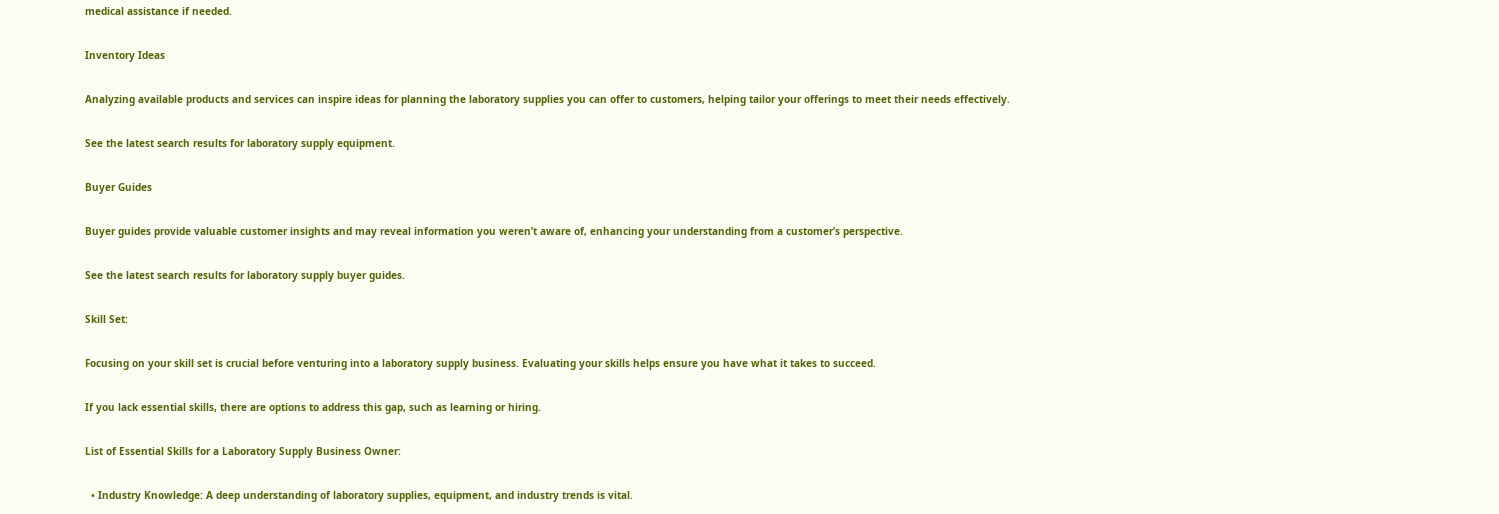medical assistance if needed.

Inventory Ideas

Analyzing available products and services can inspire ideas for planning the laboratory supplies you can offer to customers, helping tailor your offerings to meet their needs effectively.

See the latest search results for laboratory supply equipment.

Buyer Guides

Buyer guides provide valuable customer insights and may reveal information you weren’t aware of, enhancing your understanding from a customer’s perspective.

See the latest search results for laboratory supply buyer guides.

Skill Set:

Focusing on your skill set is crucial before venturing into a laboratory supply business. Evaluating your skills helps ensure you have what it takes to succeed.

If you lack essential skills, there are options to address this gap, such as learning or hiring.

List of Essential Skills for a Laboratory Supply Business Owner:

  • Industry Knowledge: A deep understanding of laboratory supplies, equipment, and industry trends is vital.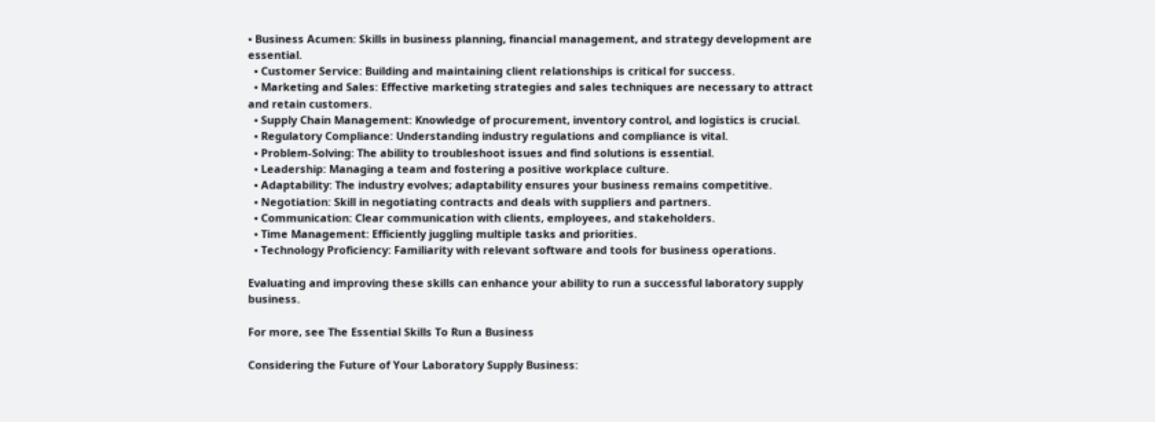• Business Acumen: Skills in business planning, financial management, and strategy development are essential.
  • Customer Service: Building and maintaining client relationships is critical for success.
  • Marketing and Sales: Effective marketing strategies and sales techniques are necessary to attract and retain customers.
  • Supply Chain Management: Knowledge of procurement, inventory control, and logistics is crucial.
  • Regulatory Compliance: Understanding industry regulations and compliance is vital.
  • Problem-Solving: The ability to troubleshoot issues and find solutions is essential.
  • Leadership: Managing a team and fostering a positive workplace culture.
  • Adaptability: The industry evolves; adaptability ensures your business remains competitive.
  • Negotiation: Skill in negotiating contracts and deals with suppliers and partners.
  • Communication: Clear communication with clients, employees, and stakeholders.
  • Time Management: Efficiently juggling multiple tasks and priorities.
  • Technology Proficiency: Familiarity with relevant software and tools for business operations.

Evaluating and improving these skills can enhance your ability to run a successful laboratory supply business.

For more, see The Essential Skills To Run a Business

Considering the Future of Your Laboratory Supply Business: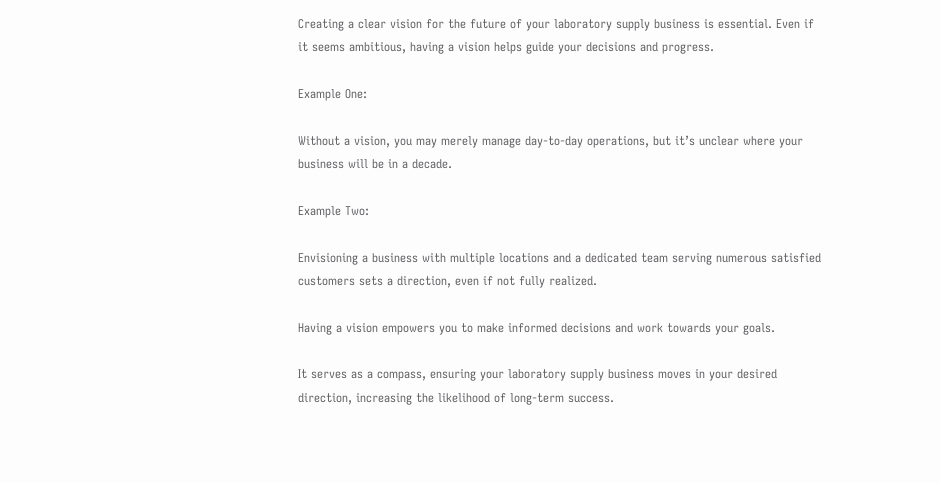Creating a clear vision for the future of your laboratory supply business is essential. Even if it seems ambitious, having a vision helps guide your decisions and progress.

Example One:

Without a vision, you may merely manage day-to-day operations, but it’s unclear where your business will be in a decade.

Example Two:

Envisioning a business with multiple locations and a dedicated team serving numerous satisfied customers sets a direction, even if not fully realized.

Having a vision empowers you to make informed decisions and work towards your goals.

It serves as a compass, ensuring your laboratory supply business moves in your desired direction, increasing the likelihood of long-term success.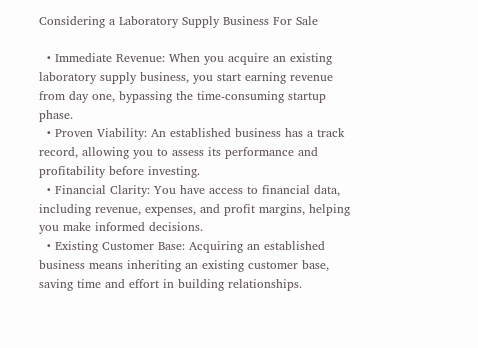Considering a Laboratory Supply Business For Sale

  • Immediate Revenue: When you acquire an existing laboratory supply business, you start earning revenue from day one, bypassing the time-consuming startup phase.
  • Proven Viability: An established business has a track record, allowing you to assess its performance and profitability before investing.
  • Financial Clarity: You have access to financial data, including revenue, expenses, and profit margins, helping you make informed decisions.
  • Existing Customer Base: Acquiring an established business means inheriting an existing customer base, saving time and effort in building relationships.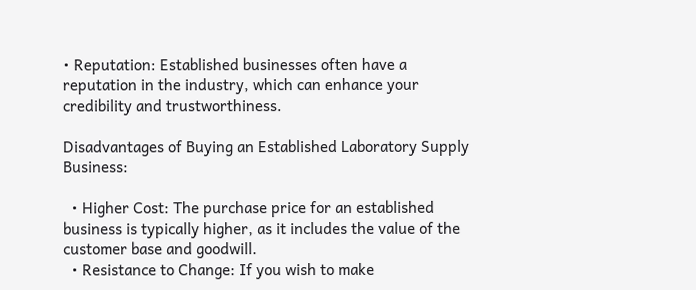• Reputation: Established businesses often have a reputation in the industry, which can enhance your credibility and trustworthiness.

Disadvantages of Buying an Established Laboratory Supply Business:

  • Higher Cost: The purchase price for an established business is typically higher, as it includes the value of the customer base and goodwill.
  • Resistance to Change: If you wish to make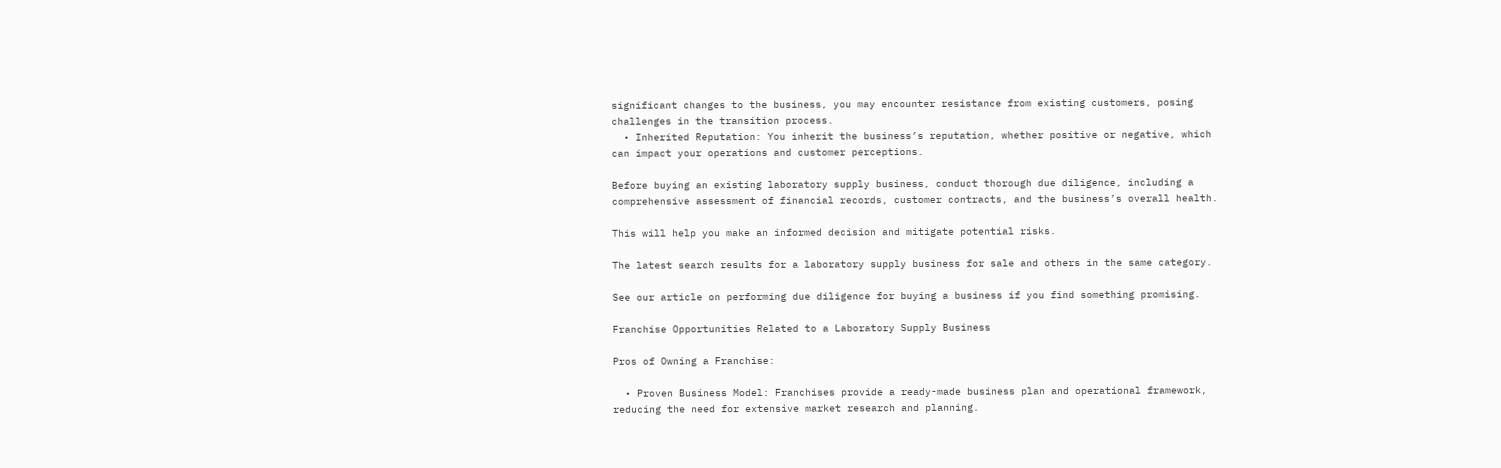significant changes to the business, you may encounter resistance from existing customers, posing challenges in the transition process.
  • Inherited Reputation: You inherit the business’s reputation, whether positive or negative, which can impact your operations and customer perceptions.

Before buying an existing laboratory supply business, conduct thorough due diligence, including a comprehensive assessment of financial records, customer contracts, and the business’s overall health.

This will help you make an informed decision and mitigate potential risks.

The latest search results for a laboratory supply business for sale and others in the same category.

See our article on performing due diligence for buying a business if you find something promising.

Franchise Opportunities Related to a Laboratory Supply Business

Pros of Owning a Franchise:

  • Proven Business Model: Franchises provide a ready-made business plan and operational framework, reducing the need for extensive market research and planning.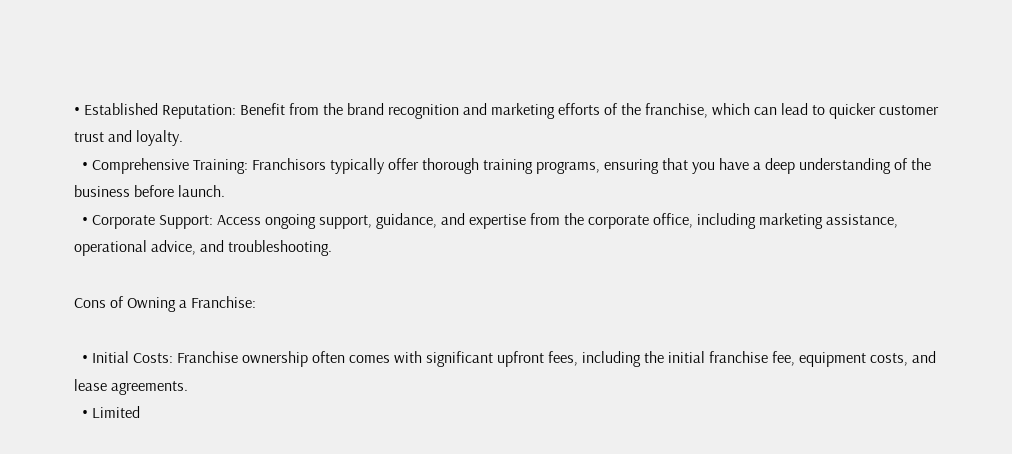• Established Reputation: Benefit from the brand recognition and marketing efforts of the franchise, which can lead to quicker customer trust and loyalty.
  • Comprehensive Training: Franchisors typically offer thorough training programs, ensuring that you have a deep understanding of the business before launch.
  • Corporate Support: Access ongoing support, guidance, and expertise from the corporate office, including marketing assistance, operational advice, and troubleshooting.

Cons of Owning a Franchise:

  • Initial Costs: Franchise ownership often comes with significant upfront fees, including the initial franchise fee, equipment costs, and lease agreements.
  • Limited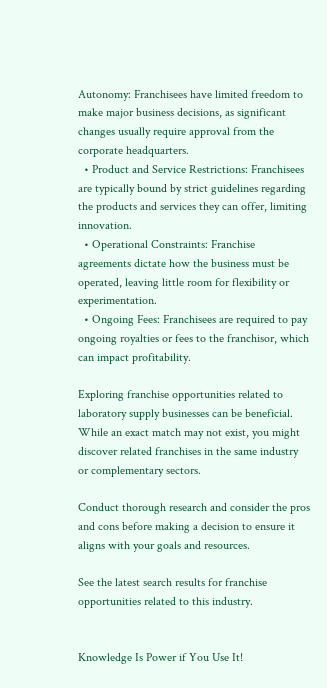Autonomy: Franchisees have limited freedom to make major business decisions, as significant changes usually require approval from the corporate headquarters.
  • Product and Service Restrictions: Franchisees are typically bound by strict guidelines regarding the products and services they can offer, limiting innovation.
  • Operational Constraints: Franchise agreements dictate how the business must be operated, leaving little room for flexibility or experimentation.
  • Ongoing Fees: Franchisees are required to pay ongoing royalties or fees to the franchisor, which can impact profitability.

Exploring franchise opportunities related to laboratory supply businesses can be beneficial. While an exact match may not exist, you might discover related franchises in the same industry or complementary sectors.

Conduct thorough research and consider the pros and cons before making a decision to ensure it aligns with your goals and resources.

See the latest search results for franchise opportunities related to this industry.


Knowledge Is Power if You Use It!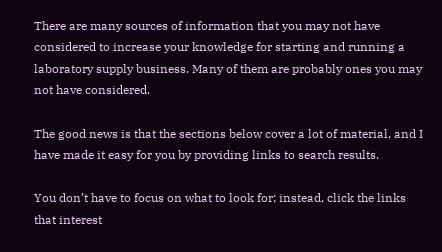There are many sources of information that you may not have considered to increase your knowledge for starting and running a laboratory supply business. Many of them are probably ones you may not have considered.

The good news is that the sections below cover a lot of material, and I have made it easy for you by providing links to search results.

You don’t have to focus on what to look for; instead, click the links that interest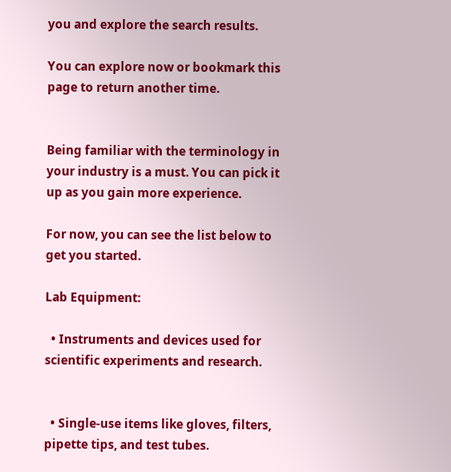you and explore the search results.

You can explore now or bookmark this page to return another time.


Being familiar with the terminology in your industry is a must. You can pick it up as you gain more experience.

For now, you can see the list below to get you started.

Lab Equipment:

  • Instruments and devices used for scientific experiments and research.


  • Single-use items like gloves, filters, pipette tips, and test tubes.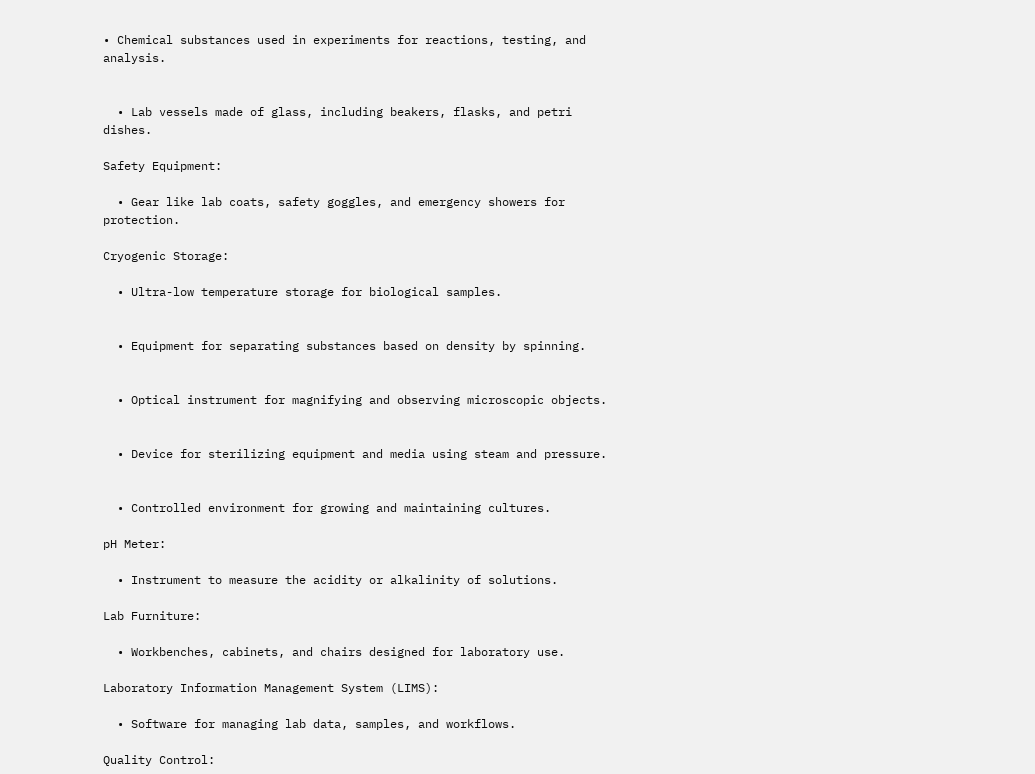• Chemical substances used in experiments for reactions, testing, and analysis.


  • Lab vessels made of glass, including beakers, flasks, and petri dishes.

Safety Equipment:

  • Gear like lab coats, safety goggles, and emergency showers for protection.

Cryogenic Storage:

  • Ultra-low temperature storage for biological samples.


  • Equipment for separating substances based on density by spinning.


  • Optical instrument for magnifying and observing microscopic objects.


  • Device for sterilizing equipment and media using steam and pressure.


  • Controlled environment for growing and maintaining cultures.

pH Meter:

  • Instrument to measure the acidity or alkalinity of solutions.

Lab Furniture:

  • Workbenches, cabinets, and chairs designed for laboratory use.

Laboratory Information Management System (LIMS):

  • Software for managing lab data, samples, and workflows.

Quality Control: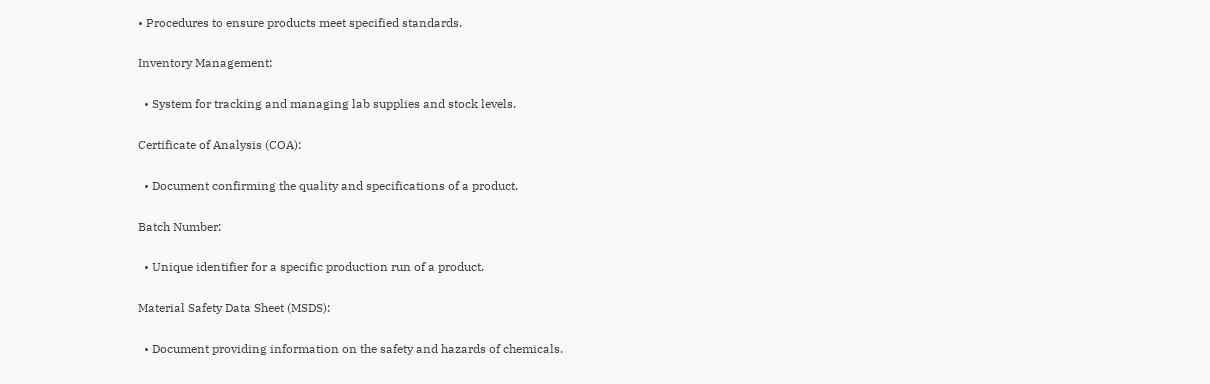• Procedures to ensure products meet specified standards.

Inventory Management:

  • System for tracking and managing lab supplies and stock levels.

Certificate of Analysis (COA):

  • Document confirming the quality and specifications of a product.

Batch Number:

  • Unique identifier for a specific production run of a product.

Material Safety Data Sheet (MSDS):

  • Document providing information on the safety and hazards of chemicals.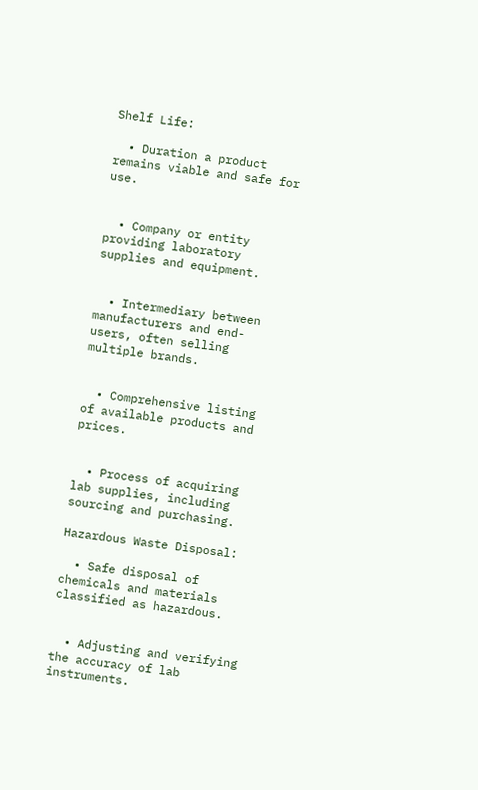Shelf Life:

  • Duration a product remains viable and safe for use.


  • Company or entity providing laboratory supplies and equipment.


  • Intermediary between manufacturers and end-users, often selling multiple brands.


  • Comprehensive listing of available products and prices.


  • Process of acquiring lab supplies, including sourcing and purchasing.

Hazardous Waste Disposal:

  • Safe disposal of chemicals and materials classified as hazardous.


  • Adjusting and verifying the accuracy of lab instruments.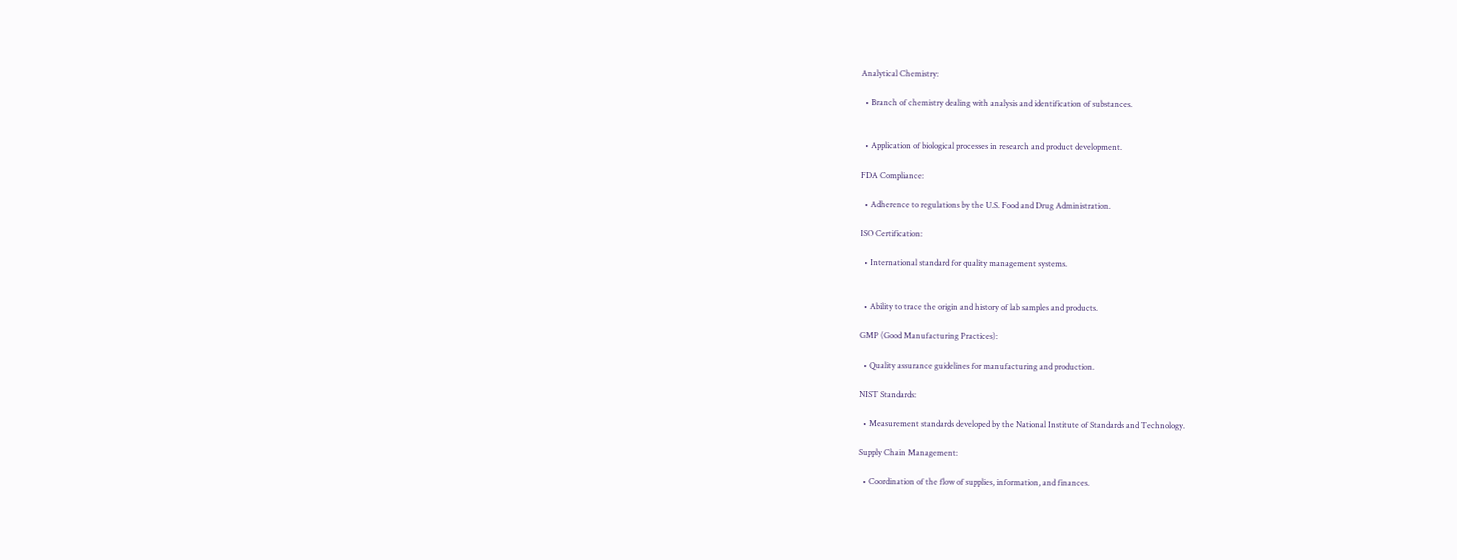Analytical Chemistry:

  • Branch of chemistry dealing with analysis and identification of substances.


  • Application of biological processes in research and product development.

FDA Compliance:

  • Adherence to regulations by the U.S. Food and Drug Administration.

ISO Certification:

  • International standard for quality management systems.


  • Ability to trace the origin and history of lab samples and products.

GMP (Good Manufacturing Practices):

  • Quality assurance guidelines for manufacturing and production.

NIST Standards:

  • Measurement standards developed by the National Institute of Standards and Technology.

Supply Chain Management:

  • Coordination of the flow of supplies, information, and finances.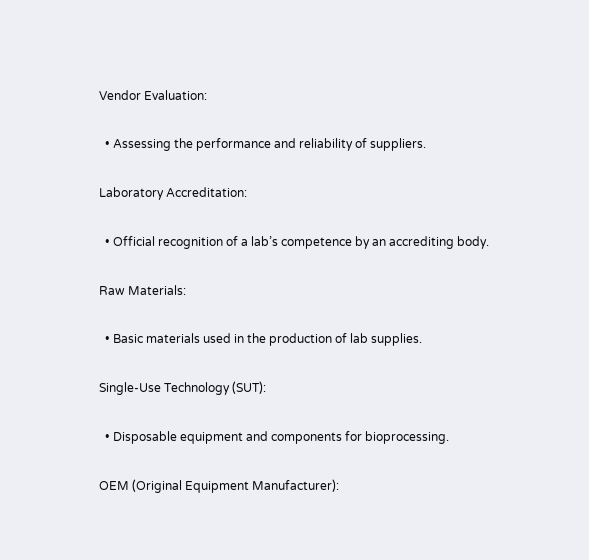Vendor Evaluation:

  • Assessing the performance and reliability of suppliers.

Laboratory Accreditation:

  • Official recognition of a lab’s competence by an accrediting body.

Raw Materials:

  • Basic materials used in the production of lab supplies.

Single-Use Technology (SUT):

  • Disposable equipment and components for bioprocessing.

OEM (Original Equipment Manufacturer):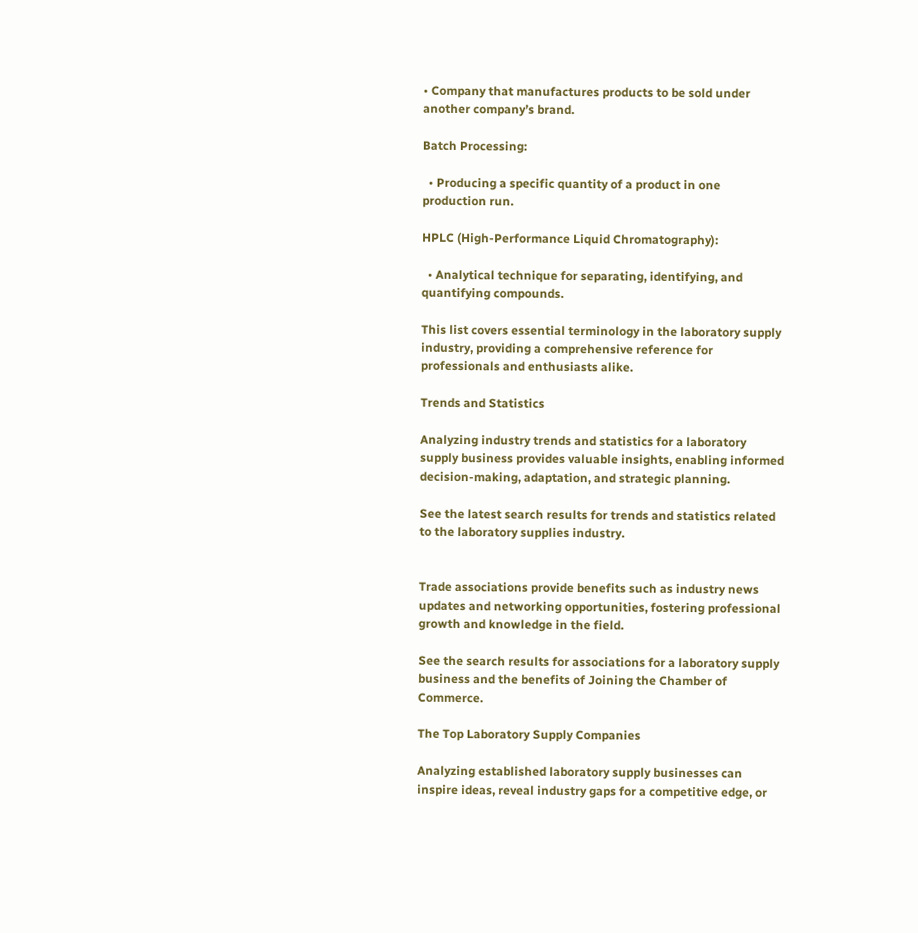• Company that manufactures products to be sold under another company’s brand.

Batch Processing:

  • Producing a specific quantity of a product in one production run.

HPLC (High-Performance Liquid Chromatography):

  • Analytical technique for separating, identifying, and quantifying compounds.

This list covers essential terminology in the laboratory supply industry, providing a comprehensive reference for professionals and enthusiasts alike.

Trends and Statistics

Analyzing industry trends and statistics for a laboratory supply business provides valuable insights, enabling informed decision-making, adaptation, and strategic planning.

See the latest search results for trends and statistics related to the laboratory supplies industry.


Trade associations provide benefits such as industry news updates and networking opportunities, fostering professional growth and knowledge in the field.

See the search results for associations for a laboratory supply business and the benefits of Joining the Chamber of Commerce.

The Top Laboratory Supply Companies

Analyzing established laboratory supply businesses can inspire ideas, reveal industry gaps for a competitive edge, or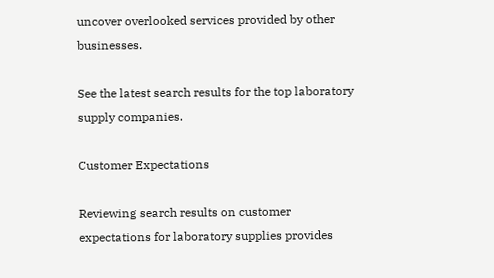uncover overlooked services provided by other businesses.

See the latest search results for the top laboratory supply companies.

Customer Expectations

Reviewing search results on customer expectations for laboratory supplies provides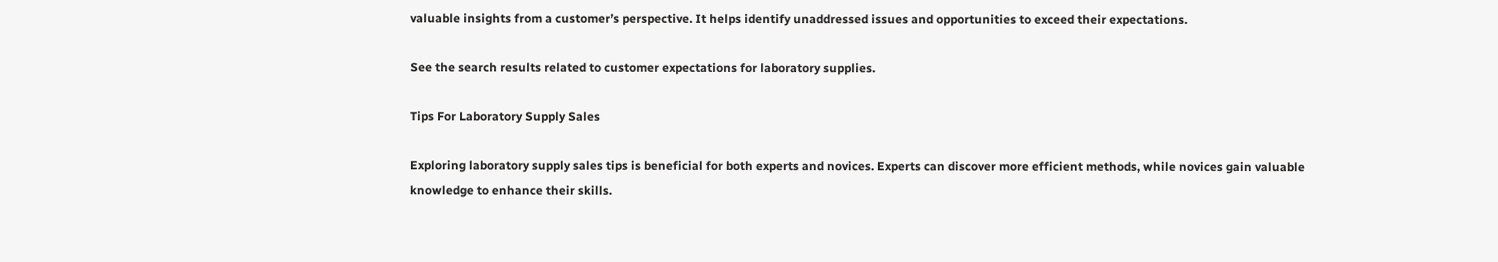valuable insights from a customer’s perspective. It helps identify unaddressed issues and opportunities to exceed their expectations.

See the search results related to customer expectations for laboratory supplies.

Tips For Laboratory Supply Sales

Exploring laboratory supply sales tips is beneficial for both experts and novices. Experts can discover more efficient methods, while novices gain valuable knowledge to enhance their skills.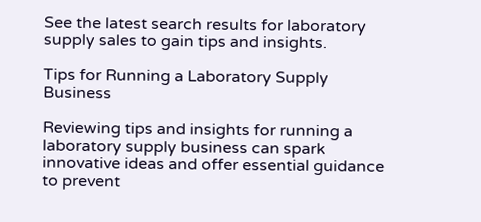See the latest search results for laboratory supply sales to gain tips and insights.

Tips for Running a Laboratory Supply Business

Reviewing tips and insights for running a laboratory supply business can spark innovative ideas and offer essential guidance to prevent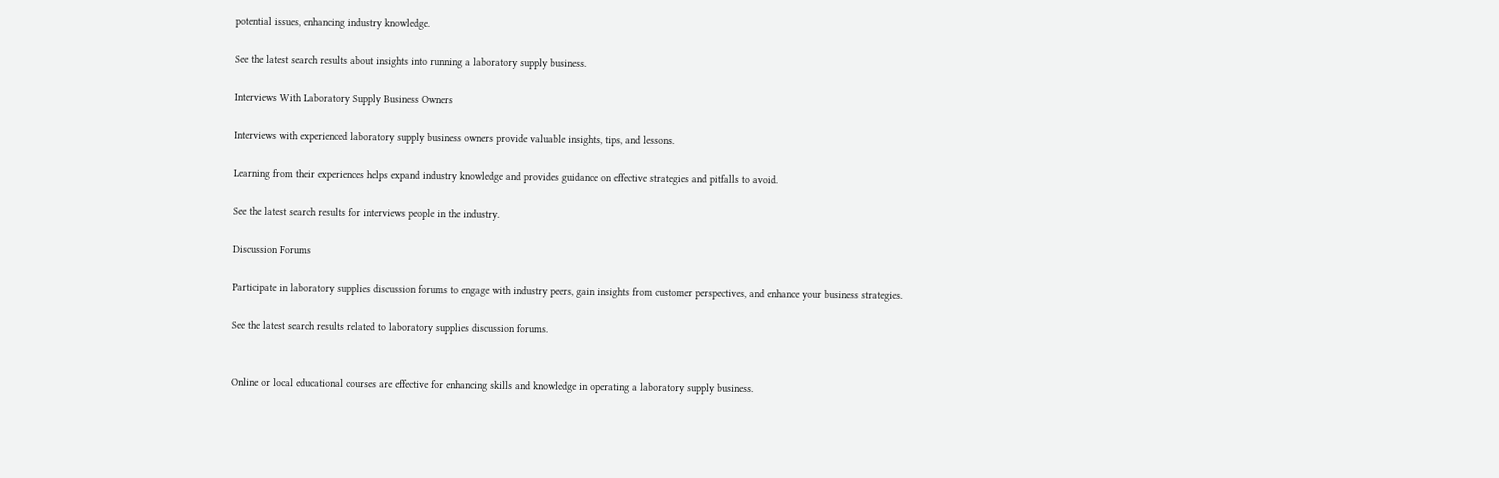potential issues, enhancing industry knowledge.

See the latest search results about insights into running a laboratory supply business.

Interviews With Laboratory Supply Business Owners

Interviews with experienced laboratory supply business owners provide valuable insights, tips, and lessons.

Learning from their experiences helps expand industry knowledge and provides guidance on effective strategies and pitfalls to avoid.

See the latest search results for interviews people in the industry.

Discussion Forums

Participate in laboratory supplies discussion forums to engage with industry peers, gain insights from customer perspectives, and enhance your business strategies.

See the latest search results related to laboratory supplies discussion forums.


Online or local educational courses are effective for enhancing skills and knowledge in operating a laboratory supply business.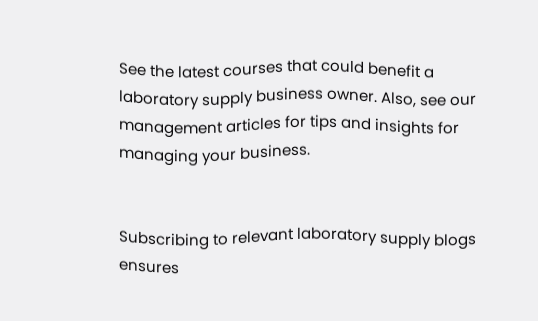See the latest courses that could benefit a laboratory supply business owner. Also, see our management articles for tips and insights for managing your business.


Subscribing to relevant laboratory supply blogs ensures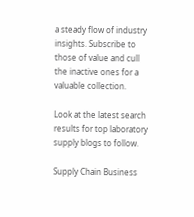a steady flow of industry insights. Subscribe to those of value and cull the inactive ones for a valuable collection.

Look at the latest search results for top laboratory supply blogs to follow.

Supply Chain Business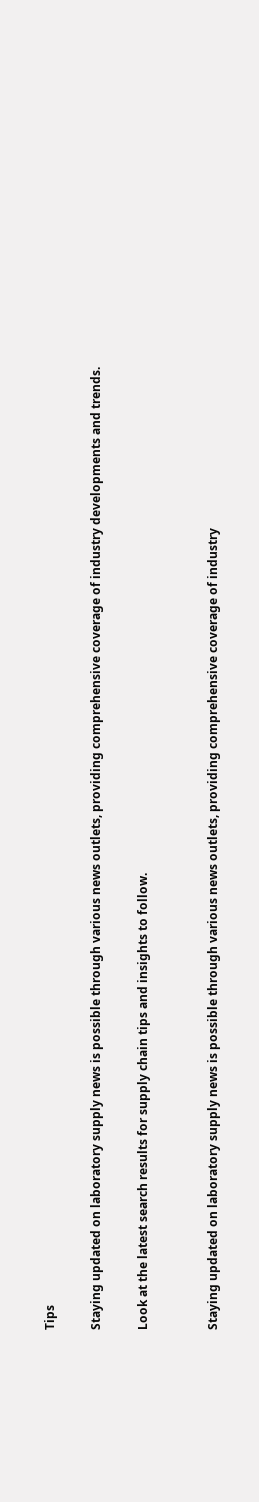Tips

Staying updated on laboratory supply news is possible through various news outlets, providing comprehensive coverage of industry developments and trends.

Look at the latest search results for supply chain tips and insights to follow.


Staying updated on laboratory supply news is possible through various news outlets, providing comprehensive coverage of industry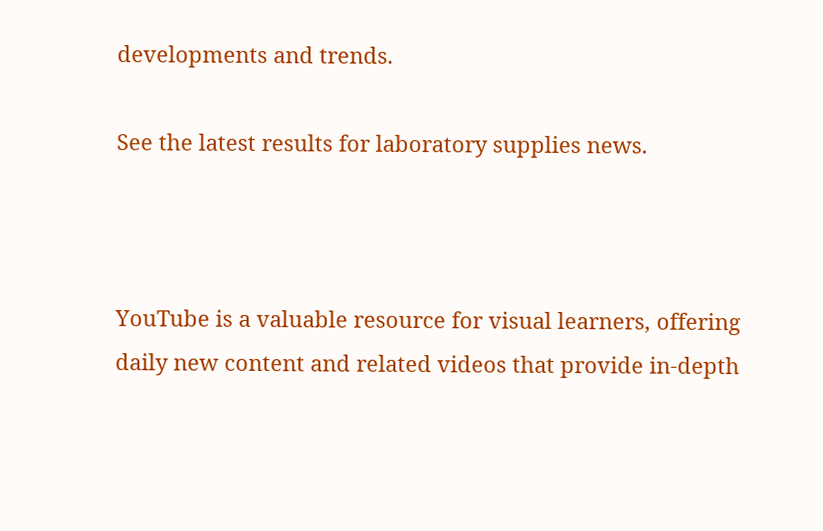developments and trends.

See the latest results for laboratory supplies news.



YouTube is a valuable resource for visual learners, offering daily new content and related videos that provide in-depth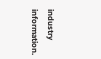industry information.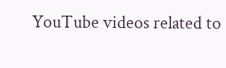YouTube videos related to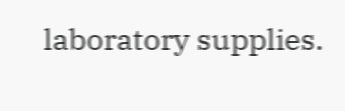laboratory supplies.